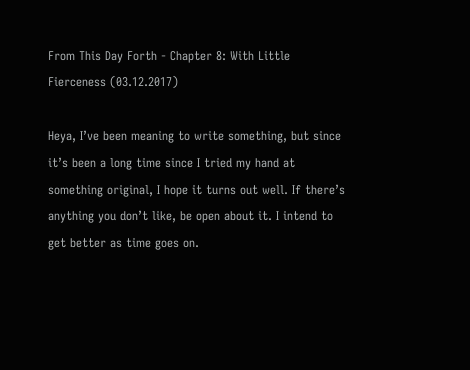From This Day Forth - Chapter 8: With Little Fierceness (03.12.2017)

Heya, I’ve been meaning to write something, but since it’s been a long time since I tried my hand at something original, I hope it turns out well. If there’s anything you don’t like, be open about it. I intend to get better as time goes on.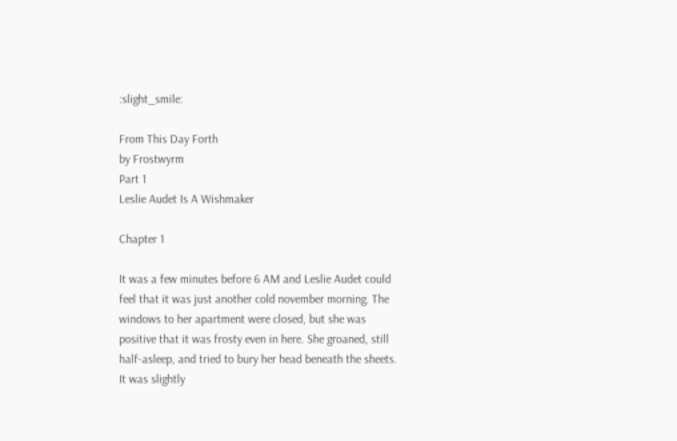:slight_smile:

From This Day Forth
by Frostwyrm
Part 1
Leslie Audet Is A Wishmaker

Chapter 1

It was a few minutes before 6 AM and Leslie Audet could feel that it was just another cold november morning. The windows to her apartment were closed, but she was positive that it was frosty even in here. She groaned, still half-asleep, and tried to bury her head beneath the sheets. It was slightly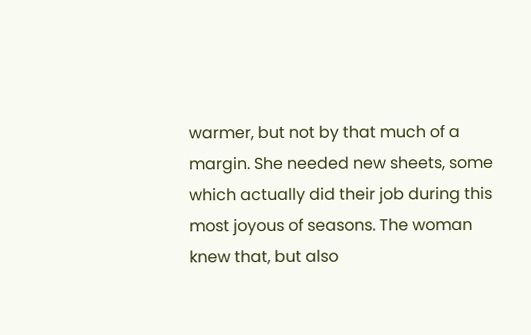warmer, but not by that much of a margin. She needed new sheets, some which actually did their job during this most joyous of seasons. The woman knew that, but also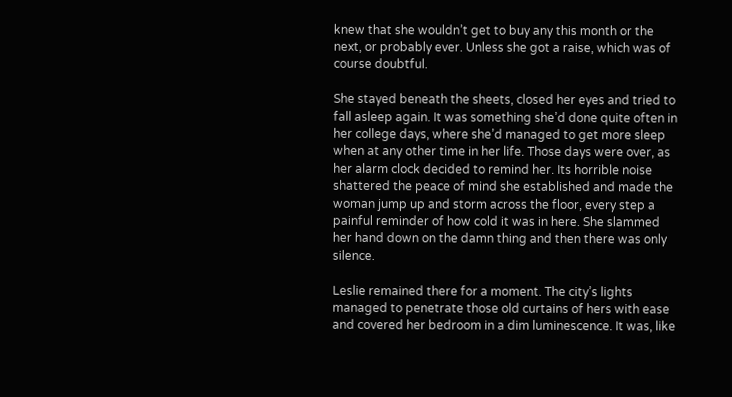knew that she wouldn’t get to buy any this month or the next, or probably ever. Unless she got a raise, which was of course doubtful.

She stayed beneath the sheets, closed her eyes and tried to fall asleep again. It was something she’d done quite often in her college days, where she’d managed to get more sleep when at any other time in her life. Those days were over, as her alarm clock decided to remind her. Its horrible noise shattered the peace of mind she established and made the woman jump up and storm across the floor, every step a painful reminder of how cold it was in here. She slammed her hand down on the damn thing and then there was only silence.

Leslie remained there for a moment. The city’s lights managed to penetrate those old curtains of hers with ease and covered her bedroom in a dim luminescence. It was, like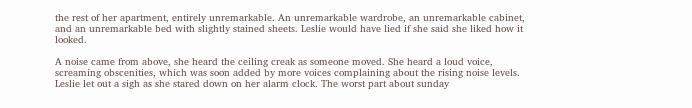the rest of her apartment, entirely unremarkable. An unremarkable wardrobe, an unremarkable cabinet, and an unremarkable bed with slightly stained sheets. Leslie would have lied if she said she liked how it looked.

A noise came from above, she heard the ceiling creak as someone moved. She heard a loud voice, screaming obscenities, which was soon added by more voices complaining about the rising noise levels. Leslie let out a sigh as she stared down on her alarm clock. The worst part about sunday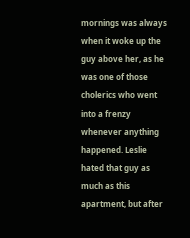mornings was always when it woke up the guy above her, as he was one of those cholerics who went into a frenzy whenever anything happened. Leslie hated that guy as much as this apartment, but after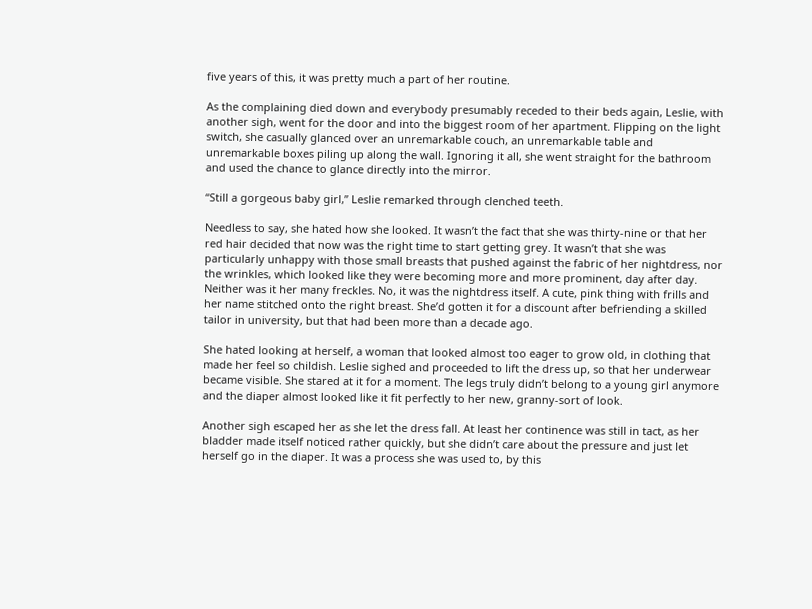five years of this, it was pretty much a part of her routine.

As the complaining died down and everybody presumably receded to their beds again, Leslie, with another sigh, went for the door and into the biggest room of her apartment. Flipping on the light switch, she casually glanced over an unremarkable couch, an unremarkable table and unremarkable boxes piling up along the wall. Ignoring it all, she went straight for the bathroom and used the chance to glance directly into the mirror.

“Still a gorgeous baby girl,” Leslie remarked through clenched teeth.

Needless to say, she hated how she looked. It wasn’t the fact that she was thirty-nine or that her red hair decided that now was the right time to start getting grey. It wasn’t that she was particularly unhappy with those small breasts that pushed against the fabric of her nightdress, nor the wrinkles, which looked like they were becoming more and more prominent, day after day. Neither was it her many freckles. No, it was the nightdress itself. A cute, pink thing with frills and her name stitched onto the right breast. She’d gotten it for a discount after befriending a skilled tailor in university, but that had been more than a decade ago.

She hated looking at herself, a woman that looked almost too eager to grow old, in clothing that made her feel so childish. Leslie sighed and proceeded to lift the dress up, so that her underwear became visible. She stared at it for a moment. The legs truly didn’t belong to a young girl anymore and the diaper almost looked like it fit perfectly to her new, granny-sort of look.

Another sigh escaped her as she let the dress fall. At least her continence was still in tact, as her bladder made itself noticed rather quickly, but she didn’t care about the pressure and just let herself go in the diaper. It was a process she was used to, by this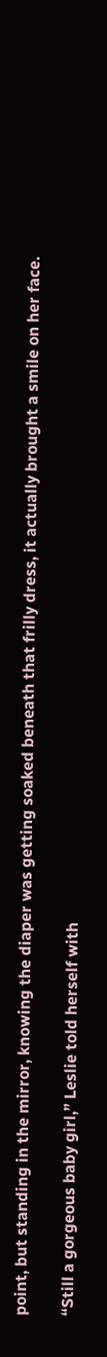point, but standing in the mirror, knowing the diaper was getting soaked beneath that frilly dress, it actually brought a smile on her face.

“Still a gorgeous baby girl,” Leslie told herself with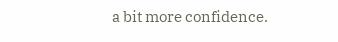a bit more confidence.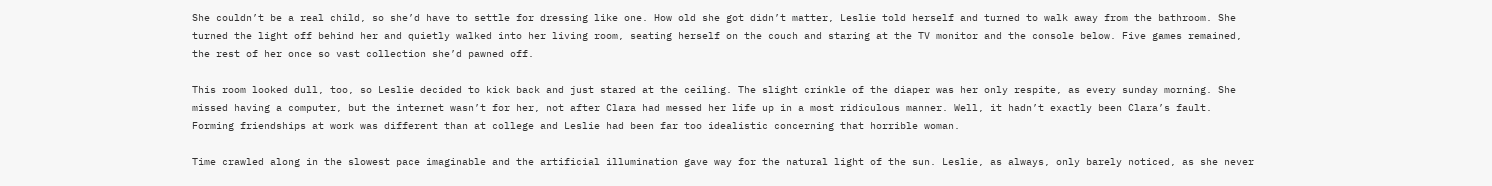She couldn’t be a real child, so she’d have to settle for dressing like one. How old she got didn’t matter, Leslie told herself and turned to walk away from the bathroom. She turned the light off behind her and quietly walked into her living room, seating herself on the couch and staring at the TV monitor and the console below. Five games remained, the rest of her once so vast collection she’d pawned off.

This room looked dull, too, so Leslie decided to kick back and just stared at the ceiling. The slight crinkle of the diaper was her only respite, as every sunday morning. She missed having a computer, but the internet wasn’t for her, not after Clara had messed her life up in a most ridiculous manner. Well, it hadn’t exactly been Clara’s fault. Forming friendships at work was different than at college and Leslie had been far too idealistic concerning that horrible woman.

Time crawled along in the slowest pace imaginable and the artificial illumination gave way for the natural light of the sun. Leslie, as always, only barely noticed, as she never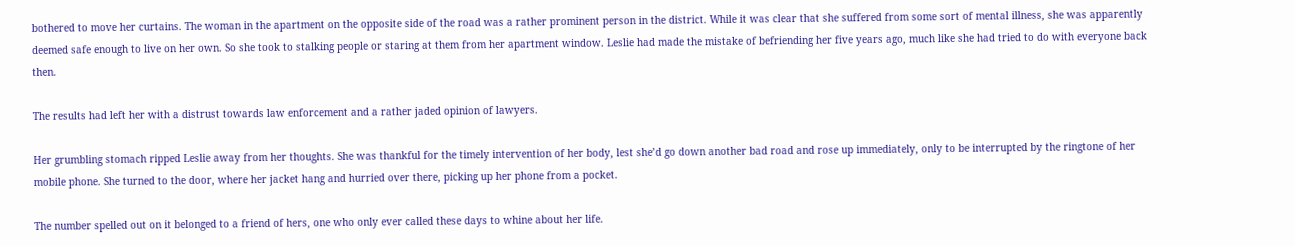bothered to move her curtains. The woman in the apartment on the opposite side of the road was a rather prominent person in the district. While it was clear that she suffered from some sort of mental illness, she was apparently deemed safe enough to live on her own. So she took to stalking people or staring at them from her apartment window. Leslie had made the mistake of befriending her five years ago, much like she had tried to do with everyone back then.

The results had left her with a distrust towards law enforcement and a rather jaded opinion of lawyers.

Her grumbling stomach ripped Leslie away from her thoughts. She was thankful for the timely intervention of her body, lest she’d go down another bad road and rose up immediately, only to be interrupted by the ringtone of her mobile phone. She turned to the door, where her jacket hang and hurried over there, picking up her phone from a pocket.

The number spelled out on it belonged to a friend of hers, one who only ever called these days to whine about her life.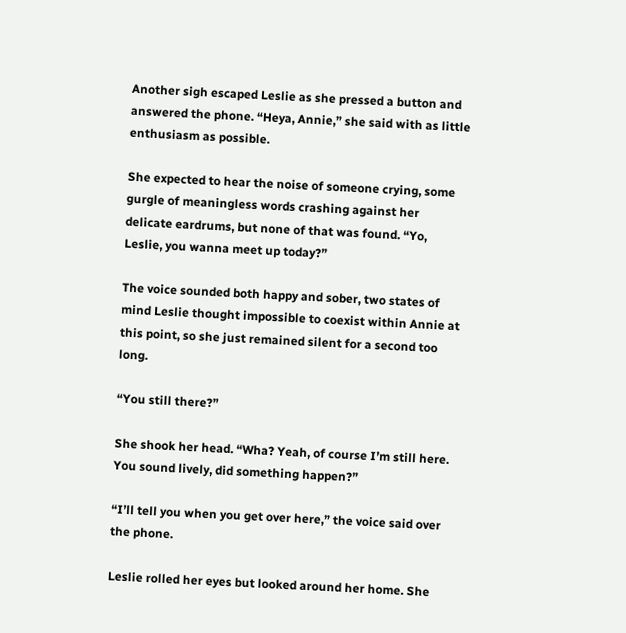Another sigh escaped Leslie as she pressed a button and answered the phone. “Heya, Annie,” she said with as little enthusiasm as possible.

She expected to hear the noise of someone crying, some gurgle of meaningless words crashing against her delicate eardrums, but none of that was found. “Yo, Leslie, you wanna meet up today?”

The voice sounded both happy and sober, two states of mind Leslie thought impossible to coexist within Annie at this point, so she just remained silent for a second too long.

“You still there?”

She shook her head. “Wha? Yeah, of course I’m still here. You sound lively, did something happen?”

“I’ll tell you when you get over here,” the voice said over the phone.

Leslie rolled her eyes but looked around her home. She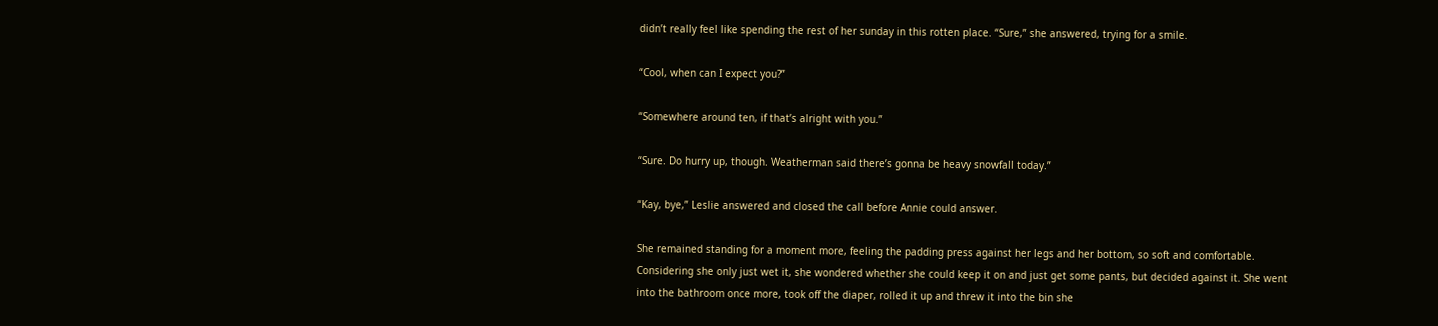didn’t really feel like spending the rest of her sunday in this rotten place. “Sure,” she answered, trying for a smile.

“Cool, when can I expect you?”

“Somewhere around ten, if that’s alright with you.”

“Sure. Do hurry up, though. Weatherman said there’s gonna be heavy snowfall today.”

“Kay, bye,” Leslie answered and closed the call before Annie could answer.

She remained standing for a moment more, feeling the padding press against her legs and her bottom, so soft and comfortable. Considering she only just wet it, she wondered whether she could keep it on and just get some pants, but decided against it. She went into the bathroom once more, took off the diaper, rolled it up and threw it into the bin she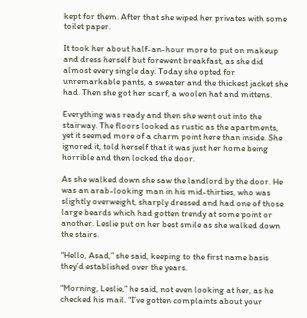kept for them. After that she wiped her privates with some toilet paper.

It took her about half-an-hour more to put on makeup and dress herself but forewent breakfast, as she did almost every single day. Today she opted for unremarkable pants, a sweater and the thickest jacket she had. Then she got her scarf, a woolen hat and mittens.

Everything was ready and then she went out into the stairway. The floors looked as rustic as the apartments, yet it seemed more of a charm point here than inside. She ignored it, told herself that it was just her home being horrible and then locked the door.

As she walked down she saw the landlord by the door. He was an arab-looking man in his mid-thirties, who was slightly overweight, sharply dressed and had one of those large beards which had gotten trendy at some point or another. Leslie put on her best smile as she walked down the stairs.

“Hello, Asad,” she said, keeping to the first name basis they’d established over the years.

“Morning, Leslie,” he said, not even looking at her, as he checked his mail. “I’ve gotten complaints about your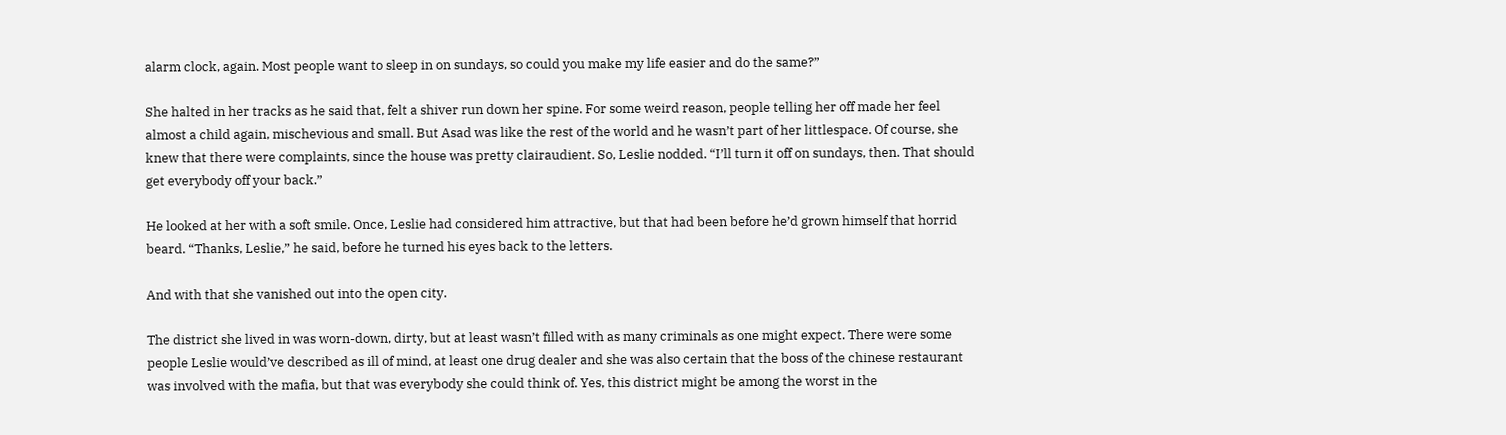alarm clock, again. Most people want to sleep in on sundays, so could you make my life easier and do the same?”

She halted in her tracks as he said that, felt a shiver run down her spine. For some weird reason, people telling her off made her feel almost a child again, mischevious and small. But Asad was like the rest of the world and he wasn’t part of her littlespace. Of course, she knew that there were complaints, since the house was pretty clairaudient. So, Leslie nodded. “I’ll turn it off on sundays, then. That should get everybody off your back.”

He looked at her with a soft smile. Once, Leslie had considered him attractive, but that had been before he’d grown himself that horrid beard. “Thanks, Leslie,” he said, before he turned his eyes back to the letters.

And with that she vanished out into the open city.

The district she lived in was worn-down, dirty, but at least wasn’t filled with as many criminals as one might expect. There were some people Leslie would’ve described as ill of mind, at least one drug dealer and she was also certain that the boss of the chinese restaurant was involved with the mafia, but that was everybody she could think of. Yes, this district might be among the worst in the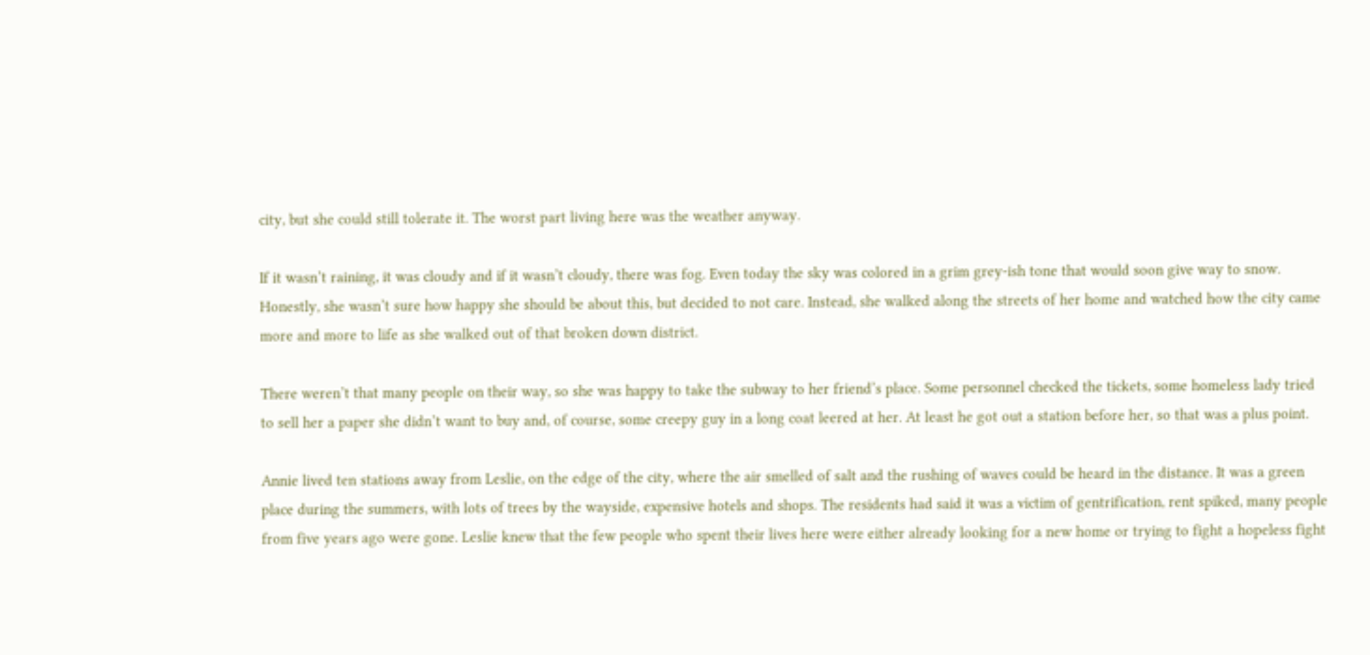city, but she could still tolerate it. The worst part living here was the weather anyway.

If it wasn’t raining, it was cloudy and if it wasn’t cloudy, there was fog. Even today the sky was colored in a grim grey-ish tone that would soon give way to snow. Honestly, she wasn’t sure how happy she should be about this, but decided to not care. Instead, she walked along the streets of her home and watched how the city came more and more to life as she walked out of that broken down district.

There weren’t that many people on their way, so she was happy to take the subway to her friend’s place. Some personnel checked the tickets, some homeless lady tried to sell her a paper she didn’t want to buy and, of course, some creepy guy in a long coat leered at her. At least he got out a station before her, so that was a plus point.

Annie lived ten stations away from Leslie, on the edge of the city, where the air smelled of salt and the rushing of waves could be heard in the distance. It was a green place during the summers, with lots of trees by the wayside, expensive hotels and shops. The residents had said it was a victim of gentrification, rent spiked, many people from five years ago were gone. Leslie knew that the few people who spent their lives here were either already looking for a new home or trying to fight a hopeless fight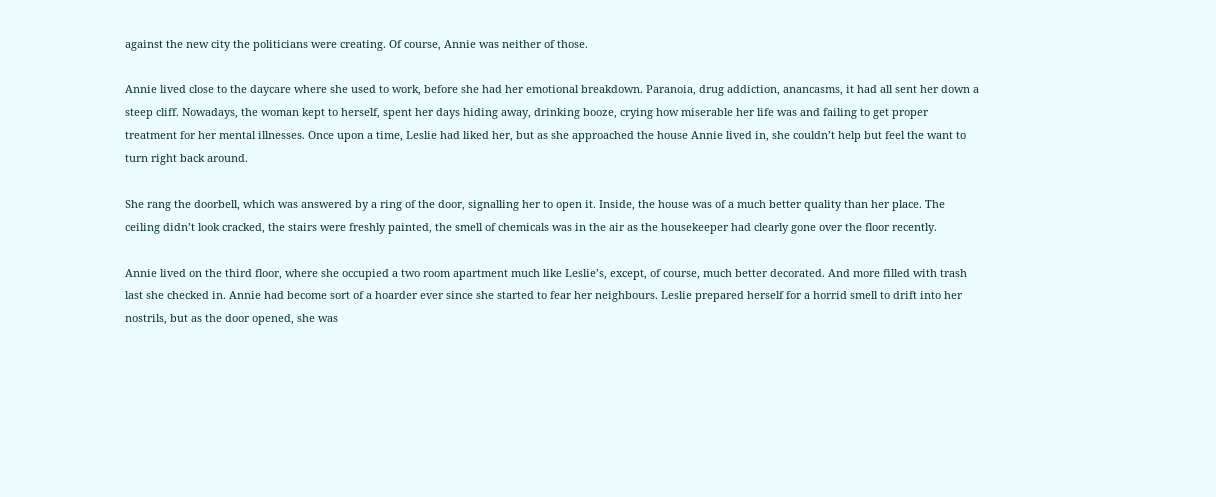against the new city the politicians were creating. Of course, Annie was neither of those.

Annie lived close to the daycare where she used to work, before she had her emotional breakdown. Paranoia, drug addiction, anancasms, it had all sent her down a steep cliff. Nowadays, the woman kept to herself, spent her days hiding away, drinking booze, crying how miserable her life was and failing to get proper treatment for her mental illnesses. Once upon a time, Leslie had liked her, but as she approached the house Annie lived in, she couldn’t help but feel the want to turn right back around.

She rang the doorbell, which was answered by a ring of the door, signalling her to open it. Inside, the house was of a much better quality than her place. The ceiling didn’t look cracked, the stairs were freshly painted, the smell of chemicals was in the air as the housekeeper had clearly gone over the floor recently.

Annie lived on the third floor, where she occupied a two room apartment much like Leslie’s, except, of course, much better decorated. And more filled with trash last she checked in. Annie had become sort of a hoarder ever since she started to fear her neighbours. Leslie prepared herself for a horrid smell to drift into her nostrils, but as the door opened, she was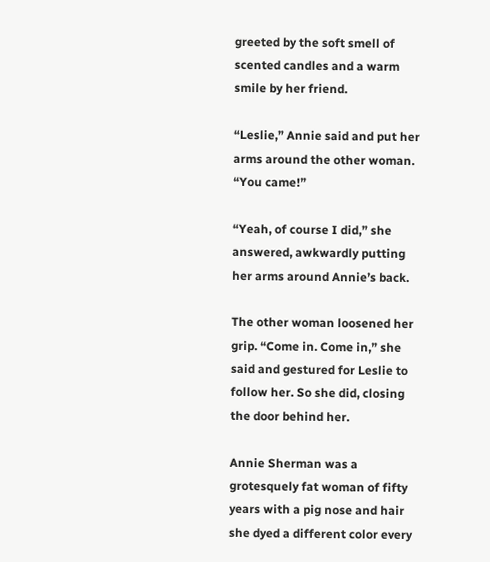greeted by the soft smell of scented candles and a warm smile by her friend.

“Leslie,” Annie said and put her arms around the other woman. “You came!”

“Yeah, of course I did,” she answered, awkwardly putting her arms around Annie’s back.

The other woman loosened her grip. “Come in. Come in,” she said and gestured for Leslie to follow her. So she did, closing the door behind her.

Annie Sherman was a grotesquely fat woman of fifty years with a pig nose and hair she dyed a different color every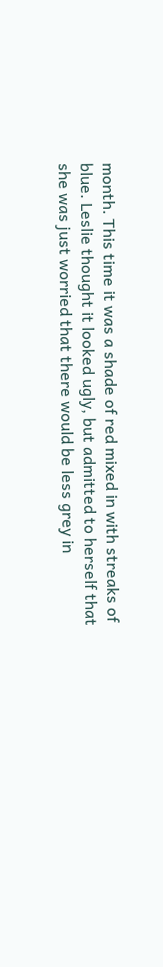month. This time it was a shade of red mixed in with streaks of blue. Leslie thought it looked ugly, but admitted to herself that she was just worried that there would be less grey in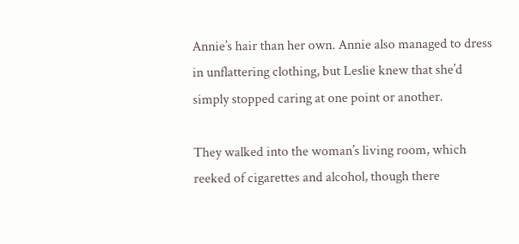Annie’s hair than her own. Annie also managed to dress in unflattering clothing, but Leslie knew that she’d simply stopped caring at one point or another.

They walked into the woman’s living room, which reeked of cigarettes and alcohol, though there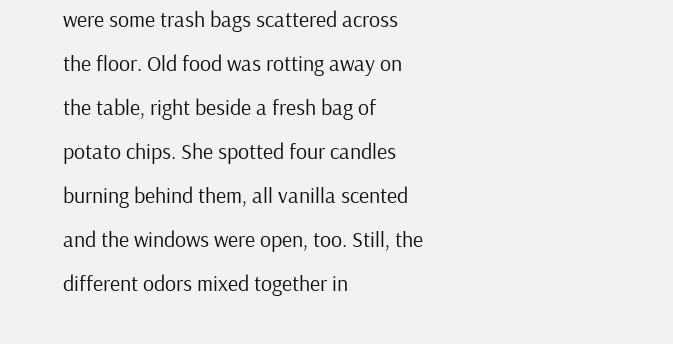were some trash bags scattered across the floor. Old food was rotting away on the table, right beside a fresh bag of potato chips. She spotted four candles burning behind them, all vanilla scented and the windows were open, too. Still, the different odors mixed together in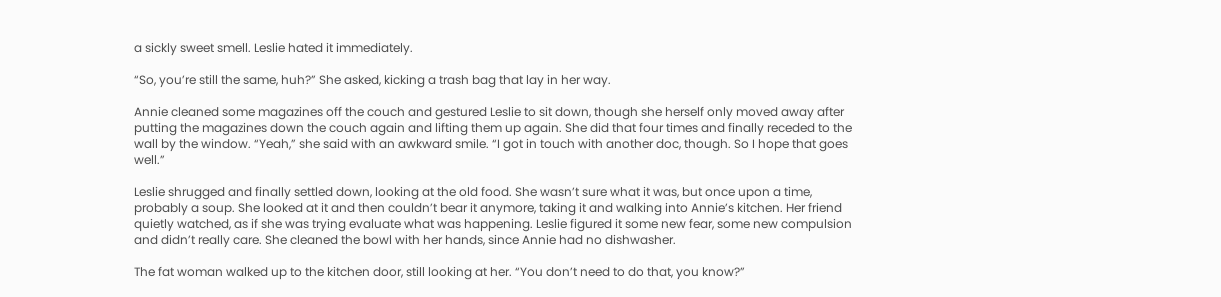a sickly sweet smell. Leslie hated it immediately.

“So, you’re still the same, huh?” She asked, kicking a trash bag that lay in her way.

Annie cleaned some magazines off the couch and gestured Leslie to sit down, though she herself only moved away after putting the magazines down the couch again and lifting them up again. She did that four times and finally receded to the wall by the window. “Yeah,” she said with an awkward smile. “I got in touch with another doc, though. So I hope that goes well.”

Leslie shrugged and finally settled down, looking at the old food. She wasn’t sure what it was, but once upon a time, probably a soup. She looked at it and then couldn’t bear it anymore, taking it and walking into Annie’s kitchen. Her friend quietly watched, as if she was trying evaluate what was happening. Leslie figured it some new fear, some new compulsion and didn’t really care. She cleaned the bowl with her hands, since Annie had no dishwasher.

The fat woman walked up to the kitchen door, still looking at her. “You don’t need to do that, you know?”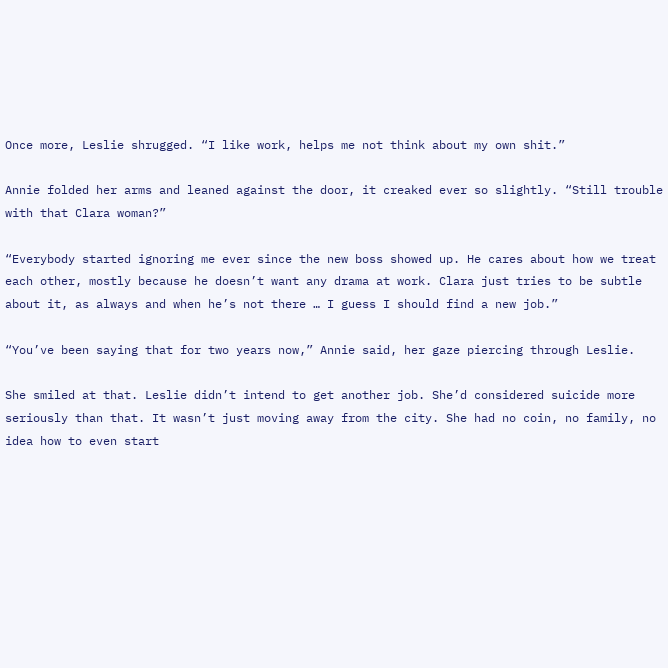Once more, Leslie shrugged. “I like work, helps me not think about my own shit.”

Annie folded her arms and leaned against the door, it creaked ever so slightly. “Still trouble with that Clara woman?”

“Everybody started ignoring me ever since the new boss showed up. He cares about how we treat each other, mostly because he doesn’t want any drama at work. Clara just tries to be subtle about it, as always and when he’s not there … I guess I should find a new job.”

“You’ve been saying that for two years now,” Annie said, her gaze piercing through Leslie.

She smiled at that. Leslie didn’t intend to get another job. She’d considered suicide more seriously than that. It wasn’t just moving away from the city. She had no coin, no family, no idea how to even start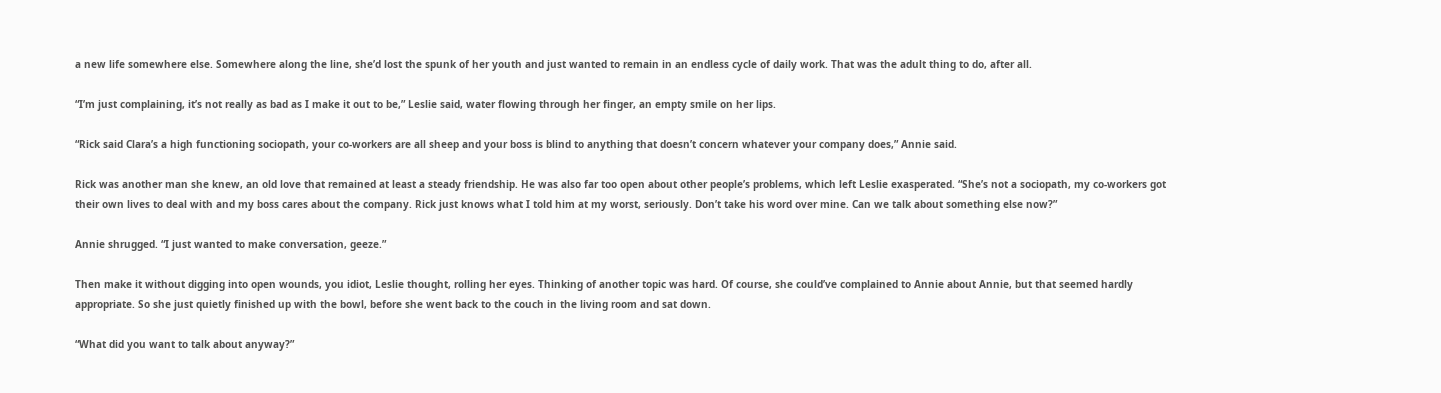a new life somewhere else. Somewhere along the line, she’d lost the spunk of her youth and just wanted to remain in an endless cycle of daily work. That was the adult thing to do, after all.

“I’m just complaining, it’s not really as bad as I make it out to be,” Leslie said, water flowing through her finger, an empty smile on her lips.

“Rick said Clara’s a high functioning sociopath, your co-workers are all sheep and your boss is blind to anything that doesn’t concern whatever your company does,” Annie said.

Rick was another man she knew, an old love that remained at least a steady friendship. He was also far too open about other people’s problems, which left Leslie exasperated. “She’s not a sociopath, my co-workers got their own lives to deal with and my boss cares about the company. Rick just knows what I told him at my worst, seriously. Don’t take his word over mine. Can we talk about something else now?”

Annie shrugged. “I just wanted to make conversation, geeze.”

Then make it without digging into open wounds, you idiot, Leslie thought, rolling her eyes. Thinking of another topic was hard. Of course, she could’ve complained to Annie about Annie, but that seemed hardly appropriate. So she just quietly finished up with the bowl, before she went back to the couch in the living room and sat down.

“What did you want to talk about anyway?”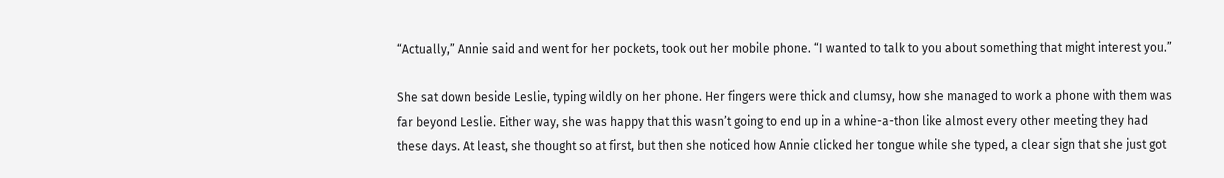“Actually,” Annie said and went for her pockets, took out her mobile phone. “I wanted to talk to you about something that might interest you.”

She sat down beside Leslie, typing wildly on her phone. Her fingers were thick and clumsy, how she managed to work a phone with them was far beyond Leslie. Either way, she was happy that this wasn’t going to end up in a whine-a-thon like almost every other meeting they had these days. At least, she thought so at first, but then she noticed how Annie clicked her tongue while she typed, a clear sign that she just got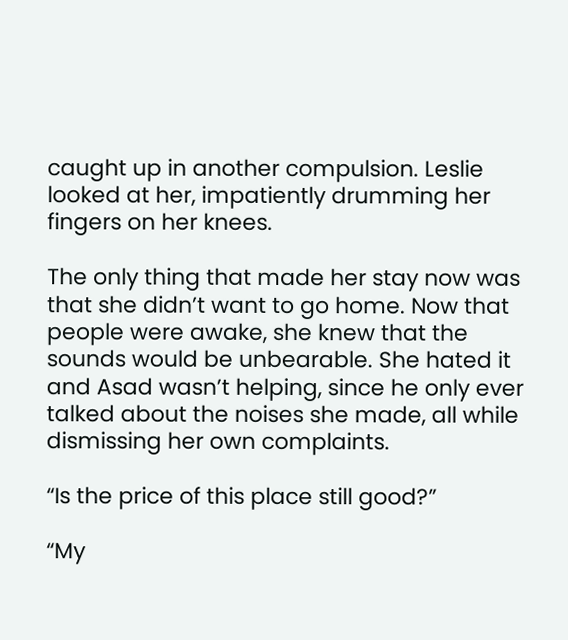caught up in another compulsion. Leslie looked at her, impatiently drumming her fingers on her knees.

The only thing that made her stay now was that she didn’t want to go home. Now that people were awake, she knew that the sounds would be unbearable. She hated it and Asad wasn’t helping, since he only ever talked about the noises she made, all while dismissing her own complaints.

“Is the price of this place still good?”

“My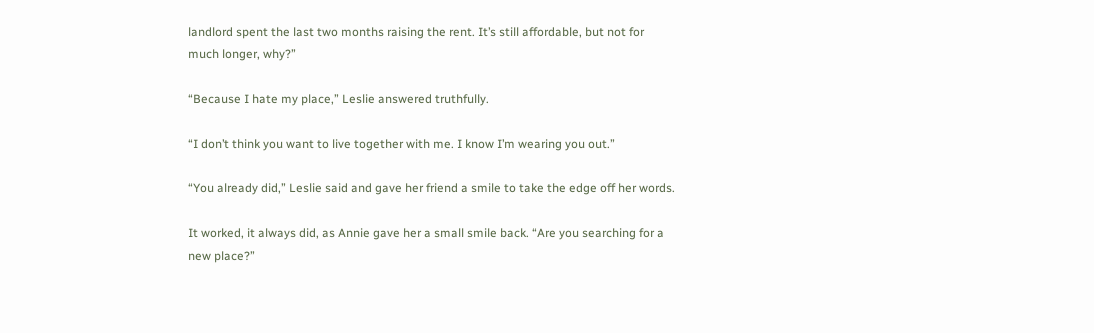landlord spent the last two months raising the rent. It’s still affordable, but not for much longer, why?”

“Because I hate my place,” Leslie answered truthfully.

“I don’t think you want to live together with me. I know I’m wearing you out.”

“You already did,” Leslie said and gave her friend a smile to take the edge off her words.

It worked, it always did, as Annie gave her a small smile back. “Are you searching for a new place?”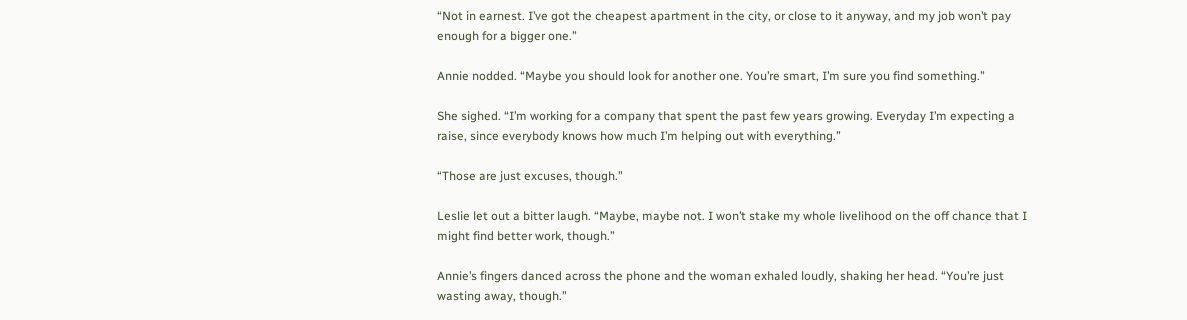“Not in earnest. I’ve got the cheapest apartment in the city, or close to it anyway, and my job won’t pay enough for a bigger one.”

Annie nodded. “Maybe you should look for another one. You’re smart, I’m sure you find something.”

She sighed. “I’m working for a company that spent the past few years growing. Everyday I’m expecting a raise, since everybody knows how much I’m helping out with everything.”

“Those are just excuses, though.”

Leslie let out a bitter laugh. “Maybe, maybe not. I won’t stake my whole livelihood on the off chance that I might find better work, though.”

Annie’s fingers danced across the phone and the woman exhaled loudly, shaking her head. “You’re just wasting away, though.”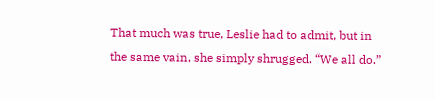That much was true, Leslie had to admit, but in the same vain, she simply shrugged. “We all do.”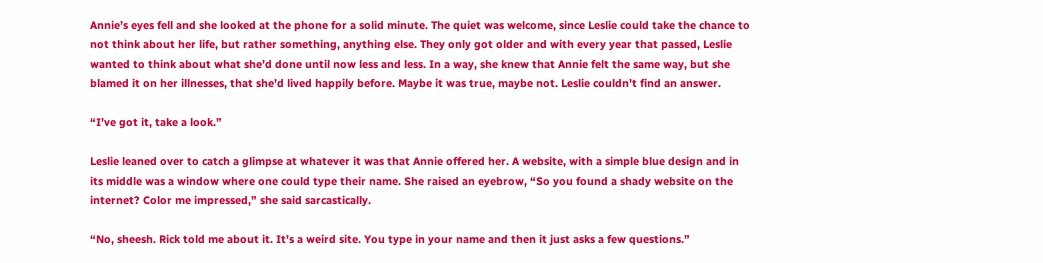Annie’s eyes fell and she looked at the phone for a solid minute. The quiet was welcome, since Leslie could take the chance to not think about her life, but rather something, anything else. They only got older and with every year that passed, Leslie wanted to think about what she’d done until now less and less. In a way, she knew that Annie felt the same way, but she blamed it on her illnesses, that she’d lived happily before. Maybe it was true, maybe not. Leslie couldn’t find an answer.

“I’ve got it, take a look.”

Leslie leaned over to catch a glimpse at whatever it was that Annie offered her. A website, with a simple blue design and in its middle was a window where one could type their name. She raised an eyebrow, “So you found a shady website on the internet? Color me impressed,” she said sarcastically.

“No, sheesh. Rick told me about it. It’s a weird site. You type in your name and then it just asks a few questions.”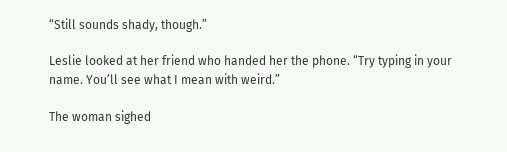“Still sounds shady, though.”

Leslie looked at her friend who handed her the phone. “Try typing in your name. You’ll see what I mean with weird.”

The woman sighed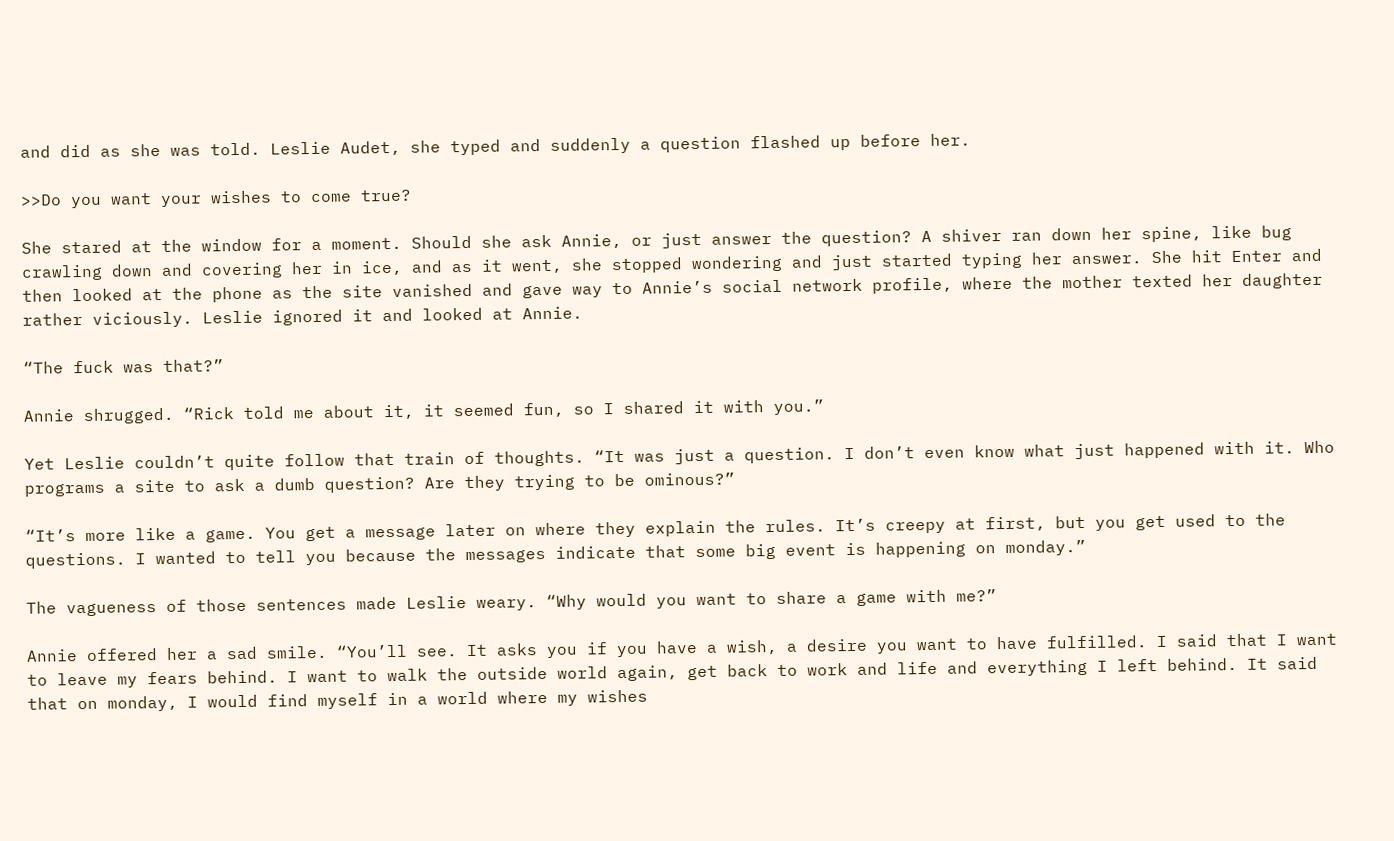and did as she was told. Leslie Audet, she typed and suddenly a question flashed up before her.

>>Do you want your wishes to come true?

She stared at the window for a moment. Should she ask Annie, or just answer the question? A shiver ran down her spine, like bug crawling down and covering her in ice, and as it went, she stopped wondering and just started typing her answer. She hit Enter and then looked at the phone as the site vanished and gave way to Annie’s social network profile, where the mother texted her daughter rather viciously. Leslie ignored it and looked at Annie.

“The fuck was that?”

Annie shrugged. “Rick told me about it, it seemed fun, so I shared it with you.”

Yet Leslie couldn’t quite follow that train of thoughts. “It was just a question. I don’t even know what just happened with it. Who programs a site to ask a dumb question? Are they trying to be ominous?”

“It’s more like a game. You get a message later on where they explain the rules. It’s creepy at first, but you get used to the questions. I wanted to tell you because the messages indicate that some big event is happening on monday.”

The vagueness of those sentences made Leslie weary. “Why would you want to share a game with me?”

Annie offered her a sad smile. “You’ll see. It asks you if you have a wish, a desire you want to have fulfilled. I said that I want to leave my fears behind. I want to walk the outside world again, get back to work and life and everything I left behind. It said that on monday, I would find myself in a world where my wishes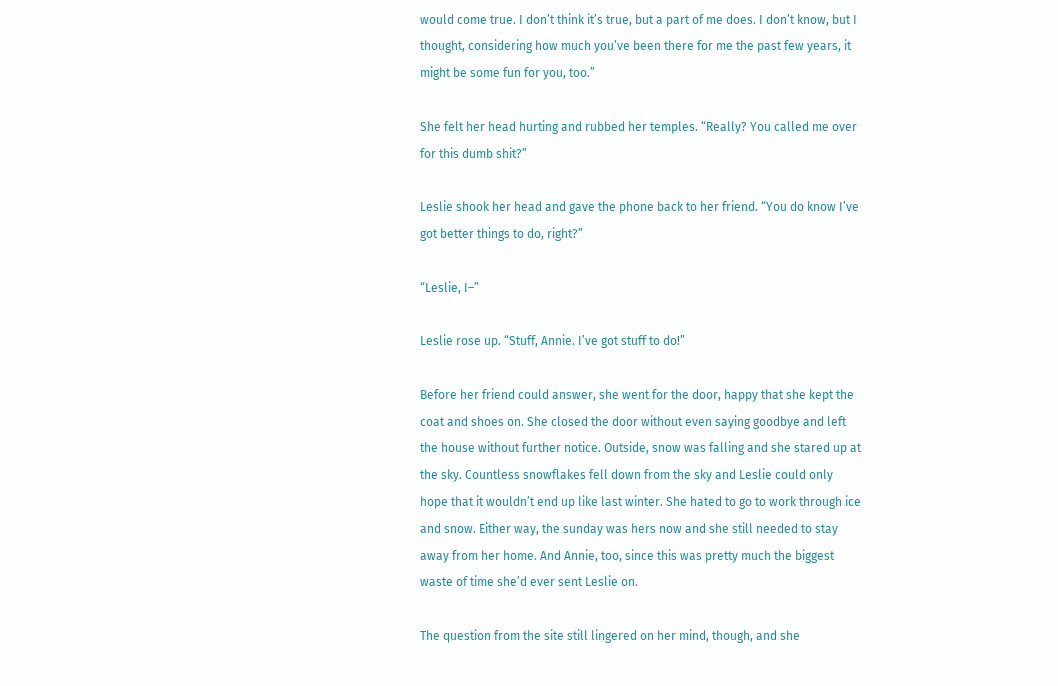would come true. I don’t think it’s true, but a part of me does. I don’t know, but I thought, considering how much you’ve been there for me the past few years, it might be some fun for you, too.”

She felt her head hurting and rubbed her temples. “Really? You called me over for this dumb shit?”

Leslie shook her head and gave the phone back to her friend. “You do know I’ve got better things to do, right?”

“Leslie, I–”

Leslie rose up. “Stuff, Annie. I’ve got stuff to do!”

Before her friend could answer, she went for the door, happy that she kept the coat and shoes on. She closed the door without even saying goodbye and left the house without further notice. Outside, snow was falling and she stared up at the sky. Countless snowflakes fell down from the sky and Leslie could only hope that it wouldn’t end up like last winter. She hated to go to work through ice and snow. Either way, the sunday was hers now and she still needed to stay away from her home. And Annie, too, since this was pretty much the biggest waste of time she’d ever sent Leslie on.

The question from the site still lingered on her mind, though, and she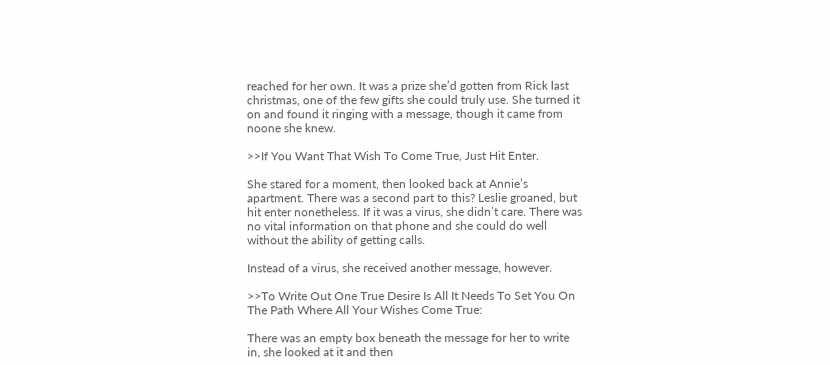reached for her own. It was a prize she’d gotten from Rick last christmas, one of the few gifts she could truly use. She turned it on and found it ringing with a message, though it came from noone she knew.

>>If You Want That Wish To Come True, Just Hit Enter.

She stared for a moment, then looked back at Annie’s apartment. There was a second part to this? Leslie groaned, but hit enter nonetheless. If it was a virus, she didn’t care. There was no vital information on that phone and she could do well without the ability of getting calls.

Instead of a virus, she received another message, however.

>>To Write Out One True Desire Is All It Needs To Set You On The Path Where All Your Wishes Come True:

There was an empty box beneath the message for her to write in, she looked at it and then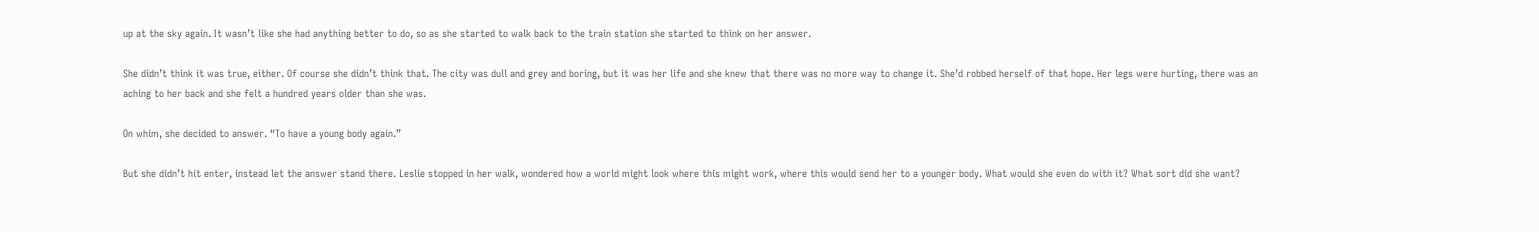up at the sky again. It wasn’t like she had anything better to do, so as she started to walk back to the train station she started to think on her answer.

She didn’t think it was true, either. Of course she didn’t think that. The city was dull and grey and boring, but it was her life and she knew that there was no more way to change it. She’d robbed herself of that hope. Her legs were hurting, there was an aching to her back and she felt a hundred years older than she was.

On whim, she decided to answer. “To have a young body again.”

But she didn’t hit enter, instead let the answer stand there. Leslie stopped in her walk, wondered how a world might look where this might work, where this would send her to a younger body. What would she even do with it? What sort did she want?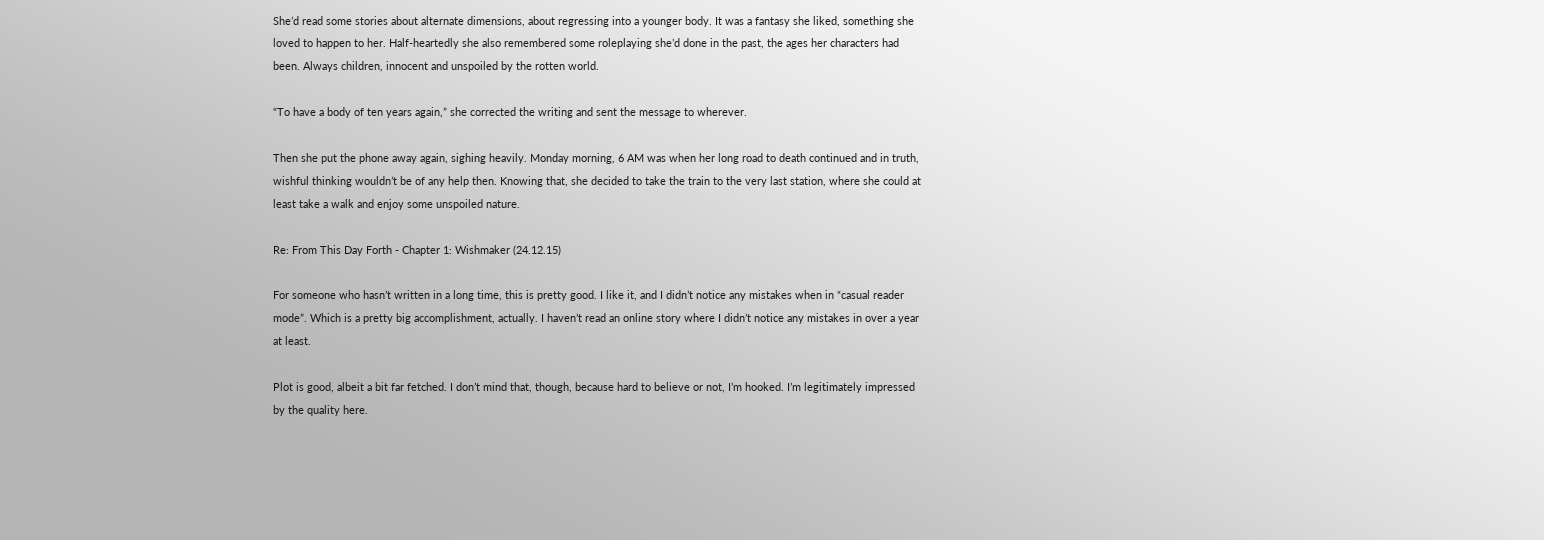She’d read some stories about alternate dimensions, about regressing into a younger body. It was a fantasy she liked, something she loved to happen to her. Half-heartedly she also remembered some roleplaying she’d done in the past, the ages her characters had been. Always children, innocent and unspoiled by the rotten world.

“To have a body of ten years again,” she corrected the writing and sent the message to wherever.

Then she put the phone away again, sighing heavily. Monday morning, 6 AM was when her long road to death continued and in truth, wishful thinking wouldn’t be of any help then. Knowing that, she decided to take the train to the very last station, where she could at least take a walk and enjoy some unspoiled nature.

Re: From This Day Forth - Chapter 1: Wishmaker (24.12.15)

For someone who hasn’t written in a long time, this is pretty good. I like it, and I didn’t notice any mistakes when in “casual reader mode”. Which is a pretty big accomplishment, actually. I haven’t read an online story where I didn’t notice any mistakes in over a year at least.

Plot is good, albeit a bit far fetched. I don’t mind that, though, because hard to believe or not, I’m hooked. I’m legitimately impressed by the quality here.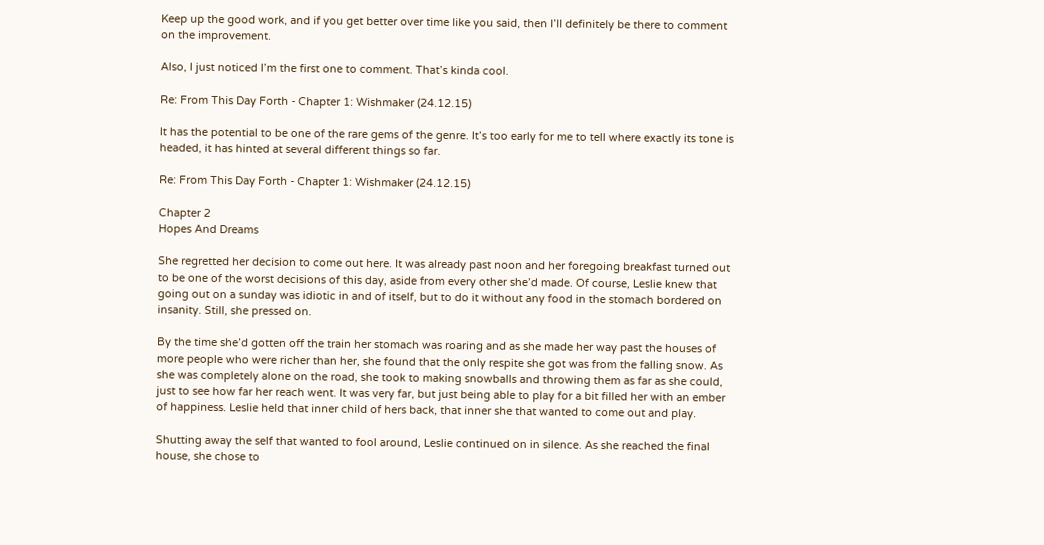Keep up the good work, and if you get better over time like you said, then I’ll definitely be there to comment on the improvement.

Also, I just noticed I’m the first one to comment. That’s kinda cool.

Re: From This Day Forth - Chapter 1: Wishmaker (24.12.15)

It has the potential to be one of the rare gems of the genre. It’s too early for me to tell where exactly its tone is headed, it has hinted at several different things so far.

Re: From This Day Forth - Chapter 1: Wishmaker (24.12.15)

Chapter 2
Hopes And Dreams

She regretted her decision to come out here. It was already past noon and her foregoing breakfast turned out to be one of the worst decisions of this day, aside from every other she’d made. Of course, Leslie knew that going out on a sunday was idiotic in and of itself, but to do it without any food in the stomach bordered on insanity. Still, she pressed on.

By the time she’d gotten off the train her stomach was roaring and as she made her way past the houses of more people who were richer than her, she found that the only respite she got was from the falling snow. As she was completely alone on the road, she took to making snowballs and throwing them as far as she could, just to see how far her reach went. It was very far, but just being able to play for a bit filled her with an ember of happiness. Leslie held that inner child of hers back, that inner she that wanted to come out and play.

Shutting away the self that wanted to fool around, Leslie continued on in silence. As she reached the final house, she chose to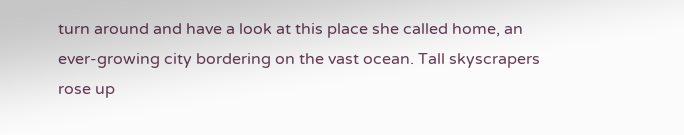turn around and have a look at this place she called home, an ever-growing city bordering on the vast ocean. Tall skyscrapers rose up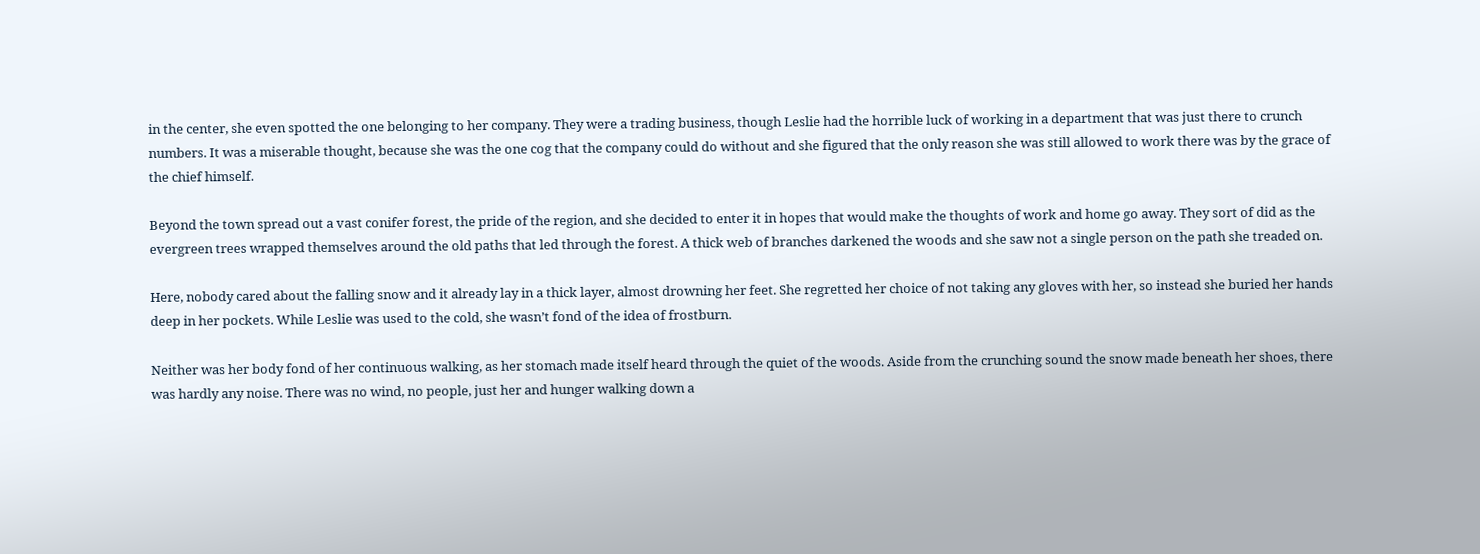in the center, she even spotted the one belonging to her company. They were a trading business, though Leslie had the horrible luck of working in a department that was just there to crunch numbers. It was a miserable thought, because she was the one cog that the company could do without and she figured that the only reason she was still allowed to work there was by the grace of the chief himself.

Beyond the town spread out a vast conifer forest, the pride of the region, and she decided to enter it in hopes that would make the thoughts of work and home go away. They sort of did as the evergreen trees wrapped themselves around the old paths that led through the forest. A thick web of branches darkened the woods and she saw not a single person on the path she treaded on.

Here, nobody cared about the falling snow and it already lay in a thick layer, almost drowning her feet. She regretted her choice of not taking any gloves with her, so instead she buried her hands deep in her pockets. While Leslie was used to the cold, she wasn’t fond of the idea of frostburn.

Neither was her body fond of her continuous walking, as her stomach made itself heard through the quiet of the woods. Aside from the crunching sound the snow made beneath her shoes, there was hardly any noise. There was no wind, no people, just her and hunger walking down a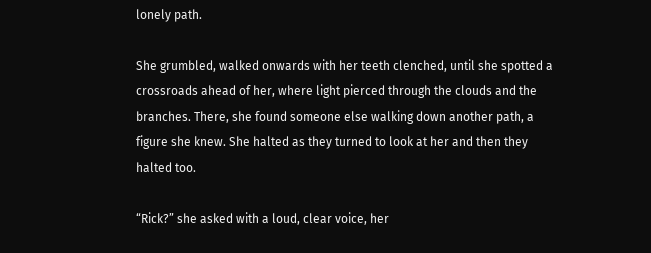lonely path.

She grumbled, walked onwards with her teeth clenched, until she spotted a crossroads ahead of her, where light pierced through the clouds and the branches. There, she found someone else walking down another path, a figure she knew. She halted as they turned to look at her and then they halted too.

“Rick?” she asked with a loud, clear voice, her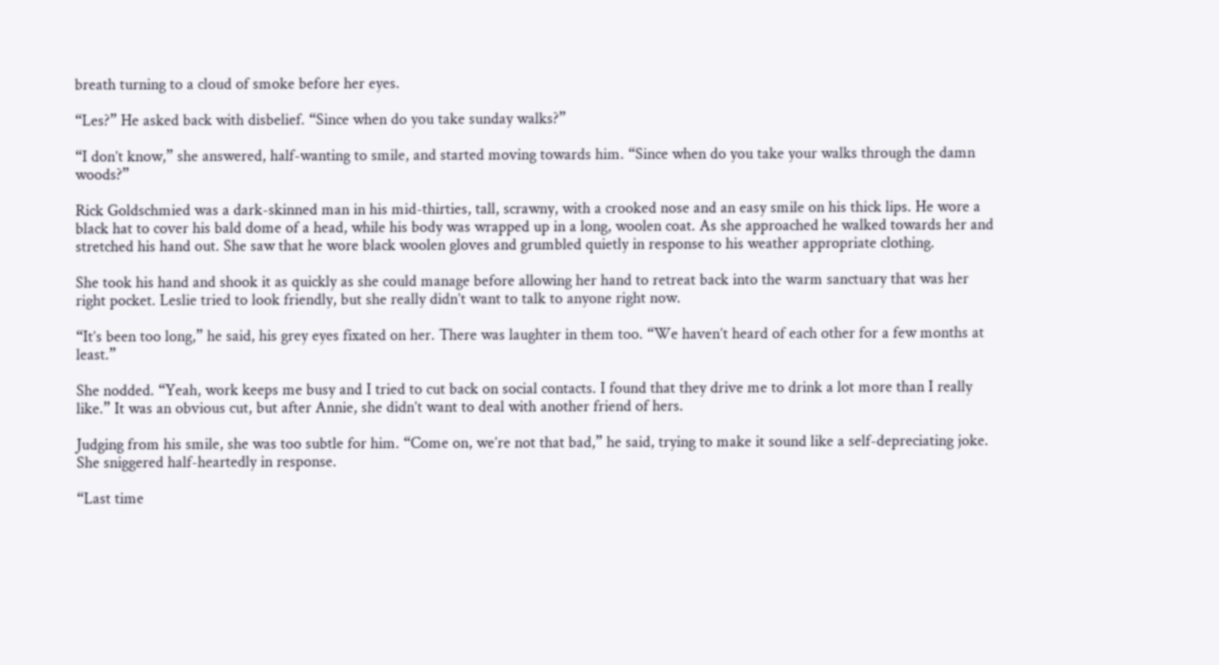breath turning to a cloud of smoke before her eyes.

“Les?” He asked back with disbelief. “Since when do you take sunday walks?”

“I don’t know,” she answered, half-wanting to smile, and started moving towards him. “Since when do you take your walks through the damn woods?”

Rick Goldschmied was a dark-skinned man in his mid-thirties, tall, scrawny, with a crooked nose and an easy smile on his thick lips. He wore a black hat to cover his bald dome of a head, while his body was wrapped up in a long, woolen coat. As she approached he walked towards her and stretched his hand out. She saw that he wore black woolen gloves and grumbled quietly in response to his weather appropriate clothing.

She took his hand and shook it as quickly as she could manage before allowing her hand to retreat back into the warm sanctuary that was her right pocket. Leslie tried to look friendly, but she really didn’t want to talk to anyone right now.

“It’s been too long,” he said, his grey eyes fixated on her. There was laughter in them too. “We haven’t heard of each other for a few months at least.”

She nodded. “Yeah, work keeps me busy and I tried to cut back on social contacts. I found that they drive me to drink a lot more than I really like.” It was an obvious cut, but after Annie, she didn’t want to deal with another friend of hers.

Judging from his smile, she was too subtle for him. “Come on, we’re not that bad,” he said, trying to make it sound like a self-depreciating joke. She sniggered half-heartedly in response.

“Last time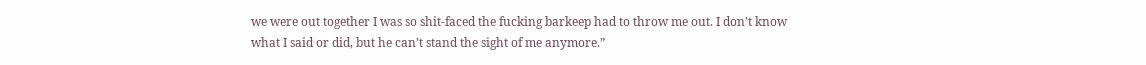we were out together I was so shit-faced the fucking barkeep had to throw me out. I don’t know what I said or did, but he can’t stand the sight of me anymore.”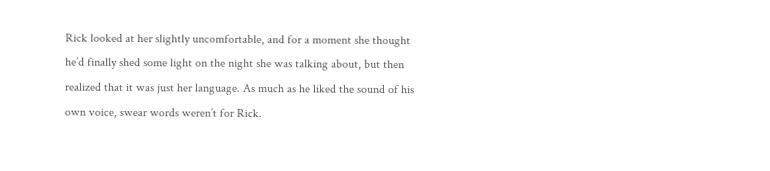Rick looked at her slightly uncomfortable, and for a moment she thought he’d finally shed some light on the night she was talking about, but then realized that it was just her language. As much as he liked the sound of his own voice, swear words weren’t for Rick.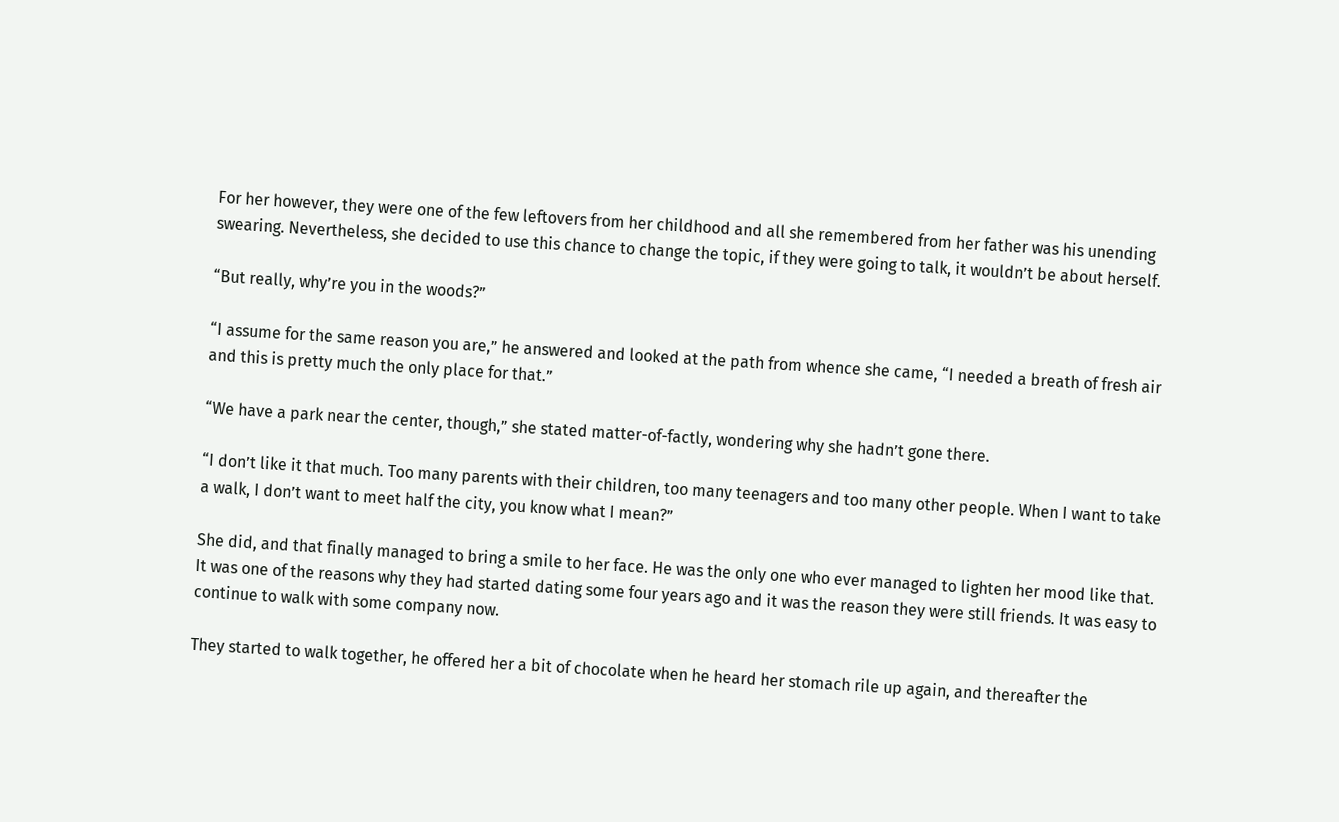For her however, they were one of the few leftovers from her childhood and all she remembered from her father was his unending swearing. Nevertheless, she decided to use this chance to change the topic, if they were going to talk, it wouldn’t be about herself.

“But really, why’re you in the woods?”

“I assume for the same reason you are,” he answered and looked at the path from whence she came, “I needed a breath of fresh air and this is pretty much the only place for that.”

“We have a park near the center, though,” she stated matter-of-factly, wondering why she hadn’t gone there.

“I don’t like it that much. Too many parents with their children, too many teenagers and too many other people. When I want to take a walk, I don’t want to meet half the city, you know what I mean?”

She did, and that finally managed to bring a smile to her face. He was the only one who ever managed to lighten her mood like that. It was one of the reasons why they had started dating some four years ago and it was the reason they were still friends. It was easy to continue to walk with some company now.

They started to walk together, he offered her a bit of chocolate when he heard her stomach rile up again, and thereafter the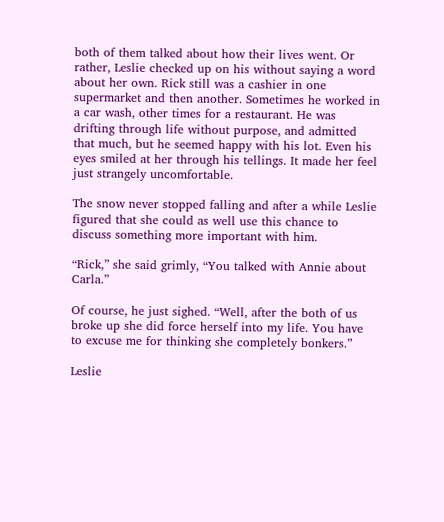both of them talked about how their lives went. Or rather, Leslie checked up on his without saying a word about her own. Rick still was a cashier in one supermarket and then another. Sometimes he worked in a car wash, other times for a restaurant. He was drifting through life without purpose, and admitted that much, but he seemed happy with his lot. Even his eyes smiled at her through his tellings. It made her feel just strangely uncomfortable.

The snow never stopped falling and after a while Leslie figured that she could as well use this chance to discuss something more important with him.

“Rick,” she said grimly, “You talked with Annie about Carla.”

Of course, he just sighed. “Well, after the both of us broke up she did force herself into my life. You have to excuse me for thinking she completely bonkers.”

Leslie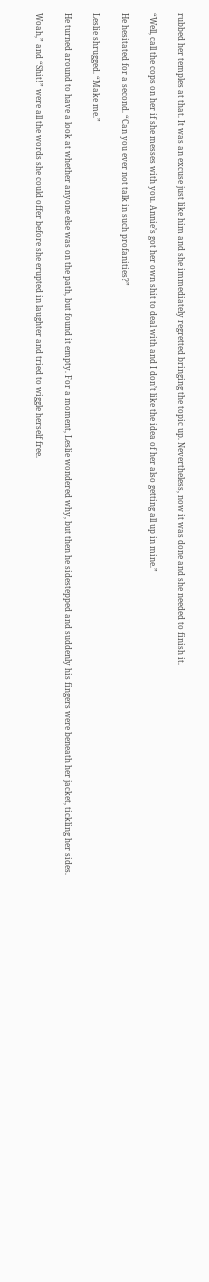rubbed her temples at that. It was an excuse just like him and she immediately regretted bringing the topic up. Nevertheless, now it was done and she needed to finish it.

“Well, call the cops on her if she messes with you. Annie’s got her own shit to deal with and I don’t like the idea of her also getting all up in mine.”

He hesitated for a second. “Can you ever not talk in such profanities?”

Leslie shrugged. “Make me.”

He turned around to have a look at whether anyone else was on the path, but found it empty. For a moment, Leslie wondered why, but then he sidestepped and suddenly his fingers were beneath her jacket, tickling her sides.

Woah,” and “Shit!” were all the words she could offer before she erupted in laughter and tried to wiggle herself free.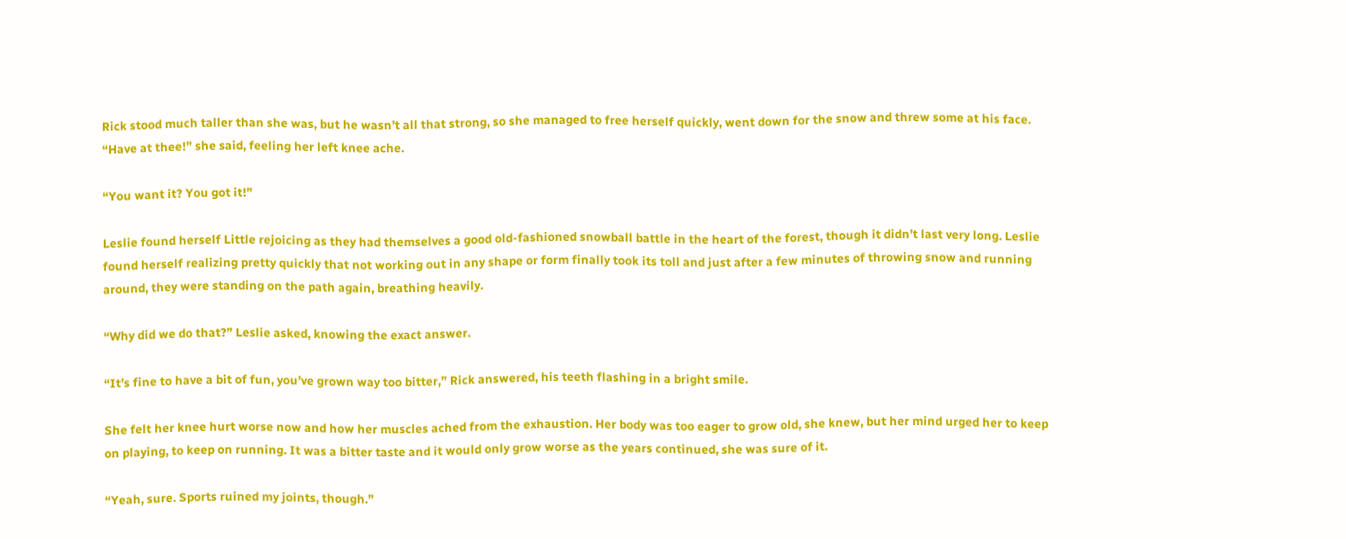Rick stood much taller than she was, but he wasn’t all that strong, so she managed to free herself quickly, went down for the snow and threw some at his face. “Have at thee!” she said, feeling her left knee ache.

“You want it? You got it!”

Leslie found herself Little rejoicing as they had themselves a good old-fashioned snowball battle in the heart of the forest, though it didn’t last very long. Leslie found herself realizing pretty quickly that not working out in any shape or form finally took its toll and just after a few minutes of throwing snow and running around, they were standing on the path again, breathing heavily.

“Why did we do that?” Leslie asked, knowing the exact answer.

“It’s fine to have a bit of fun, you’ve grown way too bitter,” Rick answered, his teeth flashing in a bright smile.

She felt her knee hurt worse now and how her muscles ached from the exhaustion. Her body was too eager to grow old, she knew, but her mind urged her to keep on playing, to keep on running. It was a bitter taste and it would only grow worse as the years continued, she was sure of it.

“Yeah, sure. Sports ruined my joints, though.”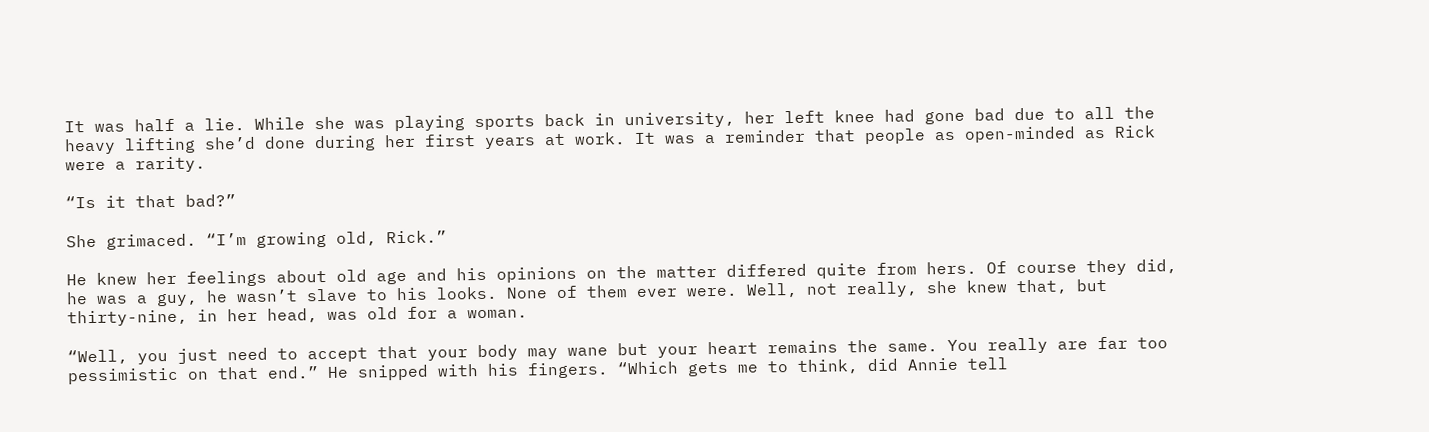It was half a lie. While she was playing sports back in university, her left knee had gone bad due to all the heavy lifting she’d done during her first years at work. It was a reminder that people as open-minded as Rick were a rarity.

“Is it that bad?”

She grimaced. “I’m growing old, Rick.”

He knew her feelings about old age and his opinions on the matter differed quite from hers. Of course they did, he was a guy, he wasn’t slave to his looks. None of them ever were. Well, not really, she knew that, but thirty-nine, in her head, was old for a woman.

“Well, you just need to accept that your body may wane but your heart remains the same. You really are far too pessimistic on that end.” He snipped with his fingers. “Which gets me to think, did Annie tell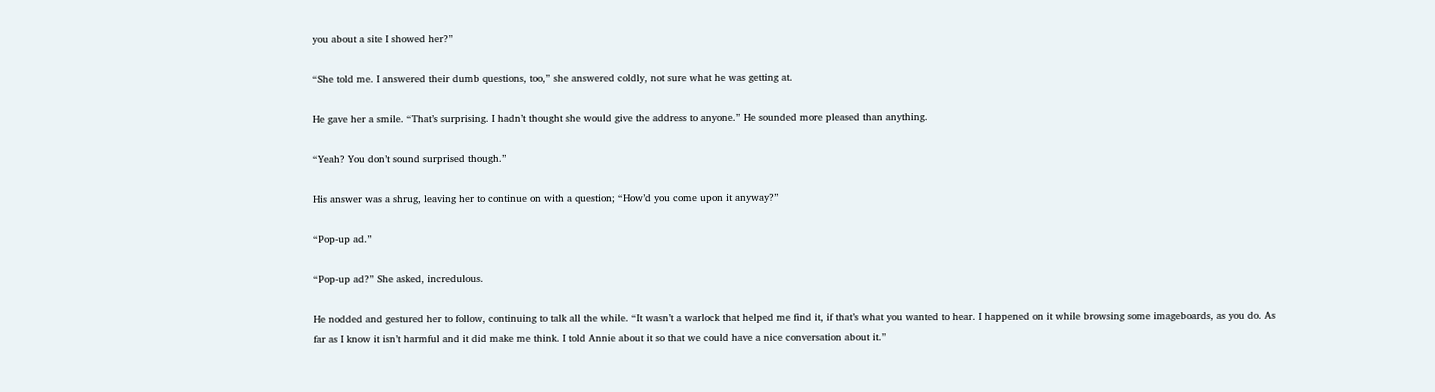you about a site I showed her?”

“She told me. I answered their dumb questions, too,” she answered coldly, not sure what he was getting at.

He gave her a smile. “That’s surprising. I hadn’t thought she would give the address to anyone.” He sounded more pleased than anything.

“Yeah? You don’t sound surprised though.”

His answer was a shrug, leaving her to continue on with a question; “How’d you come upon it anyway?”

“Pop-up ad.”

“Pop-up ad?” She asked, incredulous.

He nodded and gestured her to follow, continuing to talk all the while. “It wasn’t a warlock that helped me find it, if that’s what you wanted to hear. I happened on it while browsing some imageboards, as you do. As far as I know it isn’t harmful and it did make me think. I told Annie about it so that we could have a nice conversation about it.”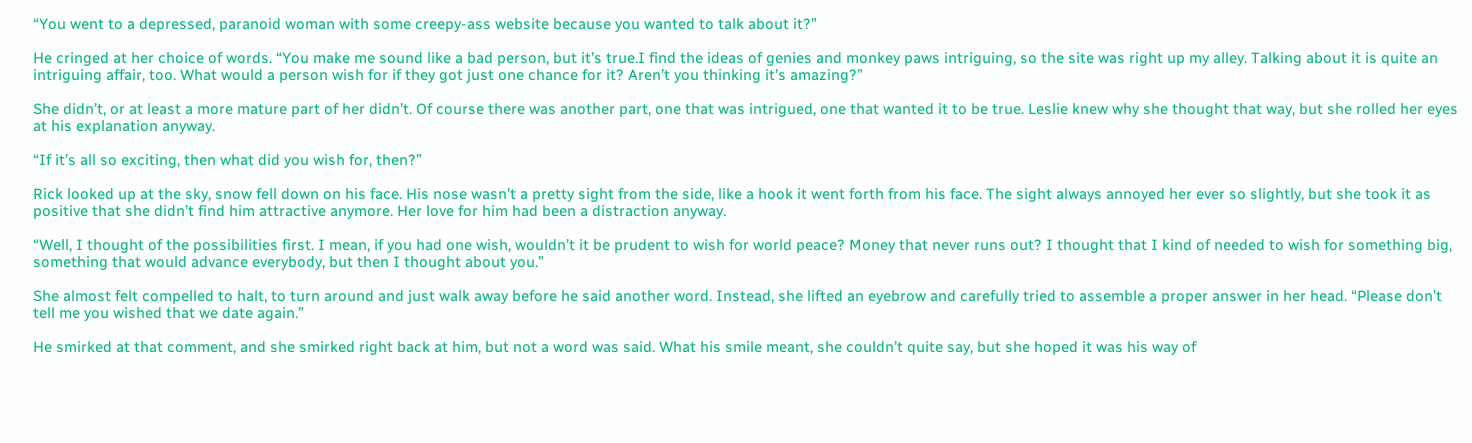“You went to a depressed, paranoid woman with some creepy-ass website because you wanted to talk about it?”

He cringed at her choice of words. “You make me sound like a bad person, but it’s true.I find the ideas of genies and monkey paws intriguing, so the site was right up my alley. Talking about it is quite an intriguing affair, too. What would a person wish for if they got just one chance for it? Aren’t you thinking it’s amazing?”

She didn’t, or at least a more mature part of her didn’t. Of course there was another part, one that was intrigued, one that wanted it to be true. Leslie knew why she thought that way, but she rolled her eyes at his explanation anyway.

“If it’s all so exciting, then what did you wish for, then?”

Rick looked up at the sky, snow fell down on his face. His nose wasn’t a pretty sight from the side, like a hook it went forth from his face. The sight always annoyed her ever so slightly, but she took it as positive that she didn’t find him attractive anymore. Her love for him had been a distraction anyway.

“Well, I thought of the possibilities first. I mean, if you had one wish, wouldn’t it be prudent to wish for world peace? Money that never runs out? I thought that I kind of needed to wish for something big, something that would advance everybody, but then I thought about you.”

She almost felt compelled to halt, to turn around and just walk away before he said another word. Instead, she lifted an eyebrow and carefully tried to assemble a proper answer in her head. “Please don’t tell me you wished that we date again.”

He smirked at that comment, and she smirked right back at him, but not a word was said. What his smile meant, she couldn’t quite say, but she hoped it was his way of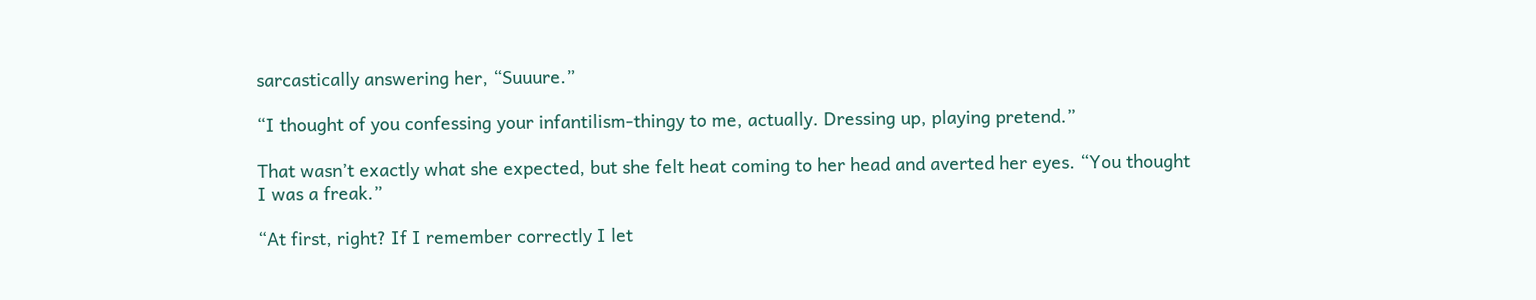sarcastically answering her, “Suuure.”

“I thought of you confessing your infantilism-thingy to me, actually. Dressing up, playing pretend.”

That wasn’t exactly what she expected, but she felt heat coming to her head and averted her eyes. “You thought I was a freak.”

“At first, right? If I remember correctly I let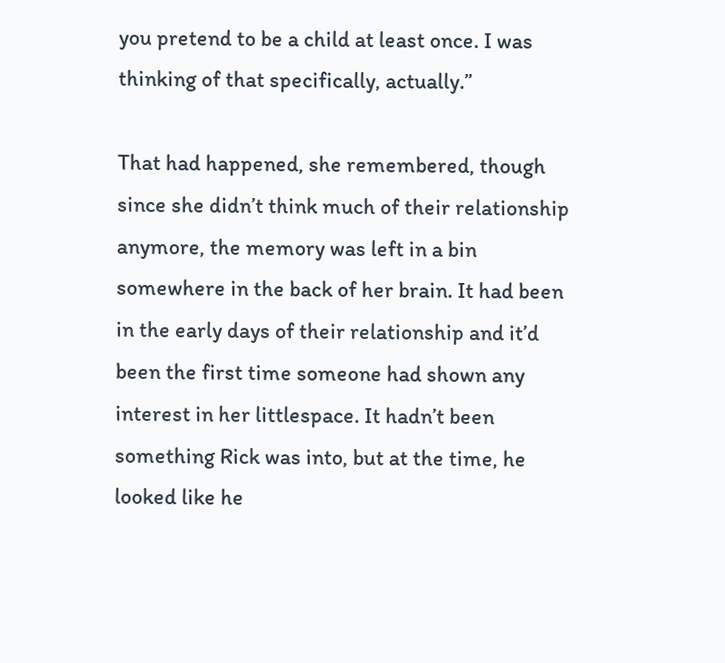you pretend to be a child at least once. I was thinking of that specifically, actually.”

That had happened, she remembered, though since she didn’t think much of their relationship anymore, the memory was left in a bin somewhere in the back of her brain. It had been in the early days of their relationship and it’d been the first time someone had shown any interest in her littlespace. It hadn’t been something Rick was into, but at the time, he looked like he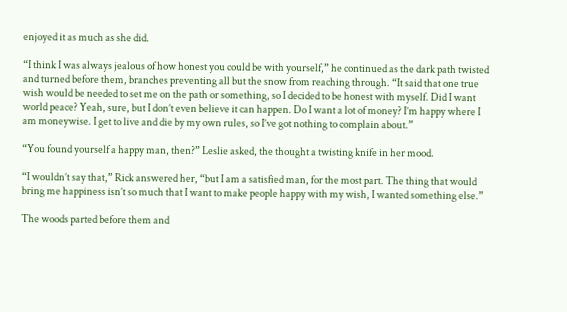enjoyed it as much as she did.

“I think I was always jealous of how honest you could be with yourself,” he continued as the dark path twisted and turned before them, branches preventing all but the snow from reaching through. “It said that one true wish would be needed to set me on the path or something, so I decided to be honest with myself. Did I want world peace? Yeah, sure, but I don’t even believe it can happen. Do I want a lot of money? I’m happy where I am moneywise. I get to live and die by my own rules, so I’ve got nothing to complain about.”

“You found yourself a happy man, then?” Leslie asked, the thought a twisting knife in her mood.

“I wouldn’t say that,” Rick answered her, “but I am a satisfied man, for the most part. The thing that would bring me happiness isn’t so much that I want to make people happy with my wish, I wanted something else.”

The woods parted before them and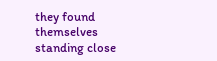they found themselves standing close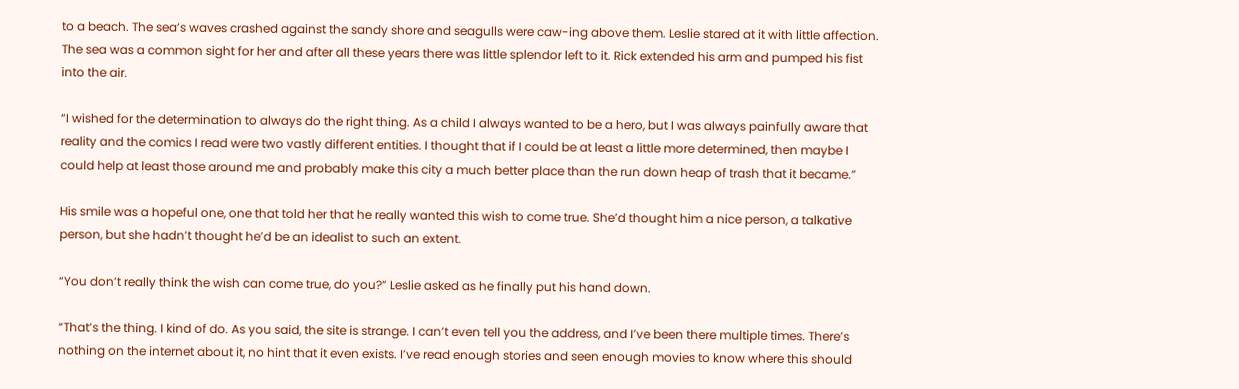to a beach. The sea’s waves crashed against the sandy shore and seagulls were caw-ing above them. Leslie stared at it with little affection. The sea was a common sight for her and after all these years there was little splendor left to it. Rick extended his arm and pumped his fist into the air.

“I wished for the determination to always do the right thing. As a child I always wanted to be a hero, but I was always painfully aware that reality and the comics I read were two vastly different entities. I thought that if I could be at least a little more determined, then maybe I could help at least those around me and probably make this city a much better place than the run down heap of trash that it became.”

His smile was a hopeful one, one that told her that he really wanted this wish to come true. She’d thought him a nice person, a talkative person, but she hadn’t thought he’d be an idealist to such an extent.

“You don’t really think the wish can come true, do you?” Leslie asked as he finally put his hand down.

“That’s the thing. I kind of do. As you said, the site is strange. I can’t even tell you the address, and I’ve been there multiple times. There’s nothing on the internet about it, no hint that it even exists. I’ve read enough stories and seen enough movies to know where this should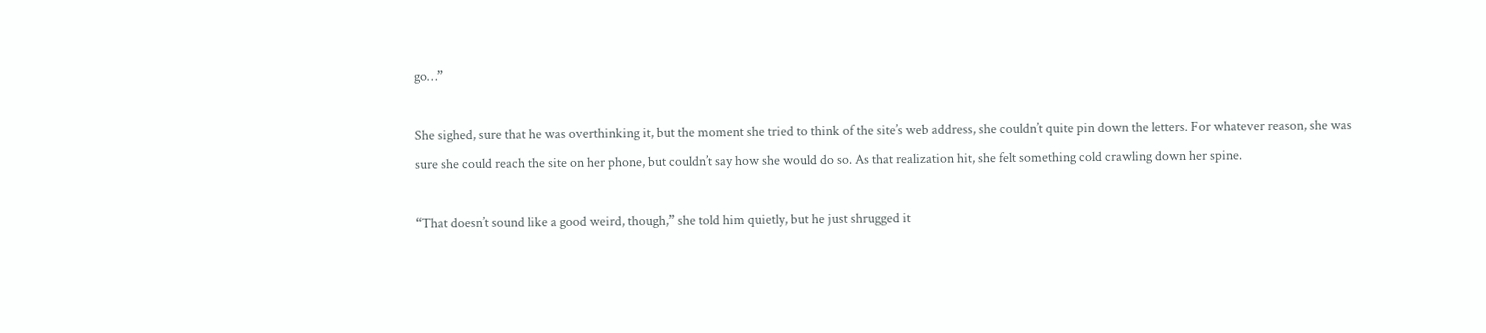go…”

She sighed, sure that he was overthinking it, but the moment she tried to think of the site’s web address, she couldn’t quite pin down the letters. For whatever reason, she was sure she could reach the site on her phone, but couldn’t say how she would do so. As that realization hit, she felt something cold crawling down her spine.

“That doesn’t sound like a good weird, though,” she told him quietly, but he just shrugged it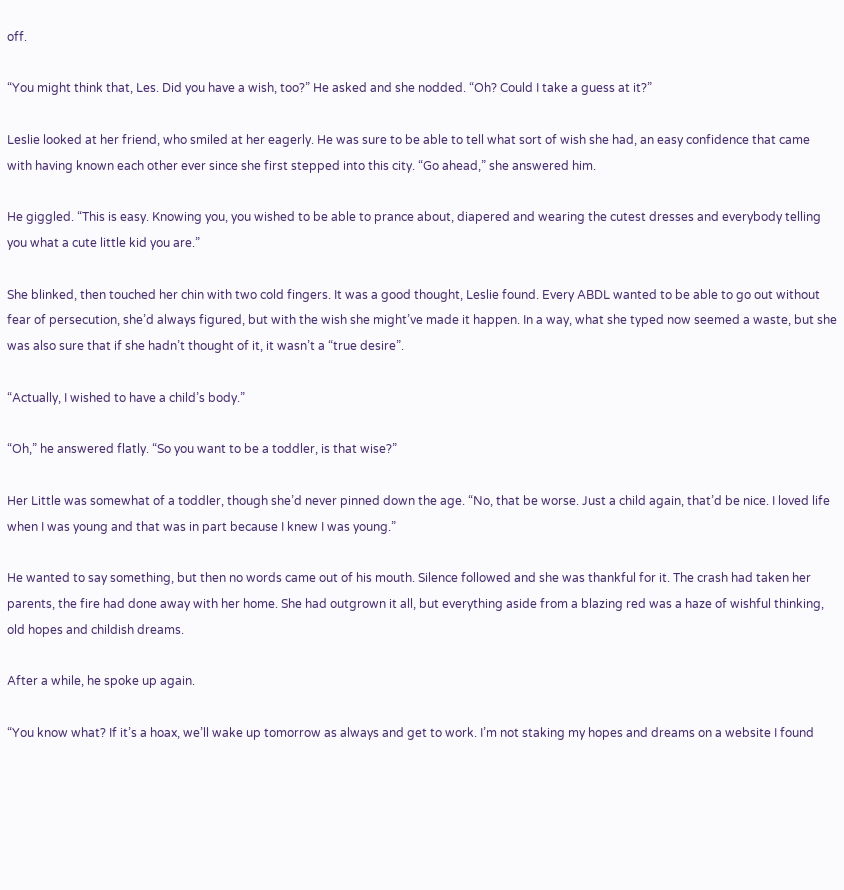off.

“You might think that, Les. Did you have a wish, too?” He asked and she nodded. “Oh? Could I take a guess at it?”

Leslie looked at her friend, who smiled at her eagerly. He was sure to be able to tell what sort of wish she had, an easy confidence that came with having known each other ever since she first stepped into this city. “Go ahead,” she answered him.

He giggled. “This is easy. Knowing you, you wished to be able to prance about, diapered and wearing the cutest dresses and everybody telling you what a cute little kid you are.”

She blinked, then touched her chin with two cold fingers. It was a good thought, Leslie found. Every ABDL wanted to be able to go out without fear of persecution, she’d always figured, but with the wish she might’ve made it happen. In a way, what she typed now seemed a waste, but she was also sure that if she hadn’t thought of it, it wasn’t a “true desire”.

“Actually, I wished to have a child’s body.”

“Oh,” he answered flatly. “So you want to be a toddler, is that wise?”

Her Little was somewhat of a toddler, though she’d never pinned down the age. “No, that be worse. Just a child again, that’d be nice. I loved life when I was young and that was in part because I knew I was young.”

He wanted to say something, but then no words came out of his mouth. Silence followed and she was thankful for it. The crash had taken her parents, the fire had done away with her home. She had outgrown it all, but everything aside from a blazing red was a haze of wishful thinking, old hopes and childish dreams.

After a while, he spoke up again.

“You know what? If it’s a hoax, we’ll wake up tomorrow as always and get to work. I’m not staking my hopes and dreams on a website I found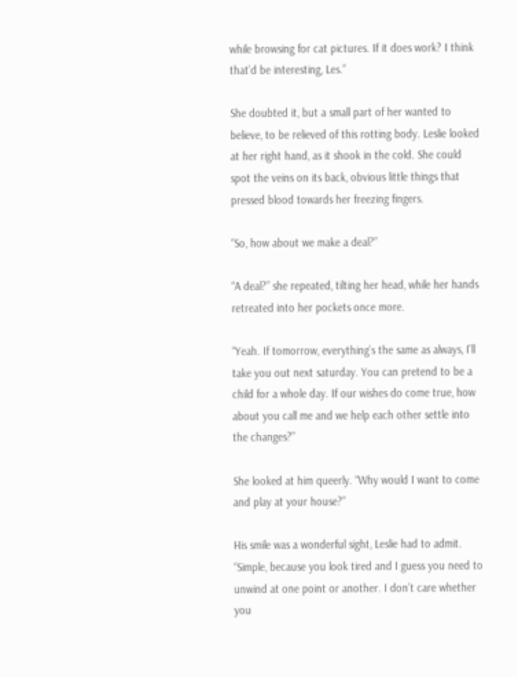while browsing for cat pictures. If it does work? I think that’d be interesting, Les.”

She doubted it, but a small part of her wanted to believe, to be relieved of this rotting body. Leslie looked at her right hand, as it shook in the cold. She could spot the veins on its back, obvious little things that pressed blood towards her freezing fingers.

“So, how about we make a deal?”

“A deal?” she repeated, tilting her head, while her hands retreated into her pockets once more.

“Yeah. If tomorrow, everything’s the same as always, I’ll take you out next saturday. You can pretend to be a child for a whole day. If our wishes do come true, how about you call me and we help each other settle into the changes?”

She looked at him queerly. “Why would I want to come and play at your house?”

His smile was a wonderful sight, Leslie had to admit. “Simple, because you look tired and I guess you need to unwind at one point or another. I don’t care whether you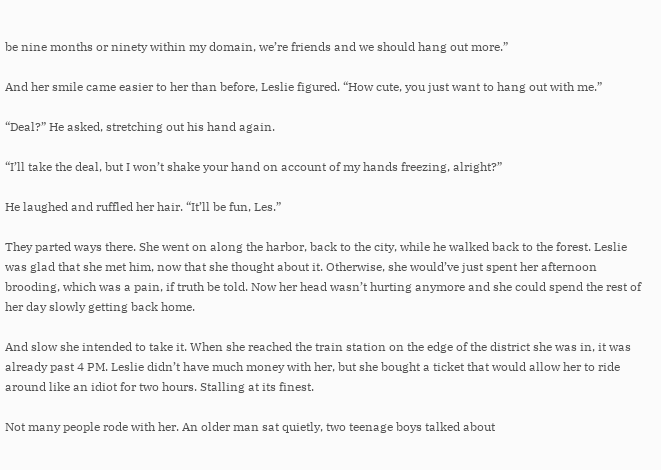be nine months or ninety within my domain, we’re friends and we should hang out more.”

And her smile came easier to her than before, Leslie figured. “How cute, you just want to hang out with me.”

“Deal?” He asked, stretching out his hand again.

“I’ll take the deal, but I won’t shake your hand on account of my hands freezing, alright?”

He laughed and ruffled her hair. “It’ll be fun, Les.”

They parted ways there. She went on along the harbor, back to the city, while he walked back to the forest. Leslie was glad that she met him, now that she thought about it. Otherwise, she would’ve just spent her afternoon brooding, which was a pain, if truth be told. Now her head wasn’t hurting anymore and she could spend the rest of her day slowly getting back home.

And slow she intended to take it. When she reached the train station on the edge of the district she was in, it was already past 4 PM. Leslie didn’t have much money with her, but she bought a ticket that would allow her to ride around like an idiot for two hours. Stalling at its finest.

Not many people rode with her. An older man sat quietly, two teenage boys talked about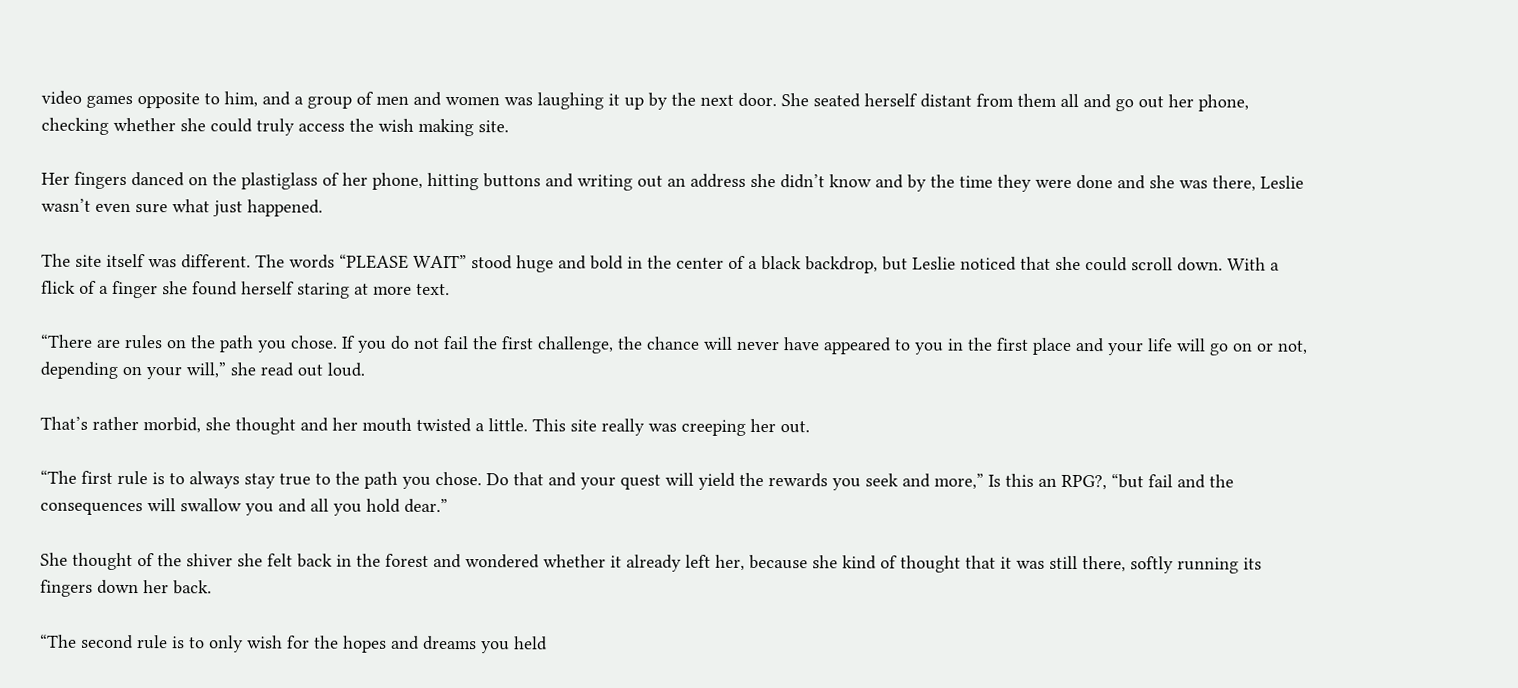video games opposite to him, and a group of men and women was laughing it up by the next door. She seated herself distant from them all and go out her phone, checking whether she could truly access the wish making site.

Her fingers danced on the plastiglass of her phone, hitting buttons and writing out an address she didn’t know and by the time they were done and she was there, Leslie wasn’t even sure what just happened.

The site itself was different. The words “PLEASE WAIT” stood huge and bold in the center of a black backdrop, but Leslie noticed that she could scroll down. With a flick of a finger she found herself staring at more text.

“There are rules on the path you chose. If you do not fail the first challenge, the chance will never have appeared to you in the first place and your life will go on or not, depending on your will,” she read out loud.

That’s rather morbid, she thought and her mouth twisted a little. This site really was creeping her out.

“The first rule is to always stay true to the path you chose. Do that and your quest will yield the rewards you seek and more,” Is this an RPG?, “but fail and the consequences will swallow you and all you hold dear.”

She thought of the shiver she felt back in the forest and wondered whether it already left her, because she kind of thought that it was still there, softly running its fingers down her back.

“The second rule is to only wish for the hopes and dreams you held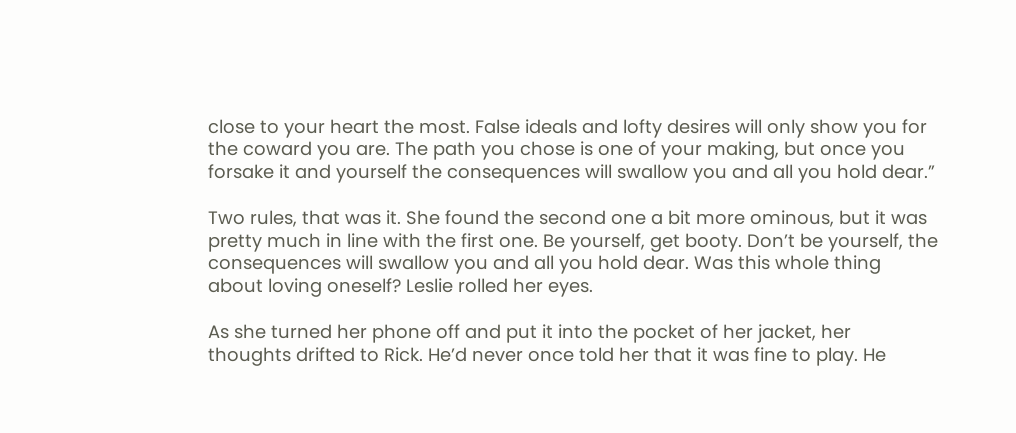close to your heart the most. False ideals and lofty desires will only show you for the coward you are. The path you chose is one of your making, but once you forsake it and yourself the consequences will swallow you and all you hold dear.”

Two rules, that was it. She found the second one a bit more ominous, but it was pretty much in line with the first one. Be yourself, get booty. Don’t be yourself, the consequences will swallow you and all you hold dear. Was this whole thing about loving oneself? Leslie rolled her eyes.

As she turned her phone off and put it into the pocket of her jacket, her thoughts drifted to Rick. He’d never once told her that it was fine to play. He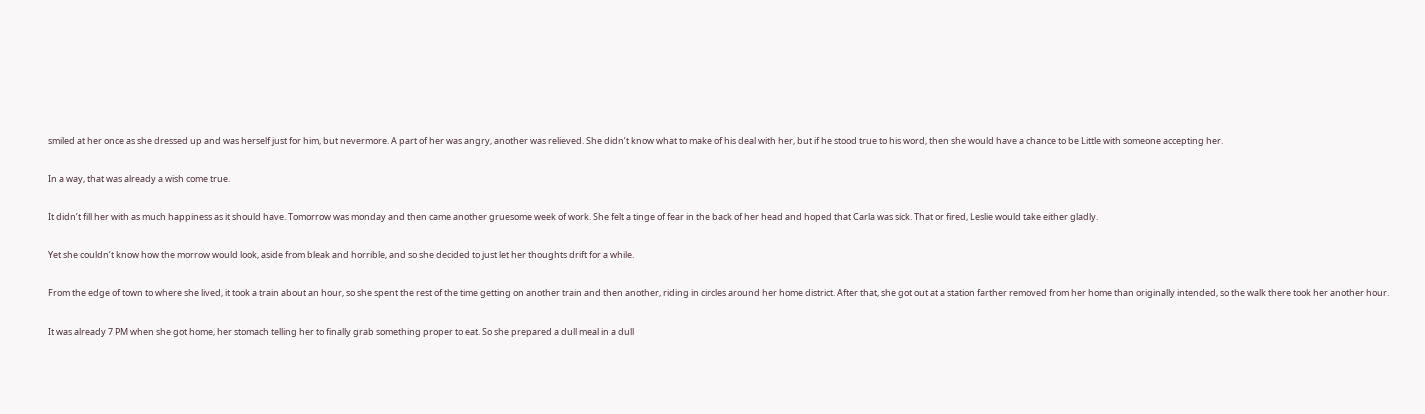smiled at her once as she dressed up and was herself just for him, but nevermore. A part of her was angry, another was relieved. She didn’t know what to make of his deal with her, but if he stood true to his word, then she would have a chance to be Little with someone accepting her.

In a way, that was already a wish come true.

It didn’t fill her with as much happiness as it should have. Tomorrow was monday and then came another gruesome week of work. She felt a tinge of fear in the back of her head and hoped that Carla was sick. That or fired, Leslie would take either gladly.

Yet she couldn’t know how the morrow would look, aside from bleak and horrible, and so she decided to just let her thoughts drift for a while.

From the edge of town to where she lived, it took a train about an hour, so she spent the rest of the time getting on another train and then another, riding in circles around her home district. After that, she got out at a station farther removed from her home than originally intended, so the walk there took her another hour.

It was already 7 PM when she got home, her stomach telling her to finally grab something proper to eat. So she prepared a dull meal in a dull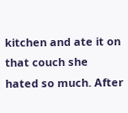kitchen and ate it on that couch she hated so much. After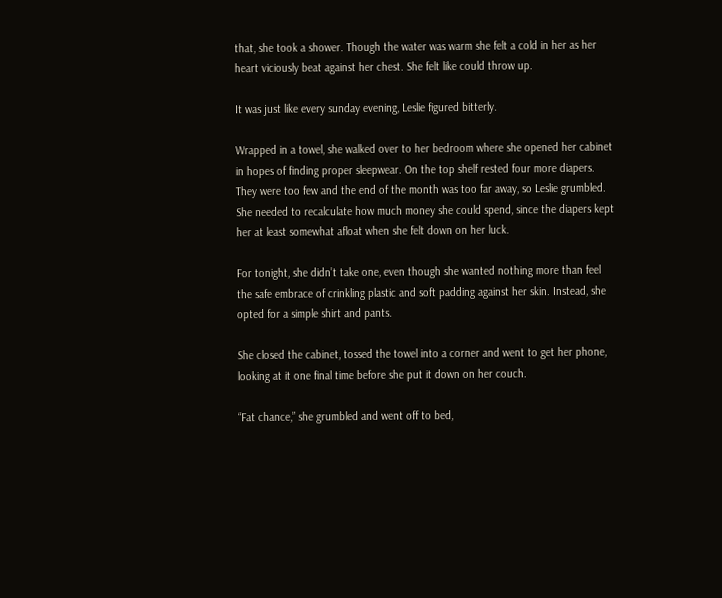that, she took a shower. Though the water was warm she felt a cold in her as her heart viciously beat against her chest. She felt like could throw up.

It was just like every sunday evening, Leslie figured bitterly.

Wrapped in a towel, she walked over to her bedroom where she opened her cabinet in hopes of finding proper sleepwear. On the top shelf rested four more diapers. They were too few and the end of the month was too far away, so Leslie grumbled. She needed to recalculate how much money she could spend, since the diapers kept her at least somewhat afloat when she felt down on her luck.

For tonight, she didn’t take one, even though she wanted nothing more than feel the safe embrace of crinkling plastic and soft padding against her skin. Instead, she opted for a simple shirt and pants.

She closed the cabinet, tossed the towel into a corner and went to get her phone, looking at it one final time before she put it down on her couch.

“Fat chance,” she grumbled and went off to bed,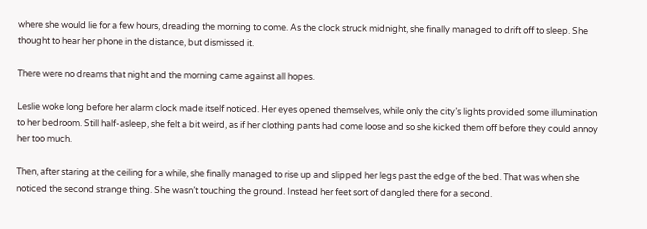where she would lie for a few hours, dreading the morning to come. As the clock struck midnight, she finally managed to drift off to sleep. She thought to hear her phone in the distance, but dismissed it.

There were no dreams that night and the morning came against all hopes.

Leslie woke long before her alarm clock made itself noticed. Her eyes opened themselves, while only the city’s lights provided some illumination to her bedroom. Still half-asleep, she felt a bit weird, as if her clothing pants had come loose and so she kicked them off before they could annoy her too much.

Then, after staring at the ceiling for a while, she finally managed to rise up and slipped her legs past the edge of the bed. That was when she noticed the second strange thing. She wasn’t touching the ground. Instead her feet sort of dangled there for a second.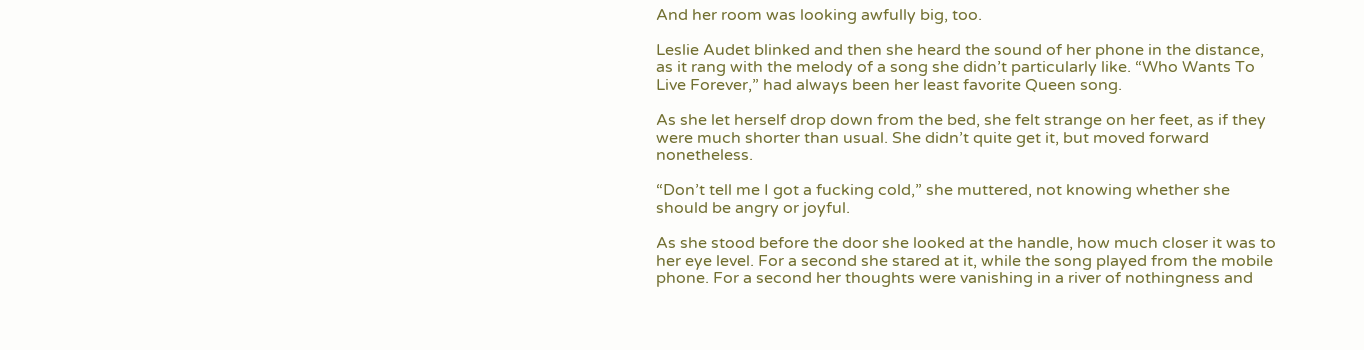And her room was looking awfully big, too.

Leslie Audet blinked and then she heard the sound of her phone in the distance, as it rang with the melody of a song she didn’t particularly like. “Who Wants To Live Forever,” had always been her least favorite Queen song.

As she let herself drop down from the bed, she felt strange on her feet, as if they were much shorter than usual. She didn’t quite get it, but moved forward nonetheless.

“Don’t tell me I got a fucking cold,” she muttered, not knowing whether she should be angry or joyful.

As she stood before the door she looked at the handle, how much closer it was to her eye level. For a second she stared at it, while the song played from the mobile phone. For a second her thoughts were vanishing in a river of nothingness and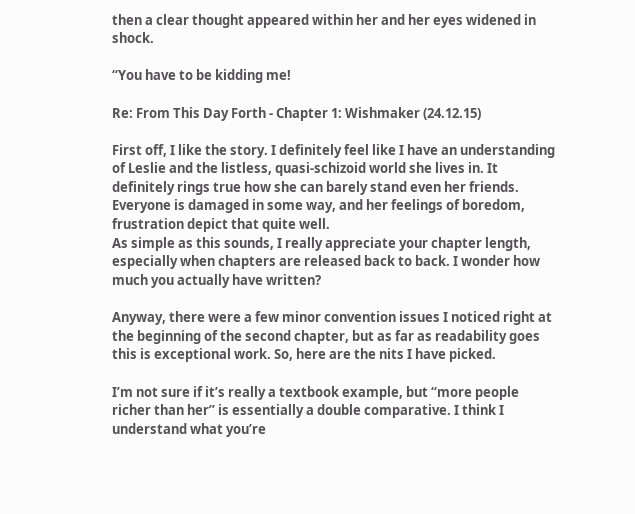then a clear thought appeared within her and her eyes widened in shock.

“You have to be kidding me!

Re: From This Day Forth - Chapter 1: Wishmaker (24.12.15)

First off, I like the story. I definitely feel like I have an understanding of Leslie and the listless, quasi-schizoid world she lives in. It definitely rings true how she can barely stand even her friends. Everyone is damaged in some way, and her feelings of boredom, frustration depict that quite well.
As simple as this sounds, I really appreciate your chapter length, especially when chapters are released back to back. I wonder how much you actually have written?

Anyway, there were a few minor convention issues I noticed right at the beginning of the second chapter, but as far as readability goes this is exceptional work. So, here are the nits I have picked.

I’m not sure if it’s really a textbook example, but “more people richer than her” is essentially a double comparative. I think I understand what you’re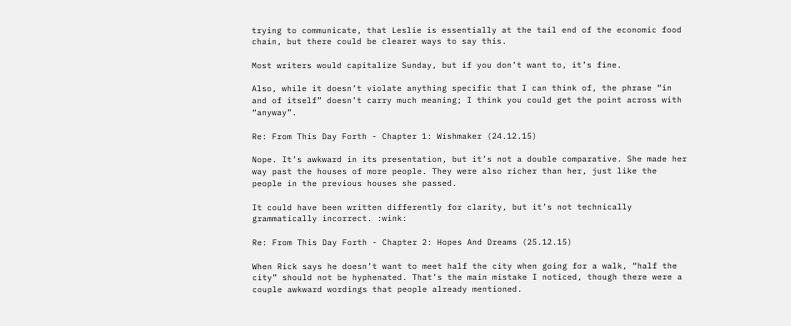trying to communicate, that Leslie is essentially at the tail end of the economic food chain, but there could be clearer ways to say this.

Most writers would capitalize Sunday, but if you don’t want to, it’s fine.

Also, while it doesn’t violate anything specific that I can think of, the phrase “in and of itself” doesn’t carry much meaning; I think you could get the point across with “anyway”.

Re: From This Day Forth - Chapter 1: Wishmaker (24.12.15)

Nope. It’s awkward in its presentation, but it’s not a double comparative. She made her way past the houses of more people. They were also richer than her, just like the people in the previous houses she passed.

It could have been written differently for clarity, but it’s not technically grammatically incorrect. :wink:

Re: From This Day Forth - Chapter 2: Hopes And Dreams (25.12.15)

When Rick says he doesn’t want to meet half the city when going for a walk, “half the city” should not be hyphenated. That’s the main mistake I noticed, though there were a couple awkward wordings that people already mentioned.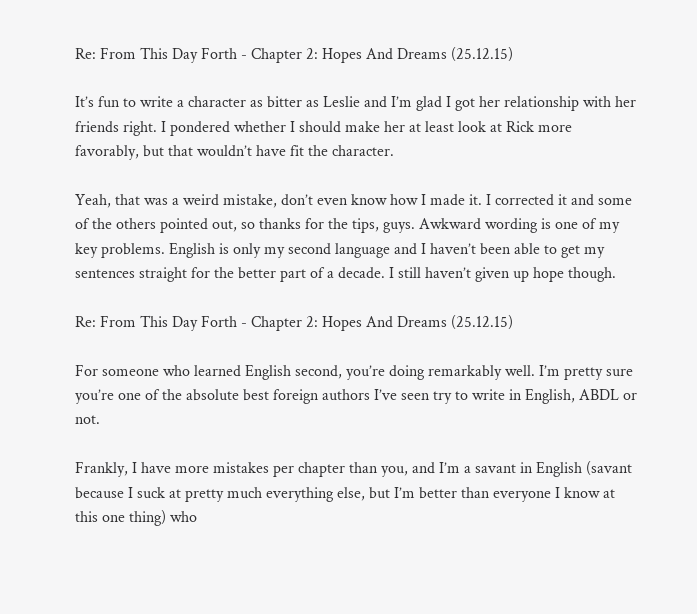Re: From This Day Forth - Chapter 2: Hopes And Dreams (25.12.15)

It’s fun to write a character as bitter as Leslie and I’m glad I got her relationship with her friends right. I pondered whether I should make her at least look at Rick more favorably, but that wouldn’t have fit the character.

Yeah, that was a weird mistake, don’t even know how I made it. I corrected it and some of the others pointed out, so thanks for the tips, guys. Awkward wording is one of my key problems. English is only my second language and I haven’t been able to get my sentences straight for the better part of a decade. I still haven’t given up hope though.

Re: From This Day Forth - Chapter 2: Hopes And Dreams (25.12.15)

For someone who learned English second, you’re doing remarkably well. I’m pretty sure you’re one of the absolute best foreign authors I’ve seen try to write in English, ABDL or not.

Frankly, I have more mistakes per chapter than you, and I’m a savant in English (savant because I suck at pretty much everything else, but I’m better than everyone I know at this one thing) who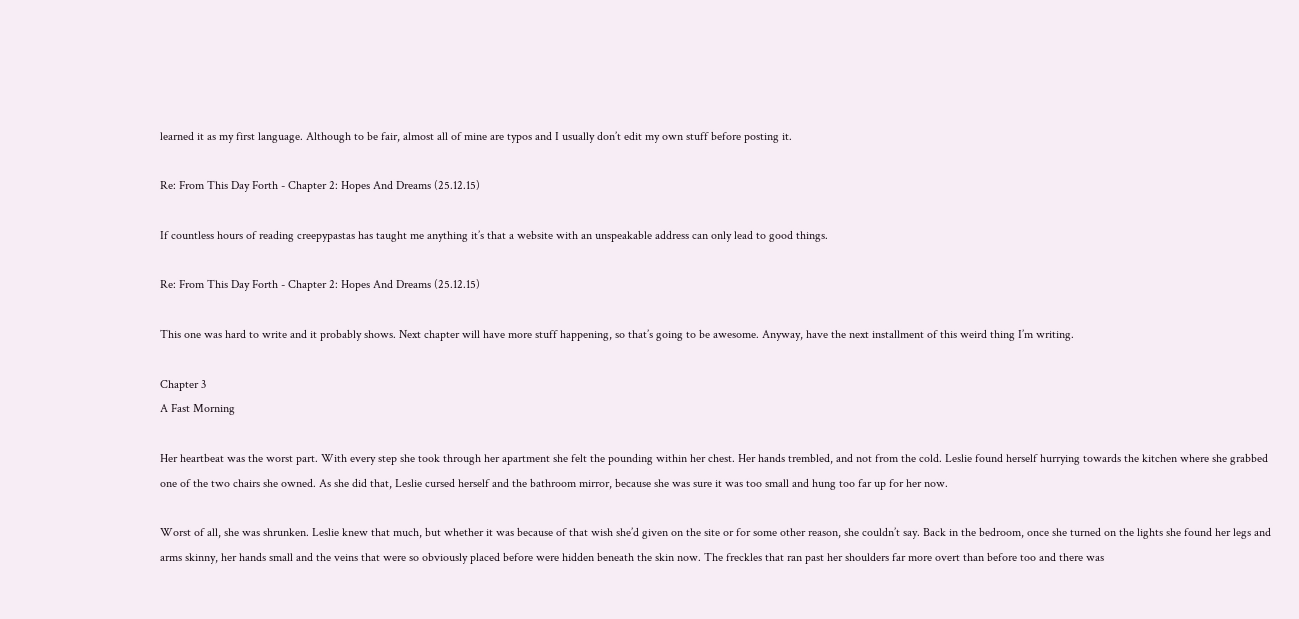learned it as my first language. Although to be fair, almost all of mine are typos and I usually don’t edit my own stuff before posting it.

Re: From This Day Forth - Chapter 2: Hopes And Dreams (25.12.15)

If countless hours of reading creepypastas has taught me anything it’s that a website with an unspeakable address can only lead to good things.

Re: From This Day Forth - Chapter 2: Hopes And Dreams (25.12.15)

This one was hard to write and it probably shows. Next chapter will have more stuff happening, so that’s going to be awesome. Anyway, have the next installment of this weird thing I’m writing.

Chapter 3
A Fast Morning

Her heartbeat was the worst part. With every step she took through her apartment she felt the pounding within her chest. Her hands trembled, and not from the cold. Leslie found herself hurrying towards the kitchen where she grabbed one of the two chairs she owned. As she did that, Leslie cursed herself and the bathroom mirror, because she was sure it was too small and hung too far up for her now.

Worst of all, she was shrunken. Leslie knew that much, but whether it was because of that wish she’d given on the site or for some other reason, she couldn’t say. Back in the bedroom, once she turned on the lights she found her legs and arms skinny, her hands small and the veins that were so obviously placed before were hidden beneath the skin now. The freckles that ran past her shoulders far more overt than before too and there was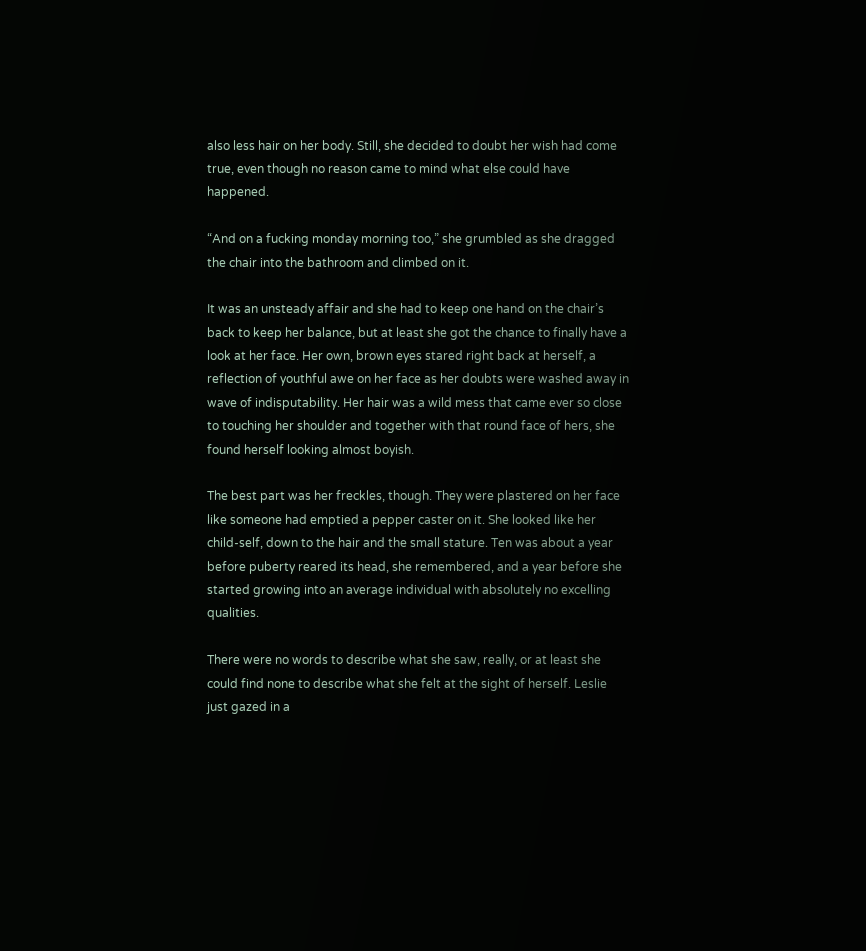also less hair on her body. Still, she decided to doubt her wish had come true, even though no reason came to mind what else could have happened.

“And on a fucking monday morning too,” she grumbled as she dragged the chair into the bathroom and climbed on it.

It was an unsteady affair and she had to keep one hand on the chair’s back to keep her balance, but at least she got the chance to finally have a look at her face. Her own, brown eyes stared right back at herself, a reflection of youthful awe on her face as her doubts were washed away in wave of indisputability. Her hair was a wild mess that came ever so close to touching her shoulder and together with that round face of hers, she found herself looking almost boyish.

The best part was her freckles, though. They were plastered on her face like someone had emptied a pepper caster on it. She looked like her child-self, down to the hair and the small stature. Ten was about a year before puberty reared its head, she remembered, and a year before she started growing into an average individual with absolutely no excelling qualities.

There were no words to describe what she saw, really, or at least she could find none to describe what she felt at the sight of herself. Leslie just gazed in a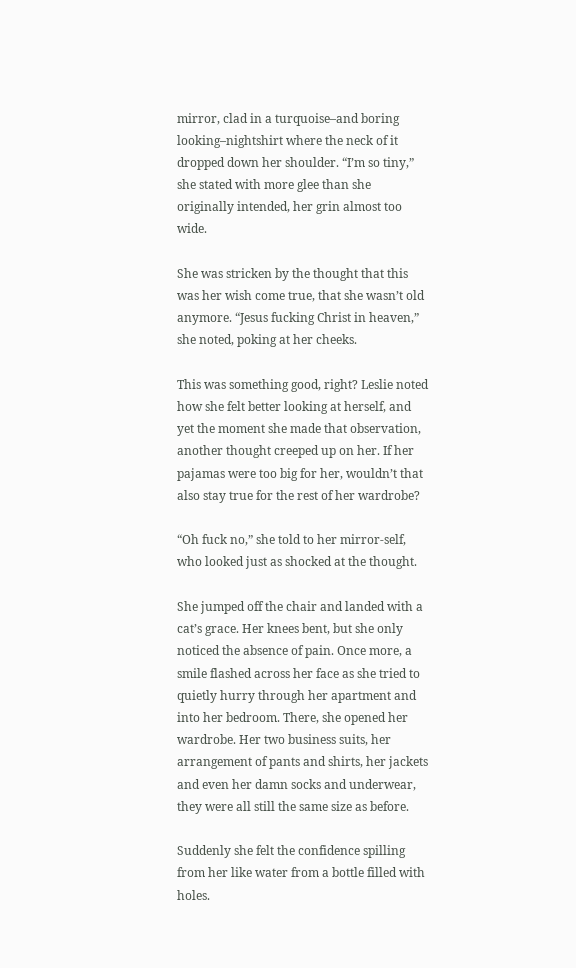mirror, clad in a turquoise–and boring looking–nightshirt where the neck of it dropped down her shoulder. “I’m so tiny,” she stated with more glee than she originally intended, her grin almost too wide.

She was stricken by the thought that this was her wish come true, that she wasn’t old anymore. “Jesus fucking Christ in heaven,” she noted, poking at her cheeks.

This was something good, right? Leslie noted how she felt better looking at herself, and yet the moment she made that observation, another thought creeped up on her. If her pajamas were too big for her, wouldn’t that also stay true for the rest of her wardrobe?

“Oh fuck no,” she told to her mirror-self, who looked just as shocked at the thought.

She jumped off the chair and landed with a cat’s grace. Her knees bent, but she only noticed the absence of pain. Once more, a smile flashed across her face as she tried to quietly hurry through her apartment and into her bedroom. There, she opened her wardrobe. Her two business suits, her arrangement of pants and shirts, her jackets and even her damn socks and underwear, they were all still the same size as before.

Suddenly she felt the confidence spilling from her like water from a bottle filled with holes.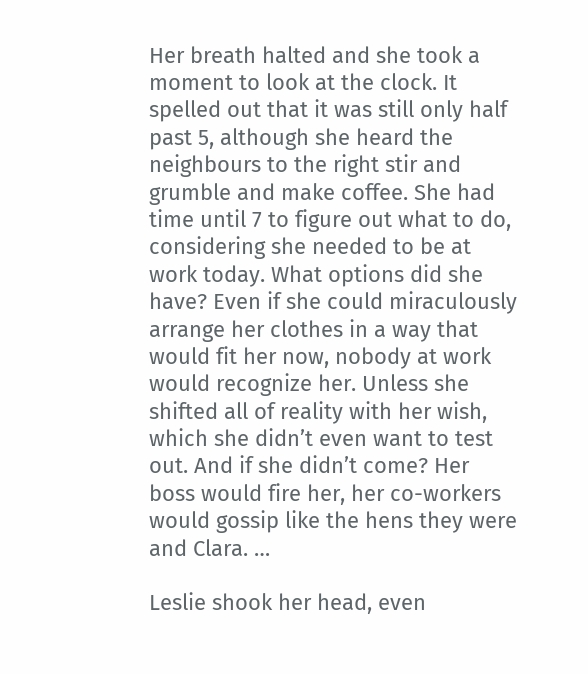Her breath halted and she took a moment to look at the clock. It spelled out that it was still only half past 5, although she heard the neighbours to the right stir and grumble and make coffee. She had time until 7 to figure out what to do, considering she needed to be at work today. What options did she have? Even if she could miraculously arrange her clothes in a way that would fit her now, nobody at work would recognize her. Unless she shifted all of reality with her wish, which she didn’t even want to test out. And if she didn’t come? Her boss would fire her, her co-workers would gossip like the hens they were and Clara. …

Leslie shook her head, even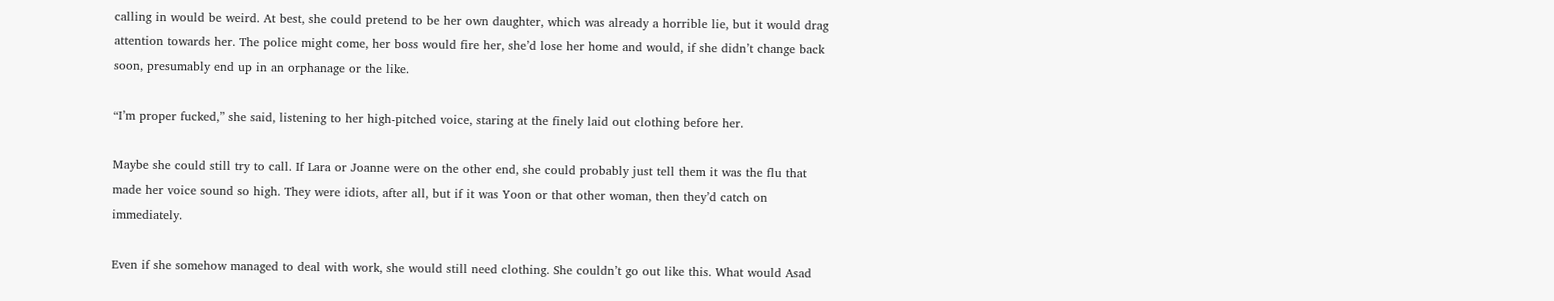calling in would be weird. At best, she could pretend to be her own daughter, which was already a horrible lie, but it would drag attention towards her. The police might come, her boss would fire her, she’d lose her home and would, if she didn’t change back soon, presumably end up in an orphanage or the like.

“I’m proper fucked,” she said, listening to her high-pitched voice, staring at the finely laid out clothing before her.

Maybe she could still try to call. If Lara or Joanne were on the other end, she could probably just tell them it was the flu that made her voice sound so high. They were idiots, after all, but if it was Yoon or that other woman, then they’d catch on immediately.

Even if she somehow managed to deal with work, she would still need clothing. She couldn’t go out like this. What would Asad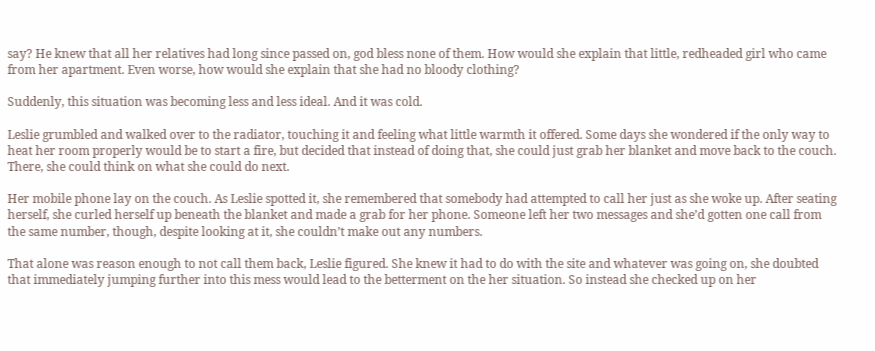say? He knew that all her relatives had long since passed on, god bless none of them. How would she explain that little, redheaded girl who came from her apartment. Even worse, how would she explain that she had no bloody clothing?

Suddenly, this situation was becoming less and less ideal. And it was cold.

Leslie grumbled and walked over to the radiator, touching it and feeling what little warmth it offered. Some days she wondered if the only way to heat her room properly would be to start a fire, but decided that instead of doing that, she could just grab her blanket and move back to the couch. There, she could think on what she could do next.

Her mobile phone lay on the couch. As Leslie spotted it, she remembered that somebody had attempted to call her just as she woke up. After seating herself, she curled herself up beneath the blanket and made a grab for her phone. Someone left her two messages and she’d gotten one call from the same number, though, despite looking at it, she couldn’t make out any numbers.

That alone was reason enough to not call them back, Leslie figured. She knew it had to do with the site and whatever was going on, she doubted that immediately jumping further into this mess would lead to the betterment on the her situation. So instead she checked up on her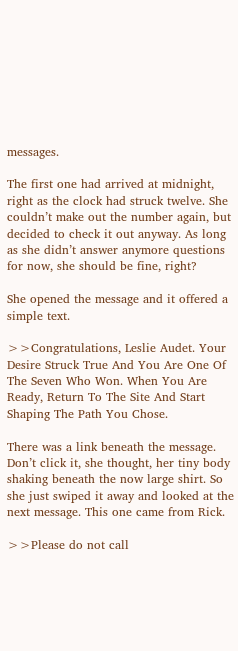messages.

The first one had arrived at midnight, right as the clock had struck twelve. She couldn’t make out the number again, but decided to check it out anyway. As long as she didn’t answer anymore questions for now, she should be fine, right?

She opened the message and it offered a simple text.

>>Congratulations, Leslie Audet. Your Desire Struck True And You Are One Of The Seven Who Won. When You Are Ready, Return To The Site And Start Shaping The Path You Chose.

There was a link beneath the message. Don’t click it, she thought, her tiny body shaking beneath the now large shirt. So she just swiped it away and looked at the next message. This one came from Rick.

>>Please do not call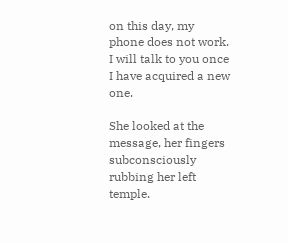on this day, my phone does not work. I will talk to you once I have acquired a new one.

She looked at the message, her fingers subconsciously rubbing her left temple.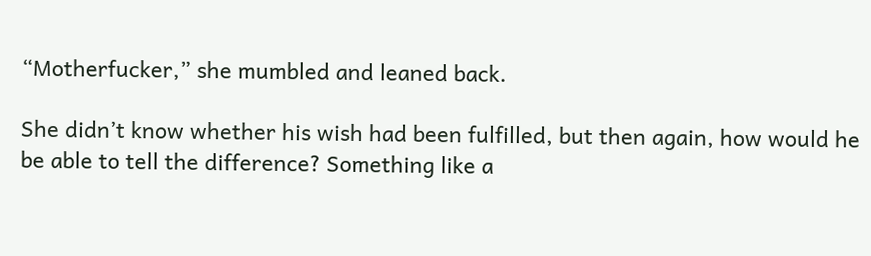“Motherfucker,” she mumbled and leaned back.

She didn’t know whether his wish had been fulfilled, but then again, how would he be able to tell the difference? Something like a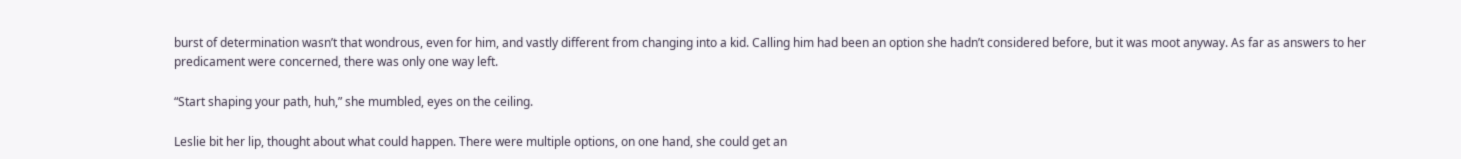burst of determination wasn’t that wondrous, even for him, and vastly different from changing into a kid. Calling him had been an option she hadn’t considered before, but it was moot anyway. As far as answers to her predicament were concerned, there was only one way left.

“Start shaping your path, huh,” she mumbled, eyes on the ceiling.

Leslie bit her lip, thought about what could happen. There were multiple options, on one hand, she could get an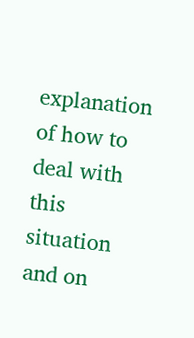explanation of how to deal with this situation and on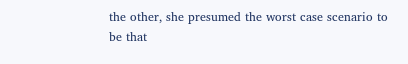the other, she presumed the worst case scenario to be that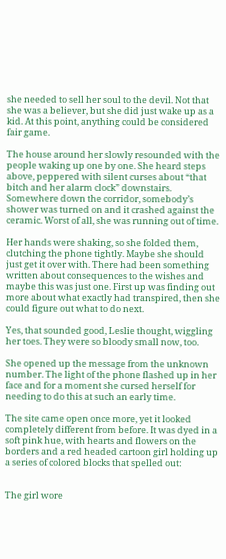she needed to sell her soul to the devil. Not that she was a believer, but she did just wake up as a kid. At this point, anything could be considered fair game.

The house around her slowly resounded with the people waking up one by one. She heard steps above, peppered with silent curses about “that bitch and her alarm clock” downstairs. Somewhere down the corridor, somebody’s shower was turned on and it crashed against the ceramic. Worst of all, she was running out of time.

Her hands were shaking, so she folded them, clutching the phone tightly. Maybe she should just get it over with. There had been something written about consequences to the wishes and maybe this was just one. First up was finding out more about what exactly had transpired, then she could figure out what to do next.

Yes, that sounded good, Leslie thought, wiggling her toes. They were so bloody small now, too.

She opened up the message from the unknown number. The light of the phone flashed up in her face and for a moment she cursed herself for needing to do this at such an early time.

The site came open once more, yet it looked completely different from before. It was dyed in a soft pink hue, with hearts and flowers on the borders and a red headed cartoon girl holding up a series of colored blocks that spelled out:


The girl wore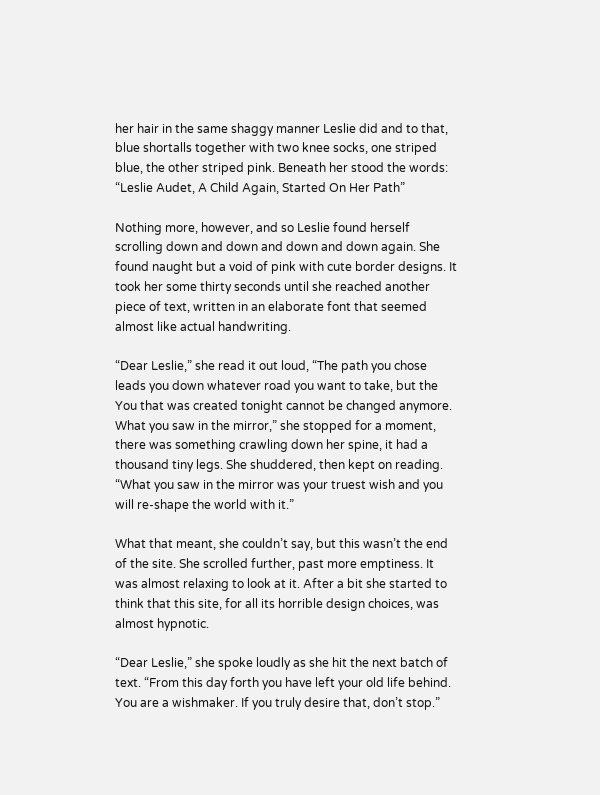her hair in the same shaggy manner Leslie did and to that, blue shortalls together with two knee socks, one striped blue, the other striped pink. Beneath her stood the words: “Leslie Audet, A Child Again, Started On Her Path”

Nothing more, however, and so Leslie found herself scrolling down and down and down and down again. She found naught but a void of pink with cute border designs. It took her some thirty seconds until she reached another piece of text, written in an elaborate font that seemed almost like actual handwriting.

“Dear Leslie,” she read it out loud, “The path you chose leads you down whatever road you want to take, but the You that was created tonight cannot be changed anymore. What you saw in the mirror,” she stopped for a moment, there was something crawling down her spine, it had a thousand tiny legs. She shuddered, then kept on reading. “What you saw in the mirror was your truest wish and you will re-shape the world with it.”

What that meant, she couldn’t say, but this wasn’t the end of the site. She scrolled further, past more emptiness. It was almost relaxing to look at it. After a bit she started to think that this site, for all its horrible design choices, was almost hypnotic.

“Dear Leslie,” she spoke loudly as she hit the next batch of text. “From this day forth you have left your old life behind. You are a wishmaker. If you truly desire that, don’t stop.”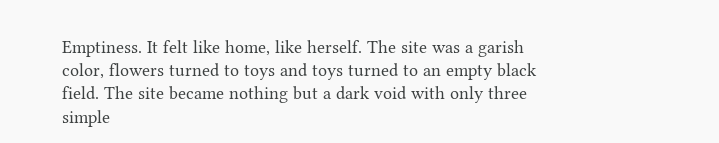Emptiness. It felt like home, like herself. The site was a garish color, flowers turned to toys and toys turned to an empty black field. The site became nothing but a dark void with only three simple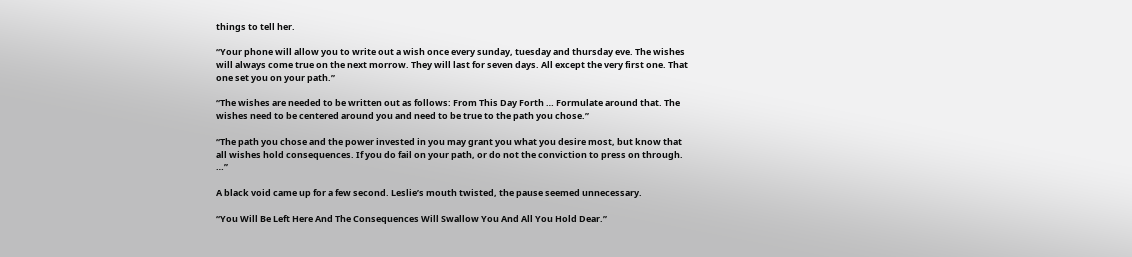things to tell her.

“Your phone will allow you to write out a wish once every sunday, tuesday and thursday eve. The wishes will always come true on the next morrow. They will last for seven days. All except the very first one. That one set you on your path.”

“The wishes are needed to be written out as follows: From This Day Forth … Formulate around that. The wishes need to be centered around you and need to be true to the path you chose.”

“The path you chose and the power invested in you may grant you what you desire most, but know that all wishes hold consequences. If you do fail on your path, or do not the conviction to press on through. …”

A black void came up for a few second. Leslie’s mouth twisted, the pause seemed unnecessary.

“You Will Be Left Here And The Consequences Will Swallow You And All You Hold Dear.”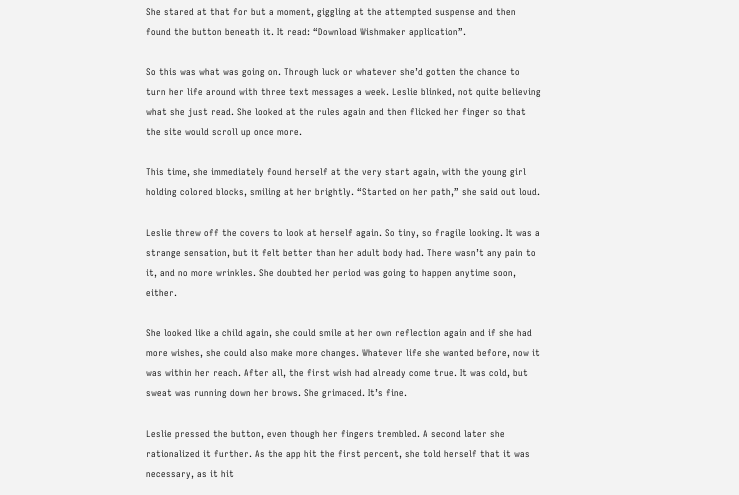She stared at that for but a moment, giggling at the attempted suspense and then found the button beneath it. It read: “Download Wishmaker application”.

So this was what was going on. Through luck or whatever she’d gotten the chance to turn her life around with three text messages a week. Leslie blinked, not quite believing what she just read. She looked at the rules again and then flicked her finger so that the site would scroll up once more.

This time, she immediately found herself at the very start again, with the young girl holding colored blocks, smiling at her brightly. “Started on her path,” she said out loud.

Leslie threw off the covers to look at herself again. So tiny, so fragile looking. It was a strange sensation, but it felt better than her adult body had. There wasn’t any pain to it, and no more wrinkles. She doubted her period was going to happen anytime soon, either.

She looked like a child again, she could smile at her own reflection again and if she had more wishes, she could also make more changes. Whatever life she wanted before, now it was within her reach. After all, the first wish had already come true. It was cold, but sweat was running down her brows. She grimaced. It’s fine.

Leslie pressed the button, even though her fingers trembled. A second later she rationalized it further. As the app hit the first percent, she told herself that it was necessary, as it hit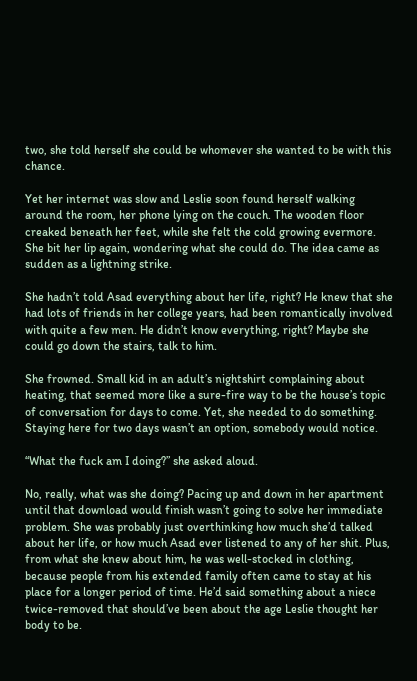two, she told herself she could be whomever she wanted to be with this chance.

Yet her internet was slow and Leslie soon found herself walking around the room, her phone lying on the couch. The wooden floor creaked beneath her feet, while she felt the cold growing evermore. She bit her lip again, wondering what she could do. The idea came as sudden as a lightning strike.

She hadn’t told Asad everything about her life, right? He knew that she had lots of friends in her college years, had been romantically involved with quite a few men. He didn’t know everything, right? Maybe she could go down the stairs, talk to him.

She frowned. Small kid in an adult’s nightshirt complaining about heating, that seemed more like a sure-fire way to be the house’s topic of conversation for days to come. Yet, she needed to do something. Staying here for two days wasn’t an option, somebody would notice.

“What the fuck am I doing?” she asked aloud.

No, really, what was she doing? Pacing up and down in her apartment until that download would finish wasn’t going to solve her immediate problem. She was probably just overthinking how much she’d talked about her life, or how much Asad ever listened to any of her shit. Plus, from what she knew about him, he was well-stocked in clothing, because people from his extended family often came to stay at his place for a longer period of time. He’d said something about a niece twice-removed that should’ve been about the age Leslie thought her body to be.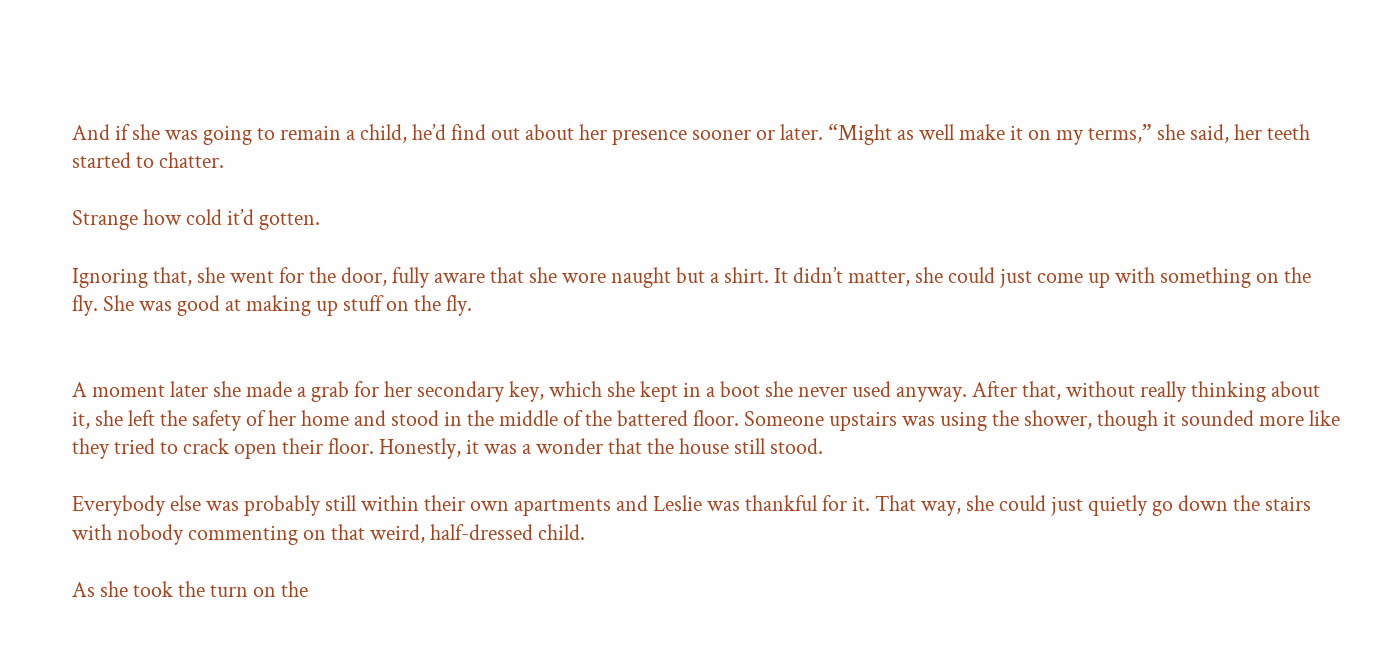And if she was going to remain a child, he’d find out about her presence sooner or later. “Might as well make it on my terms,” she said, her teeth started to chatter.

Strange how cold it’d gotten.

Ignoring that, she went for the door, fully aware that she wore naught but a shirt. It didn’t matter, she could just come up with something on the fly. She was good at making up stuff on the fly.


A moment later she made a grab for her secondary key, which she kept in a boot she never used anyway. After that, without really thinking about it, she left the safety of her home and stood in the middle of the battered floor. Someone upstairs was using the shower, though it sounded more like they tried to crack open their floor. Honestly, it was a wonder that the house still stood.

Everybody else was probably still within their own apartments and Leslie was thankful for it. That way, she could just quietly go down the stairs with nobody commenting on that weird, half-dressed child.

As she took the turn on the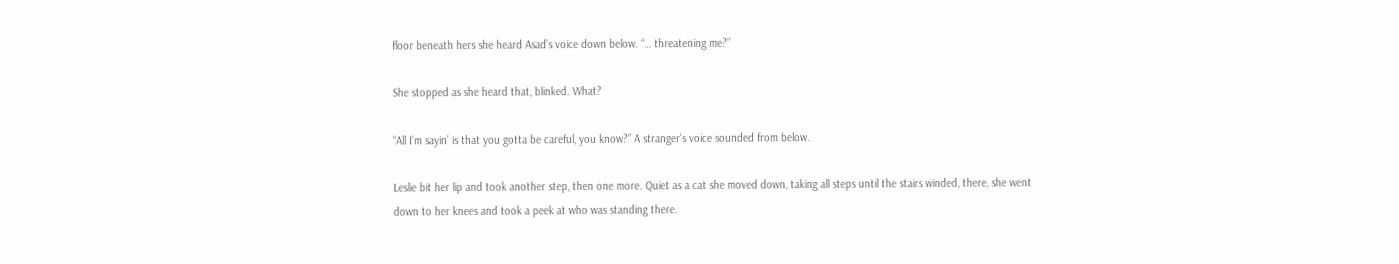floor beneath hers she heard Asad’s voice down below. “… threatening me?”

She stopped as she heard that, blinked. What?

“All I’m sayin’ is that you gotta be careful, you know?” A stranger’s voice sounded from below.

Leslie bit her lip and took another step, then one more. Quiet as a cat she moved down, taking all steps until the stairs winded, there, she went down to her knees and took a peek at who was standing there.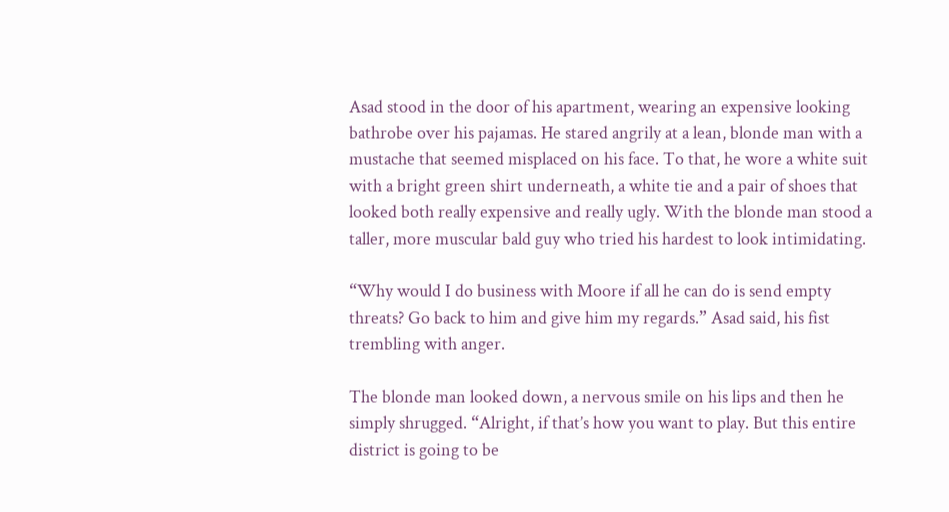Asad stood in the door of his apartment, wearing an expensive looking bathrobe over his pajamas. He stared angrily at a lean, blonde man with a mustache that seemed misplaced on his face. To that, he wore a white suit with a bright green shirt underneath, a white tie and a pair of shoes that looked both really expensive and really ugly. With the blonde man stood a taller, more muscular bald guy who tried his hardest to look intimidating.

“Why would I do business with Moore if all he can do is send empty threats? Go back to him and give him my regards.” Asad said, his fist trembling with anger.

The blonde man looked down, a nervous smile on his lips and then he simply shrugged. “Alright, if that’s how you want to play. But this entire district is going to be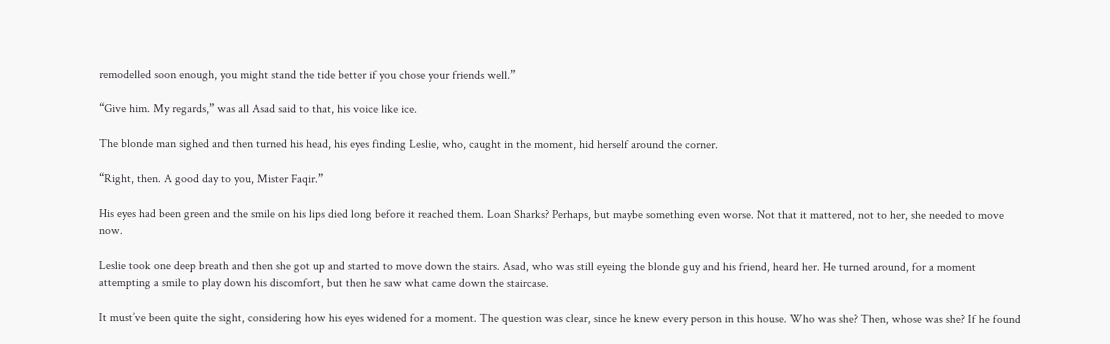remodelled soon enough, you might stand the tide better if you chose your friends well.”

“Give him. My regards,” was all Asad said to that, his voice like ice.

The blonde man sighed and then turned his head, his eyes finding Leslie, who, caught in the moment, hid herself around the corner.

“Right, then. A good day to you, Mister Faqir.”

His eyes had been green and the smile on his lips died long before it reached them. Loan Sharks? Perhaps, but maybe something even worse. Not that it mattered, not to her, she needed to move now.

Leslie took one deep breath and then she got up and started to move down the stairs. Asad, who was still eyeing the blonde guy and his friend, heard her. He turned around, for a moment attempting a smile to play down his discomfort, but then he saw what came down the staircase.

It must’ve been quite the sight, considering how his eyes widened for a moment. The question was clear, since he knew every person in this house. Who was she? Then, whose was she? If he found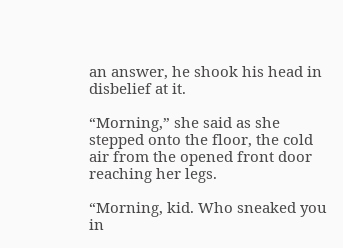an answer, he shook his head in disbelief at it.

“Morning,” she said as she stepped onto the floor, the cold air from the opened front door reaching her legs.

“Morning, kid. Who sneaked you in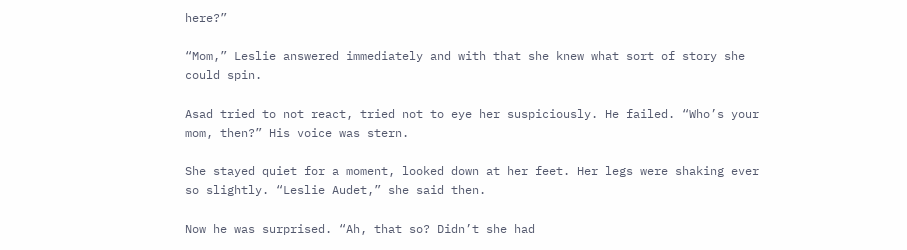here?”

“Mom,” Leslie answered immediately and with that she knew what sort of story she could spin.

Asad tried to not react, tried not to eye her suspiciously. He failed. “Who’s your mom, then?” His voice was stern.

She stayed quiet for a moment, looked down at her feet. Her legs were shaking ever so slightly. “Leslie Audet,” she said then.

Now he was surprised. “Ah, that so? Didn’t she had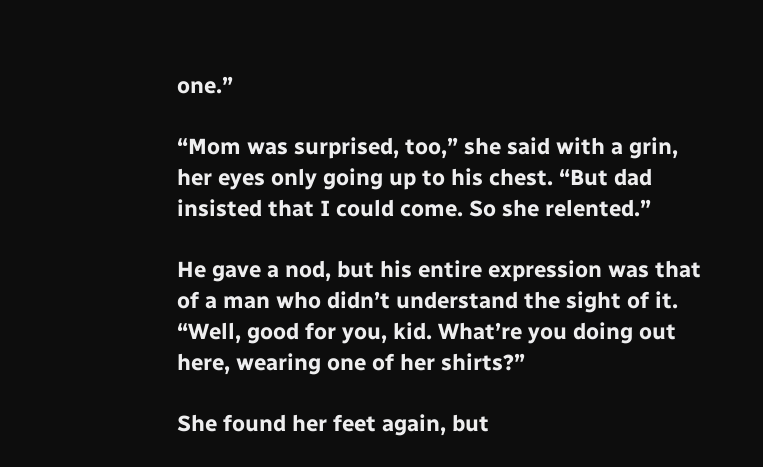one.”

“Mom was surprised, too,” she said with a grin, her eyes only going up to his chest. “But dad insisted that I could come. So she relented.”

He gave a nod, but his entire expression was that of a man who didn’t understand the sight of it. “Well, good for you, kid. What’re you doing out here, wearing one of her shirts?”

She found her feet again, but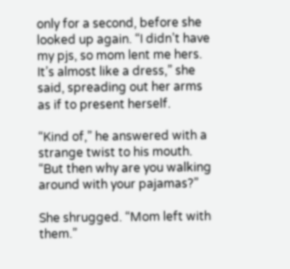only for a second, before she looked up again. “I didn’t have my pjs, so mom lent me hers. It’s almost like a dress,” she said, spreading out her arms as if to present herself.

“Kind of,” he answered with a strange twist to his mouth. “But then why are you walking around with your pajamas?”

She shrugged. “Mom left with them.”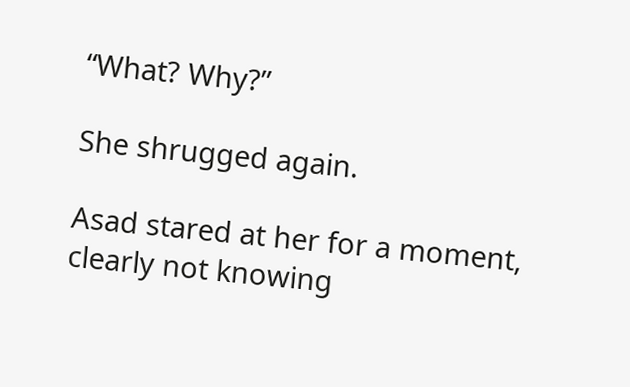“What? Why?”

She shrugged again.

Asad stared at her for a moment, clearly not knowing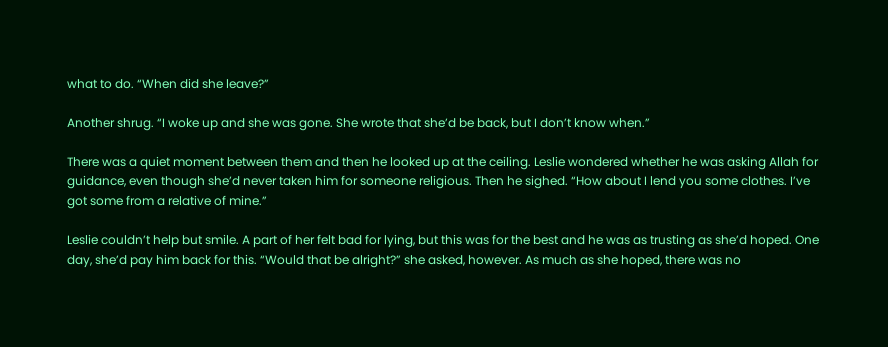what to do. “When did she leave?”

Another shrug. “I woke up and she was gone. She wrote that she’d be back, but I don’t know when.”

There was a quiet moment between them and then he looked up at the ceiling. Leslie wondered whether he was asking Allah for guidance, even though she’d never taken him for someone religious. Then he sighed. “How about I lend you some clothes. I’ve got some from a relative of mine.”

Leslie couldn’t help but smile. A part of her felt bad for lying, but this was for the best and he was as trusting as she’d hoped. One day, she’d pay him back for this. “Would that be alright?” she asked, however. As much as she hoped, there was no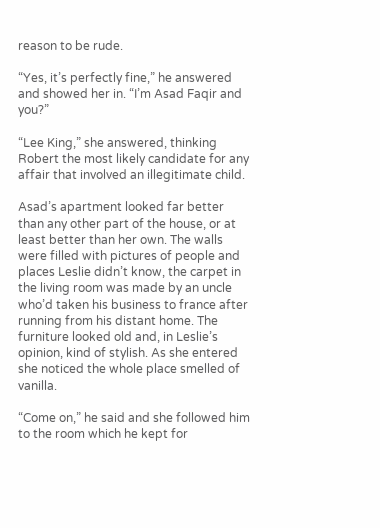reason to be rude.

“Yes, it’s perfectly fine,” he answered and showed her in. “I’m Asad Faqir and you?”

“Lee King,” she answered, thinking Robert the most likely candidate for any affair that involved an illegitimate child.

Asad’s apartment looked far better than any other part of the house, or at least better than her own. The walls were filled with pictures of people and places Leslie didn’t know, the carpet in the living room was made by an uncle who’d taken his business to france after running from his distant home. The furniture looked old and, in Leslie’s opinion, kind of stylish. As she entered she noticed the whole place smelled of vanilla.

“Come on,” he said and she followed him to the room which he kept for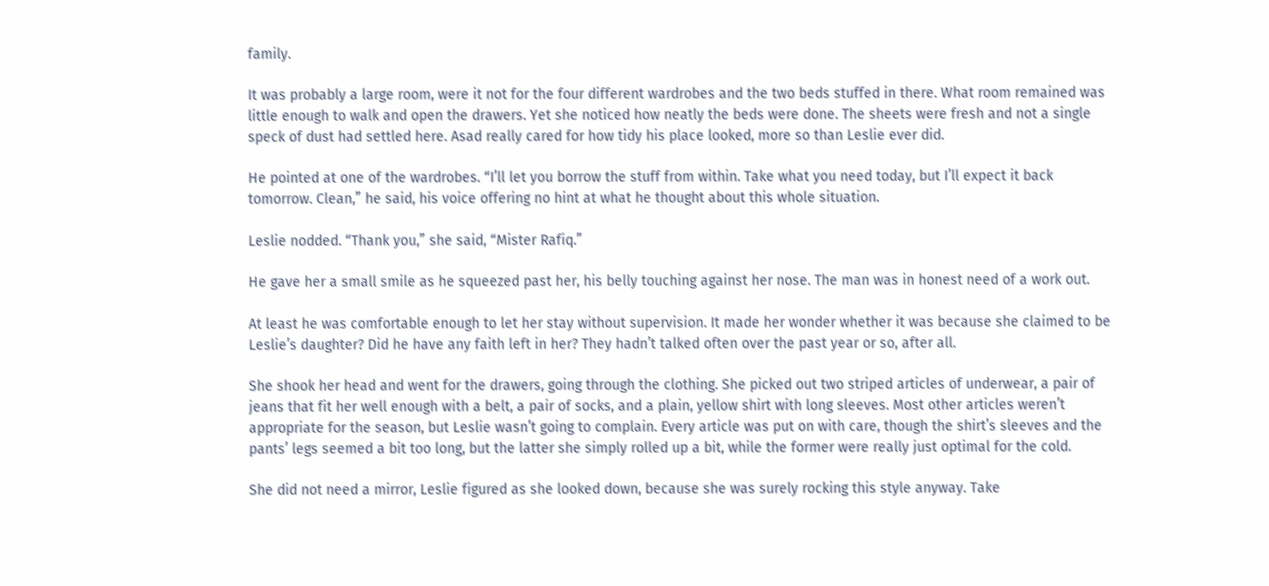family.

It was probably a large room, were it not for the four different wardrobes and the two beds stuffed in there. What room remained was little enough to walk and open the drawers. Yet she noticed how neatly the beds were done. The sheets were fresh and not a single speck of dust had settled here. Asad really cared for how tidy his place looked, more so than Leslie ever did.

He pointed at one of the wardrobes. “I’ll let you borrow the stuff from within. Take what you need today, but I’ll expect it back tomorrow. Clean,” he said, his voice offering no hint at what he thought about this whole situation.

Leslie nodded. “Thank you,” she said, “Mister Rafiq.”

He gave her a small smile as he squeezed past her, his belly touching against her nose. The man was in honest need of a work out.

At least he was comfortable enough to let her stay without supervision. It made her wonder whether it was because she claimed to be Leslie’s daughter? Did he have any faith left in her? They hadn’t talked often over the past year or so, after all.

She shook her head and went for the drawers, going through the clothing. She picked out two striped articles of underwear, a pair of jeans that fit her well enough with a belt, a pair of socks, and a plain, yellow shirt with long sleeves. Most other articles weren’t appropriate for the season, but Leslie wasn’t going to complain. Every article was put on with care, though the shirt’s sleeves and the pants’ legs seemed a bit too long, but the latter she simply rolled up a bit, while the former were really just optimal for the cold.

She did not need a mirror, Leslie figured as she looked down, because she was surely rocking this style anyway. Take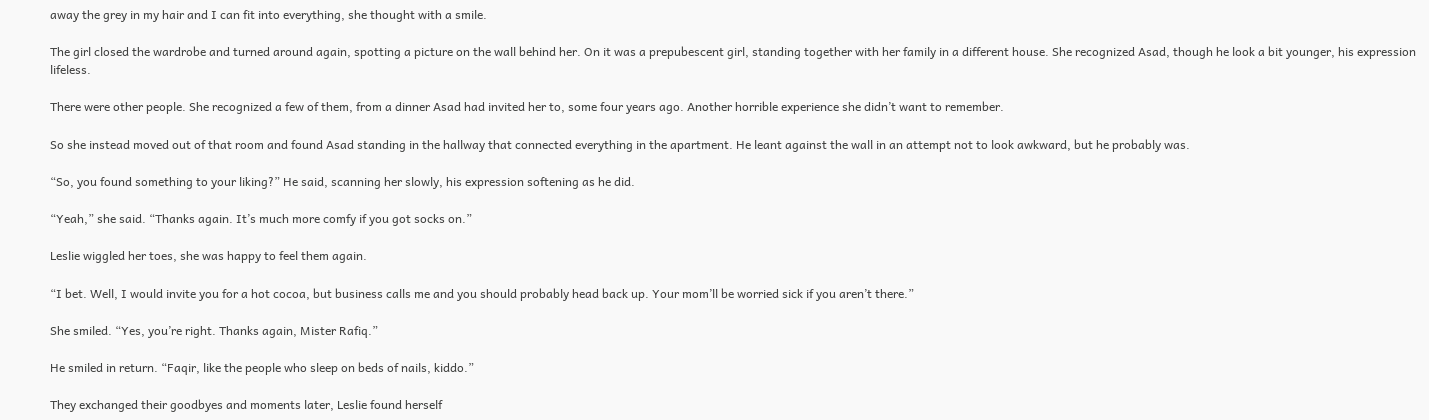away the grey in my hair and I can fit into everything, she thought with a smile.

The girl closed the wardrobe and turned around again, spotting a picture on the wall behind her. On it was a prepubescent girl, standing together with her family in a different house. She recognized Asad, though he look a bit younger, his expression lifeless.

There were other people. She recognized a few of them, from a dinner Asad had invited her to, some four years ago. Another horrible experience she didn’t want to remember.

So she instead moved out of that room and found Asad standing in the hallway that connected everything in the apartment. He leant against the wall in an attempt not to look awkward, but he probably was.

“So, you found something to your liking?” He said, scanning her slowly, his expression softening as he did.

“Yeah,” she said. “Thanks again. It’s much more comfy if you got socks on.”

Leslie wiggled her toes, she was happy to feel them again.

“I bet. Well, I would invite you for a hot cocoa, but business calls me and you should probably head back up. Your mom’ll be worried sick if you aren’t there.”

She smiled. “Yes, you’re right. Thanks again, Mister Rafiq.”

He smiled in return. “Faqir, like the people who sleep on beds of nails, kiddo.”

They exchanged their goodbyes and moments later, Leslie found herself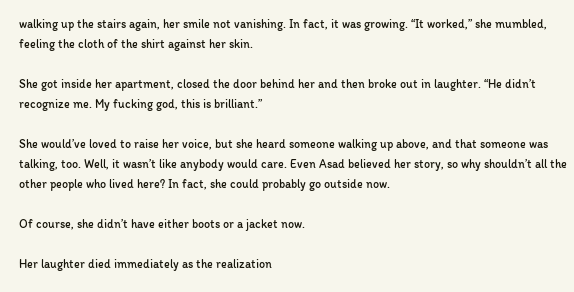walking up the stairs again, her smile not vanishing. In fact, it was growing. “It worked,” she mumbled, feeling the cloth of the shirt against her skin.

She got inside her apartment, closed the door behind her and then broke out in laughter. “He didn’t recognize me. My fucking god, this is brilliant.”

She would’ve loved to raise her voice, but she heard someone walking up above, and that someone was talking, too. Well, it wasn’t like anybody would care. Even Asad believed her story, so why shouldn’t all the other people who lived here? In fact, she could probably go outside now.

Of course, she didn’t have either boots or a jacket now.

Her laughter died immediately as the realization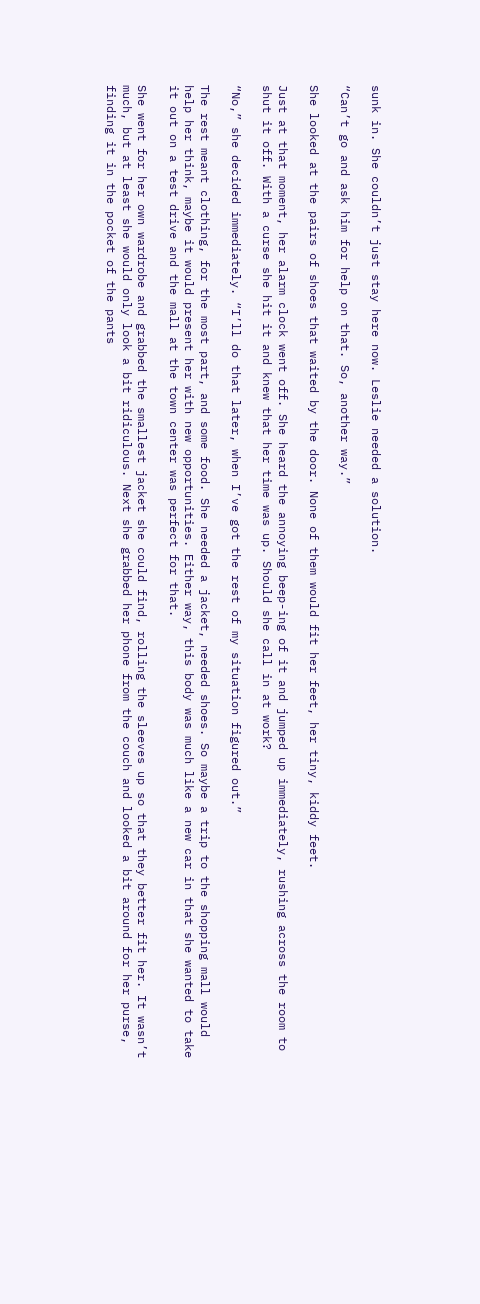sunk in. She couldn’t just stay here now. Leslie needed a solution.

“Can’t go and ask him for help on that. So, another way.”

She looked at the pairs of shoes that waited by the door. None of them would fit her feet, her tiny, kiddy feet.

Just at that moment, her alarm clock went off. She heard the annoying beep-ing of it and jumped up immediately, rushing across the room to shut it off. With a curse she hit it and knew that her time was up. Should she call in at work?

“No,” she decided immediately. “I’ll do that later, when I’ve got the rest of my situation figured out.”

The rest meant clothing, for the most part, and some food. She needed a jacket, needed shoes. So maybe a trip to the shopping mall would help her think, maybe it would present her with new opportunities. Either way, this body was much like a new car in that she wanted to take it out on a test drive and the mall at the town center was perfect for that.

She went for her own wardrobe and grabbed the smallest jacket she could find, rolling the sleeves up so that they better fit her. It wasn’t much, but at least she would only look a bit ridiculous. Next she grabbed her phone from the couch and looked a bit around for her purse, finding it in the pocket of the pants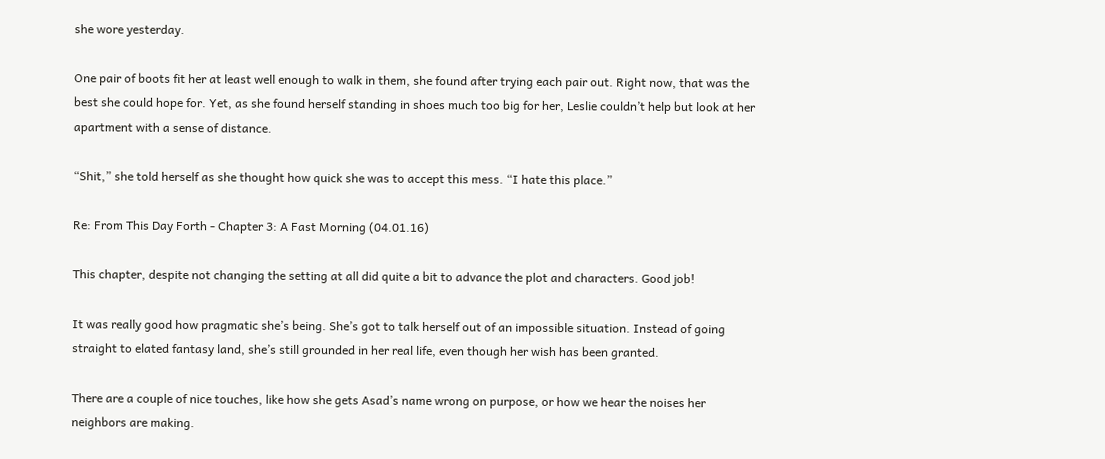she wore yesterday.

One pair of boots fit her at least well enough to walk in them, she found after trying each pair out. Right now, that was the best she could hope for. Yet, as she found herself standing in shoes much too big for her, Leslie couldn’t help but look at her apartment with a sense of distance.

“Shit,” she told herself as she thought how quick she was to accept this mess. “I hate this place.”

Re: From This Day Forth - Chapter 3: A Fast Morning (04.01.16)

This chapter, despite not changing the setting at all did quite a bit to advance the plot and characters. Good job!

It was really good how pragmatic she’s being. She’s got to talk herself out of an impossible situation. Instead of going straight to elated fantasy land, she’s still grounded in her real life, even though her wish has been granted.

There are a couple of nice touches, like how she gets Asad’s name wrong on purpose, or how we hear the noises her neighbors are making.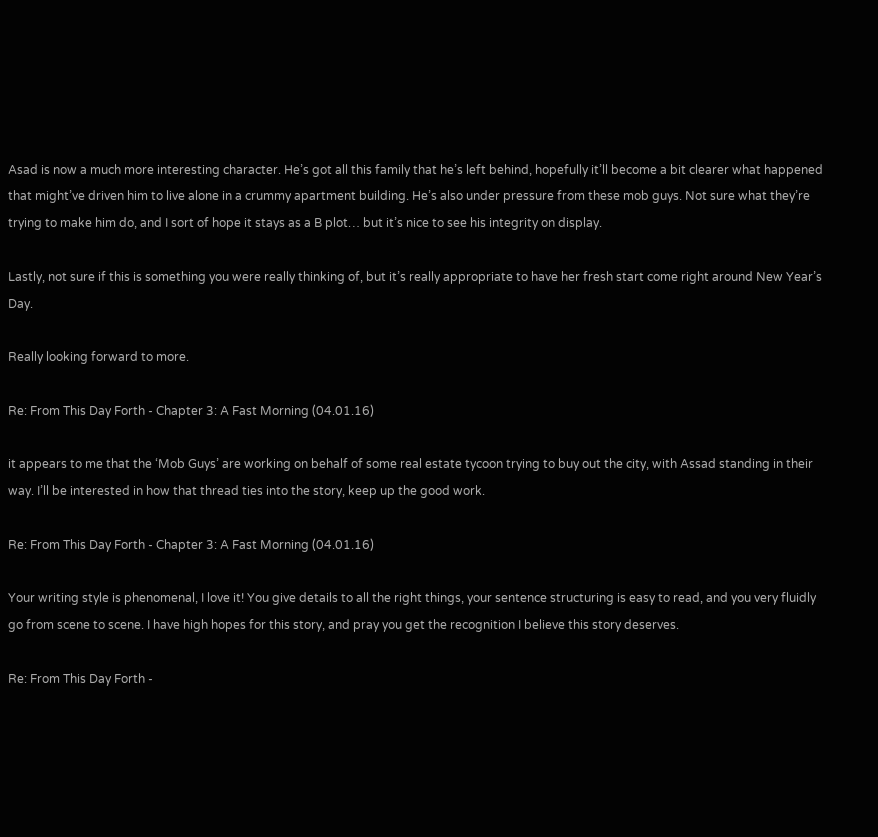Asad is now a much more interesting character. He’s got all this family that he’s left behind, hopefully it’ll become a bit clearer what happened that might’ve driven him to live alone in a crummy apartment building. He’s also under pressure from these mob guys. Not sure what they’re trying to make him do, and I sort of hope it stays as a B plot… but it’s nice to see his integrity on display.

Lastly, not sure if this is something you were really thinking of, but it’s really appropriate to have her fresh start come right around New Year’s Day.

Really looking forward to more.

Re: From This Day Forth - Chapter 3: A Fast Morning (04.01.16)

it appears to me that the ‘Mob Guys’ are working on behalf of some real estate tycoon trying to buy out the city, with Assad standing in their way. I’ll be interested in how that thread ties into the story, keep up the good work.

Re: From This Day Forth - Chapter 3: A Fast Morning (04.01.16)

Your writing style is phenomenal, I love it! You give details to all the right things, your sentence structuring is easy to read, and you very fluidly go from scene to scene. I have high hopes for this story, and pray you get the recognition I believe this story deserves.

Re: From This Day Forth -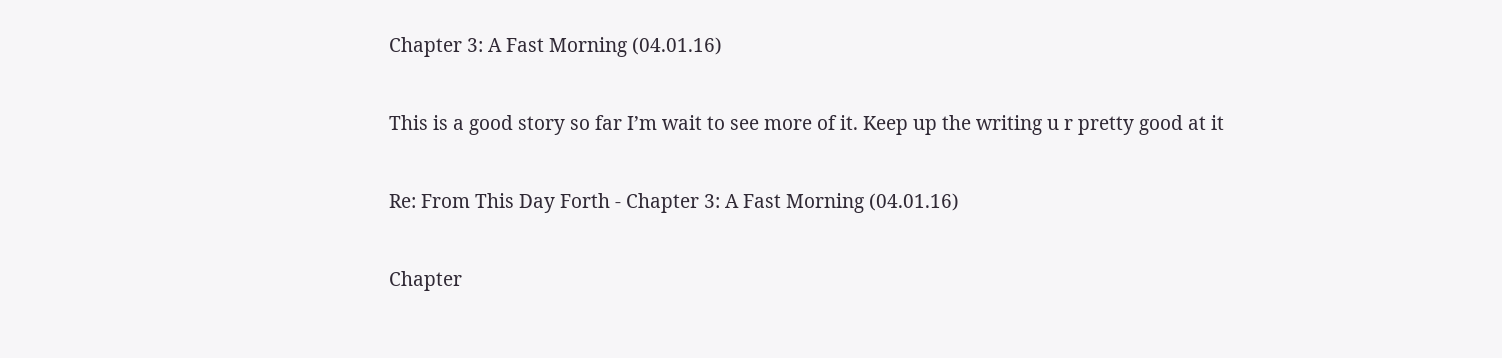Chapter 3: A Fast Morning (04.01.16)

This is a good story so far I’m wait to see more of it. Keep up the writing u r pretty good at it

Re: From This Day Forth - Chapter 3: A Fast Morning (04.01.16)

Chapter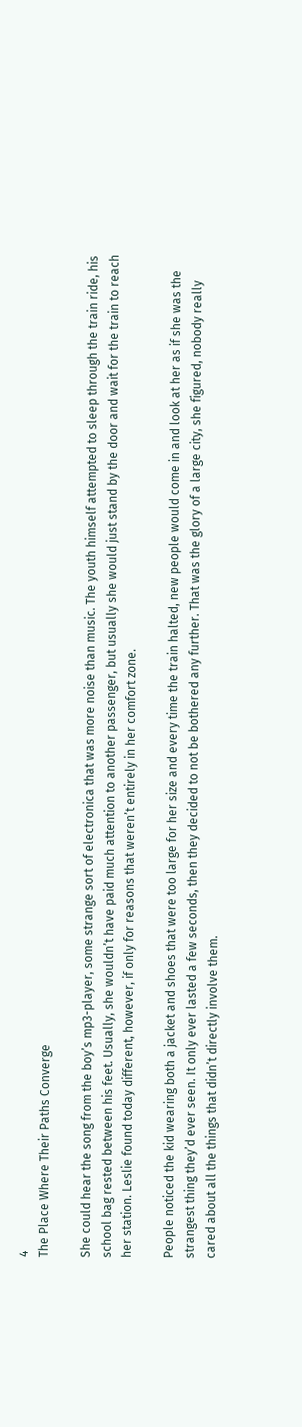4
The Place Where Their Paths Converge

She could hear the song from the boy’s mp3-player, some strange sort of electronica that was more noise than music. The youth himself attempted to sleep through the train ride, his school bag rested between his feet. Usually, she wouldn’t have paid much attention to another passenger, but usually she would just stand by the door and wait for the train to reach her station. Leslie found today different, however, if only for reasons that weren’t entirely in her comfort zone.

People noticed the kid wearing both a jacket and shoes that were too large for her size and every time the train halted, new people would come in and look at her as if she was the strangest thing they’d ever seen. It only ever lasted a few seconds, then they decided to not be bothered any further. That was the glory of a large city, she figured, nobody really cared about all the things that didn’t directly involve them.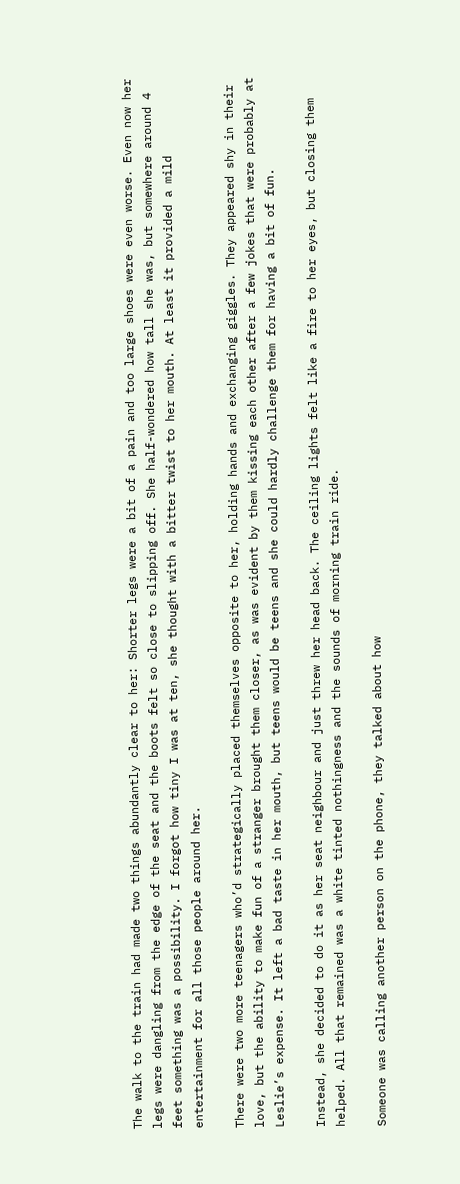The walk to the train had made two things abundantly clear to her: Shorter legs were a bit of a pain and too large shoes were even worse. Even now her legs were dangling from the edge of the seat and the boots felt so close to slipping off. She half-wondered how tall she was, but somewhere around 4 feet something was a possibility. I forgot how tiny I was at ten, she thought with a bitter twist to her mouth. At least it provided a mild entertainment for all those people around her.

There were two more teenagers who’d strategically placed themselves opposite to her, holding hands and exchanging giggles. They appeared shy in their love, but the ability to make fun of a stranger brought them closer, as was evident by them kissing each other after a few jokes that were probably at Leslie’s expense. It left a bad taste in her mouth, but teens would be teens and she could hardly challenge them for having a bit of fun.

Instead, she decided to do it as her seat neighbour and just threw her head back. The ceiling lights felt like a fire to her eyes, but closing them helped. All that remained was a white tinted nothingness and the sounds of morning train ride.

Someone was calling another person on the phone, they talked about how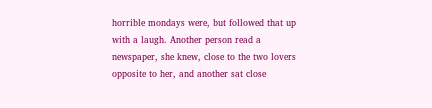horrible mondays were, but followed that up with a laugh. Another person read a newspaper, she knew, close to the two lovers opposite to her, and another sat close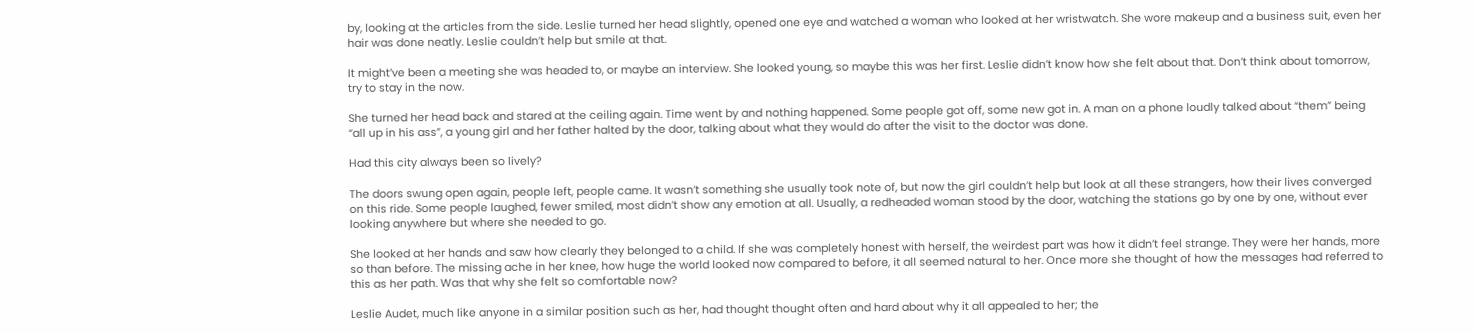by, looking at the articles from the side. Leslie turned her head slightly, opened one eye and watched a woman who looked at her wristwatch. She wore makeup and a business suit, even her hair was done neatly. Leslie couldn’t help but smile at that.

It might’ve been a meeting she was headed to, or maybe an interview. She looked young, so maybe this was her first. Leslie didn’t know how she felt about that. Don’t think about tomorrow, try to stay in the now.

She turned her head back and stared at the ceiling again. Time went by and nothing happened. Some people got off, some new got in. A man on a phone loudly talked about “them” being “all up in his ass”, a young girl and her father halted by the door, talking about what they would do after the visit to the doctor was done.

Had this city always been so lively?

The doors swung open again, people left, people came. It wasn’t something she usually took note of, but now the girl couldn’t help but look at all these strangers, how their lives converged on this ride. Some people laughed, fewer smiled, most didn’t show any emotion at all. Usually, a redheaded woman stood by the door, watching the stations go by one by one, without ever looking anywhere but where she needed to go.

She looked at her hands and saw how clearly they belonged to a child. If she was completely honest with herself, the weirdest part was how it didn’t feel strange. They were her hands, more so than before. The missing ache in her knee, how huge the world looked now compared to before, it all seemed natural to her. Once more she thought of how the messages had referred to this as her path. Was that why she felt so comfortable now?

Leslie Audet, much like anyone in a similar position such as her, had thought thought often and hard about why it all appealed to her; the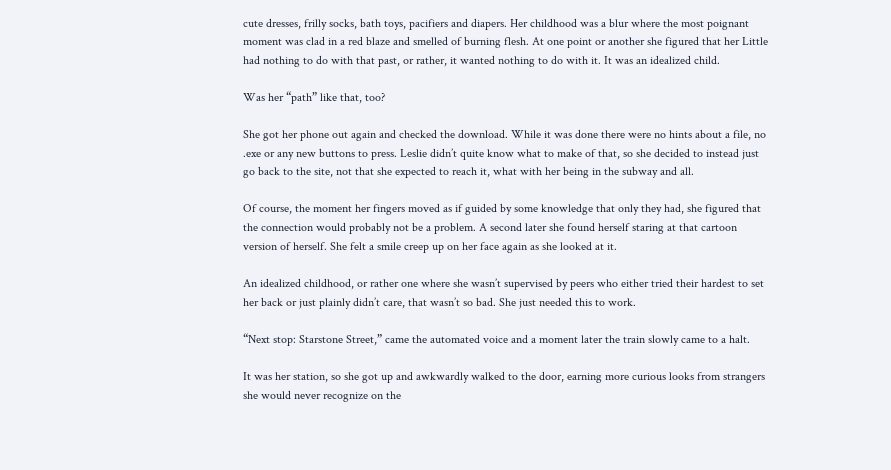cute dresses, frilly socks, bath toys, pacifiers and diapers. Her childhood was a blur where the most poignant moment was clad in a red blaze and smelled of burning flesh. At one point or another she figured that her Little had nothing to do with that past, or rather, it wanted nothing to do with it. It was an idealized child.

Was her “path” like that, too?

She got her phone out again and checked the download. While it was done there were no hints about a file, no .exe or any new buttons to press. Leslie didn’t quite know what to make of that, so she decided to instead just go back to the site, not that she expected to reach it, what with her being in the subway and all.

Of course, the moment her fingers moved as if guided by some knowledge that only they had, she figured that the connection would probably not be a problem. A second later she found herself staring at that cartoon version of herself. She felt a smile creep up on her face again as she looked at it.

An idealized childhood, or rather one where she wasn’t supervised by peers who either tried their hardest to set her back or just plainly didn’t care, that wasn’t so bad. She just needed this to work.

“Next stop: Starstone Street,” came the automated voice and a moment later the train slowly came to a halt.

It was her station, so she got up and awkwardly walked to the door, earning more curious looks from strangers she would never recognize on the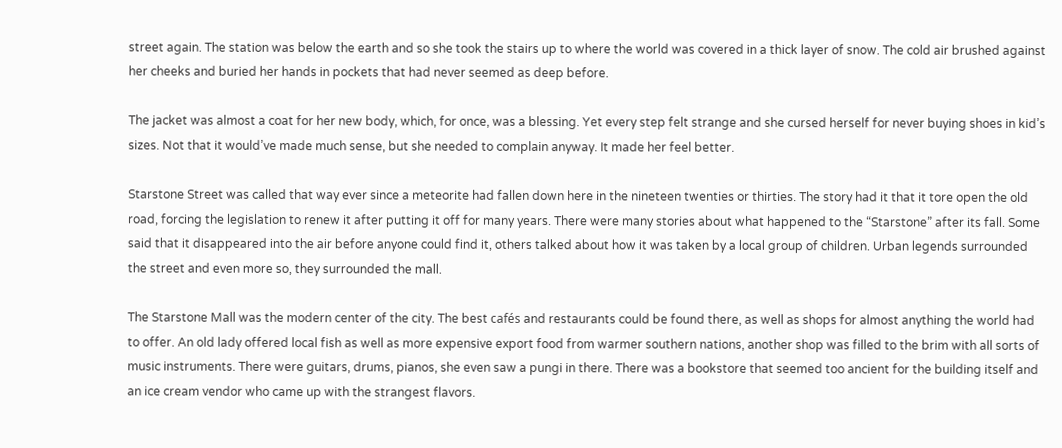street again. The station was below the earth and so she took the stairs up to where the world was covered in a thick layer of snow. The cold air brushed against her cheeks and buried her hands in pockets that had never seemed as deep before.

The jacket was almost a coat for her new body, which, for once, was a blessing. Yet every step felt strange and she cursed herself for never buying shoes in kid’s sizes. Not that it would’ve made much sense, but she needed to complain anyway. It made her feel better.

Starstone Street was called that way ever since a meteorite had fallen down here in the nineteen twenties or thirties. The story had it that it tore open the old road, forcing the legislation to renew it after putting it off for many years. There were many stories about what happened to the “Starstone” after its fall. Some said that it disappeared into the air before anyone could find it, others talked about how it was taken by a local group of children. Urban legends surrounded the street and even more so, they surrounded the mall.

The Starstone Mall was the modern center of the city. The best cafés and restaurants could be found there, as well as shops for almost anything the world had to offer. An old lady offered local fish as well as more expensive export food from warmer southern nations, another shop was filled to the brim with all sorts of music instruments. There were guitars, drums, pianos, she even saw a pungi in there. There was a bookstore that seemed too ancient for the building itself and an ice cream vendor who came up with the strangest flavors.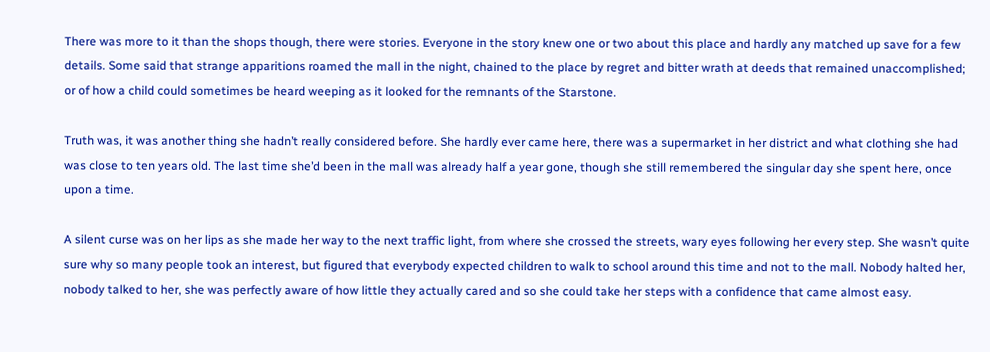There was more to it than the shops though, there were stories. Everyone in the story knew one or two about this place and hardly any matched up save for a few details. Some said that strange apparitions roamed the mall in the night, chained to the place by regret and bitter wrath at deeds that remained unaccomplished; or of how a child could sometimes be heard weeping as it looked for the remnants of the Starstone.

Truth was, it was another thing she hadn’t really considered before. She hardly ever came here, there was a supermarket in her district and what clothing she had was close to ten years old. The last time she’d been in the mall was already half a year gone, though she still remembered the singular day she spent here, once upon a time.

A silent curse was on her lips as she made her way to the next traffic light, from where she crossed the streets, wary eyes following her every step. She wasn’t quite sure why so many people took an interest, but figured that everybody expected children to walk to school around this time and not to the mall. Nobody halted her, nobody talked to her, she was perfectly aware of how little they actually cared and so she could take her steps with a confidence that came almost easy.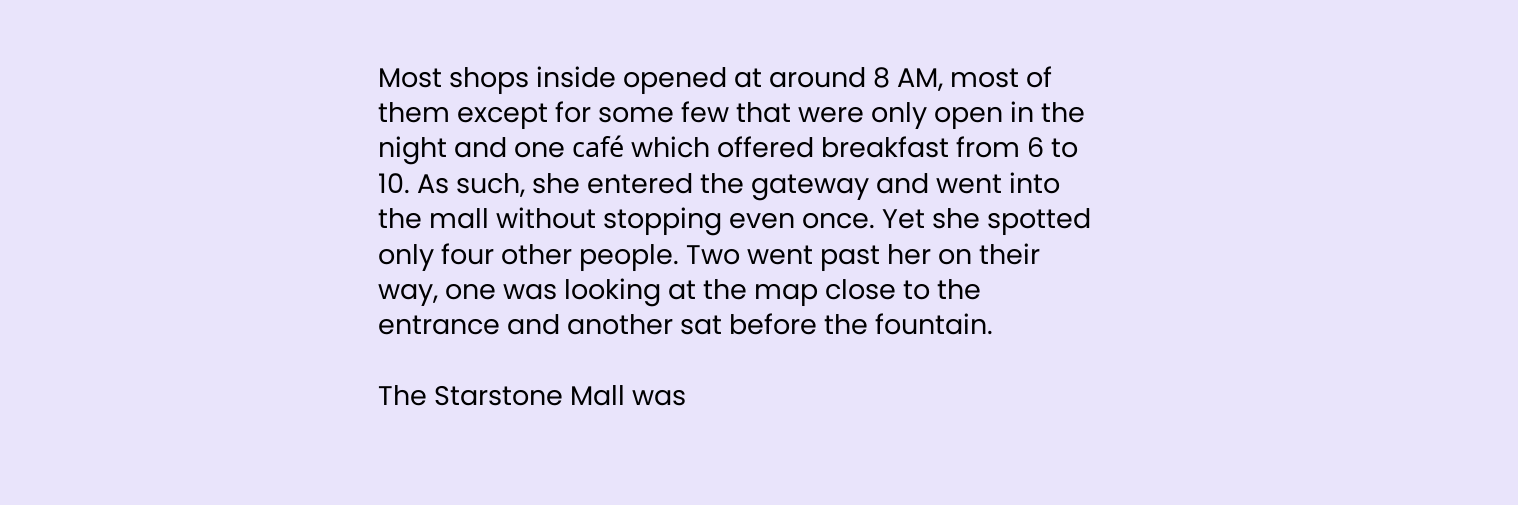Most shops inside opened at around 8 AM, most of them except for some few that were only open in the night and one café which offered breakfast from 6 to 10. As such, she entered the gateway and went into the mall without stopping even once. Yet she spotted only four other people. Two went past her on their way, one was looking at the map close to the entrance and another sat before the fountain.

The Starstone Mall was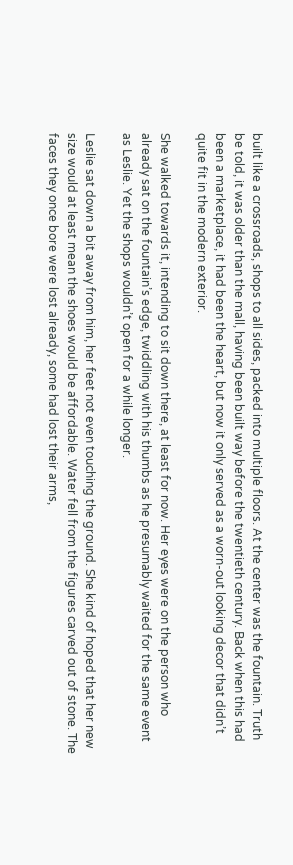built like a crossroads, shops to all sides, packed into multiple floors. At the center was the fountain. Truth be told, it was older than the mall, having been built way before the twentieth century. Back when this had been a marketplace, it had been the heart, but now it only served as a worn-out looking decor that didn’t quite fit in the modern exterior.

She walked towards it, intending to sit down there, at least for now. Her eyes were on the person who already sat on the fountain’s edge, twiddling with his thumbs as he presumably waited for the same event as Leslie. Yet the shops wouldn’t open for a while longer.

Leslie sat down a bit away from him, her feet not even touching the ground. She kind of hoped that her new size would at least mean the shoes would be affordable. Water fell from the figures carved out of stone. The faces they once bore were lost already, some had lost their arms,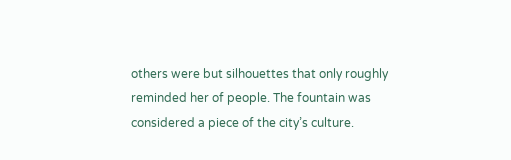others were but silhouettes that only roughly reminded her of people. The fountain was considered a piece of the city’s culture.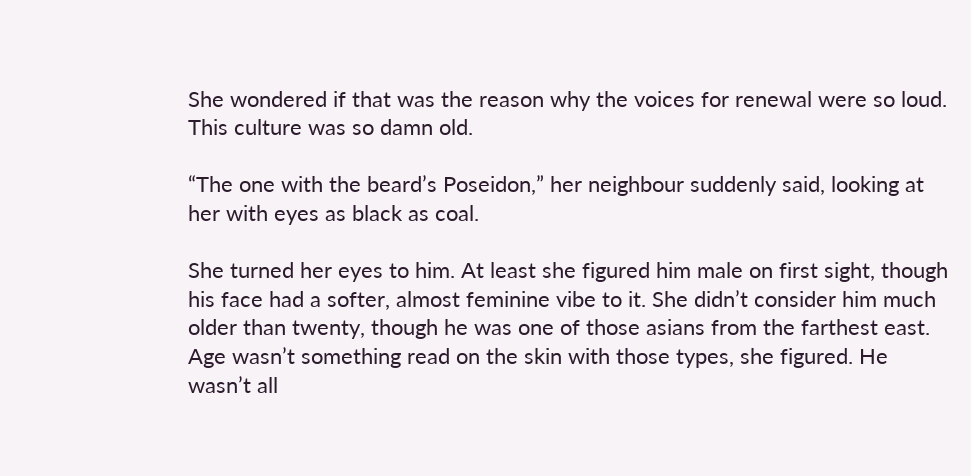She wondered if that was the reason why the voices for renewal were so loud. This culture was so damn old.

“The one with the beard’s Poseidon,” her neighbour suddenly said, looking at her with eyes as black as coal.

She turned her eyes to him. At least she figured him male on first sight, though his face had a softer, almost feminine vibe to it. She didn’t consider him much older than twenty, though he was one of those asians from the farthest east. Age wasn’t something read on the skin with those types, she figured. He wasn’t all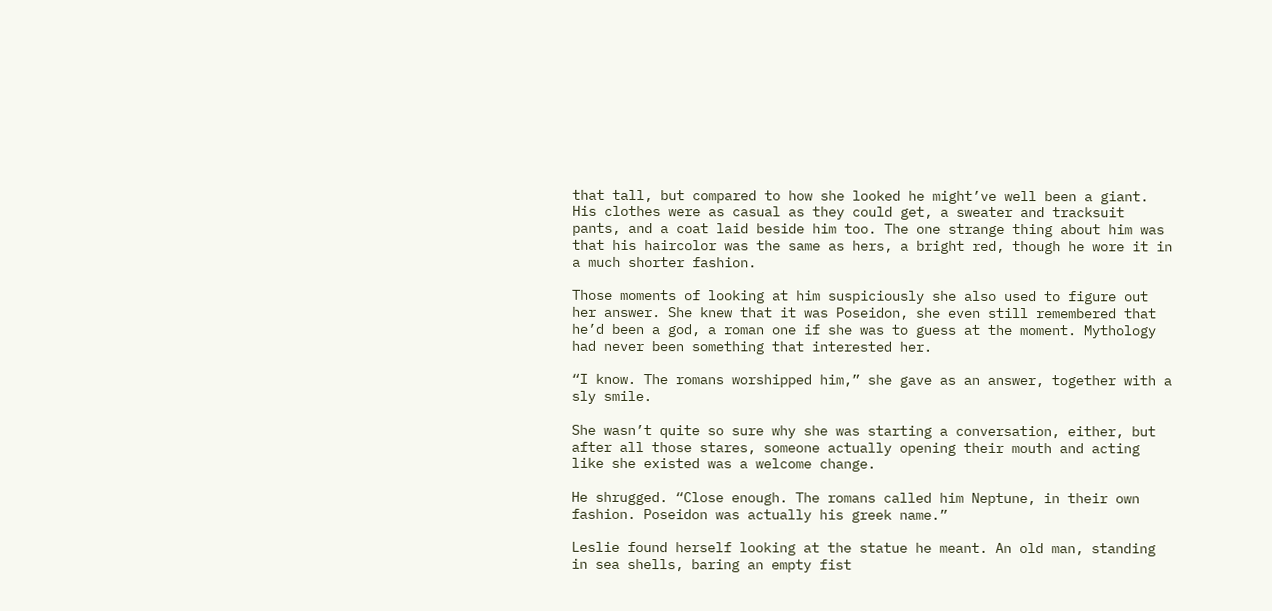that tall, but compared to how she looked he might’ve well been a giant. His clothes were as casual as they could get, a sweater and tracksuit pants, and a coat laid beside him too. The one strange thing about him was that his haircolor was the same as hers, a bright red, though he wore it in a much shorter fashion.

Those moments of looking at him suspiciously she also used to figure out her answer. She knew that it was Poseidon, she even still remembered that he’d been a god, a roman one if she was to guess at the moment. Mythology had never been something that interested her.

“I know. The romans worshipped him,” she gave as an answer, together with a sly smile.

She wasn’t quite so sure why she was starting a conversation, either, but after all those stares, someone actually opening their mouth and acting like she existed was a welcome change.

He shrugged. “Close enough. The romans called him Neptune, in their own fashion. Poseidon was actually his greek name.”

Leslie found herself looking at the statue he meant. An old man, standing in sea shells, baring an empty fist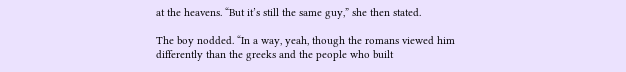at the heavens. “But it’s still the same guy,” she then stated.

The boy nodded. “In a way, yeah, though the romans viewed him differently than the greeks and the people who built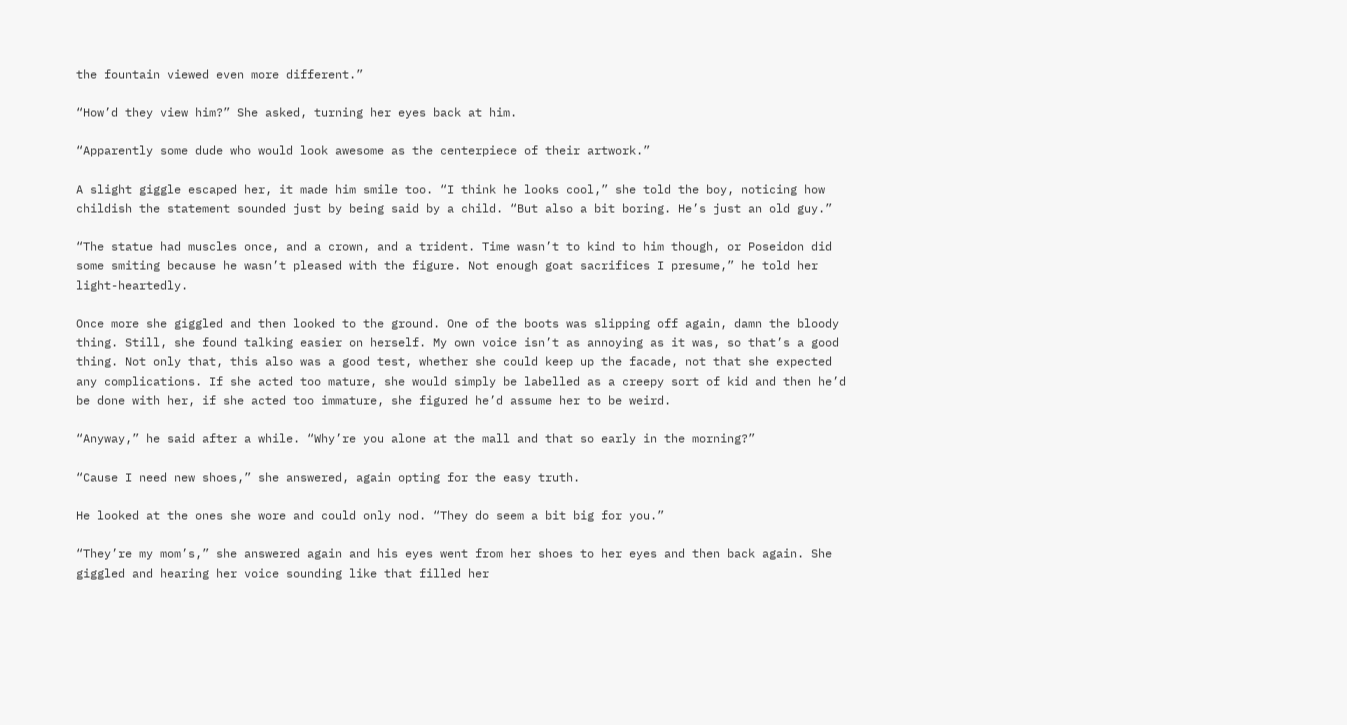the fountain viewed even more different.”

“How’d they view him?” She asked, turning her eyes back at him.

“Apparently some dude who would look awesome as the centerpiece of their artwork.”

A slight giggle escaped her, it made him smile too. “I think he looks cool,” she told the boy, noticing how childish the statement sounded just by being said by a child. “But also a bit boring. He’s just an old guy.”

“The statue had muscles once, and a crown, and a trident. Time wasn’t to kind to him though, or Poseidon did some smiting because he wasn’t pleased with the figure. Not enough goat sacrifices I presume,” he told her light-heartedly.

Once more she giggled and then looked to the ground. One of the boots was slipping off again, damn the bloody thing. Still, she found talking easier on herself. My own voice isn’t as annoying as it was, so that’s a good thing. Not only that, this also was a good test, whether she could keep up the facade, not that she expected any complications. If she acted too mature, she would simply be labelled as a creepy sort of kid and then he’d be done with her, if she acted too immature, she figured he’d assume her to be weird.

“Anyway,” he said after a while. “Why’re you alone at the mall and that so early in the morning?”

“Cause I need new shoes,” she answered, again opting for the easy truth.

He looked at the ones she wore and could only nod. “They do seem a bit big for you.”

“They’re my mom’s,” she answered again and his eyes went from her shoes to her eyes and then back again. She giggled and hearing her voice sounding like that filled her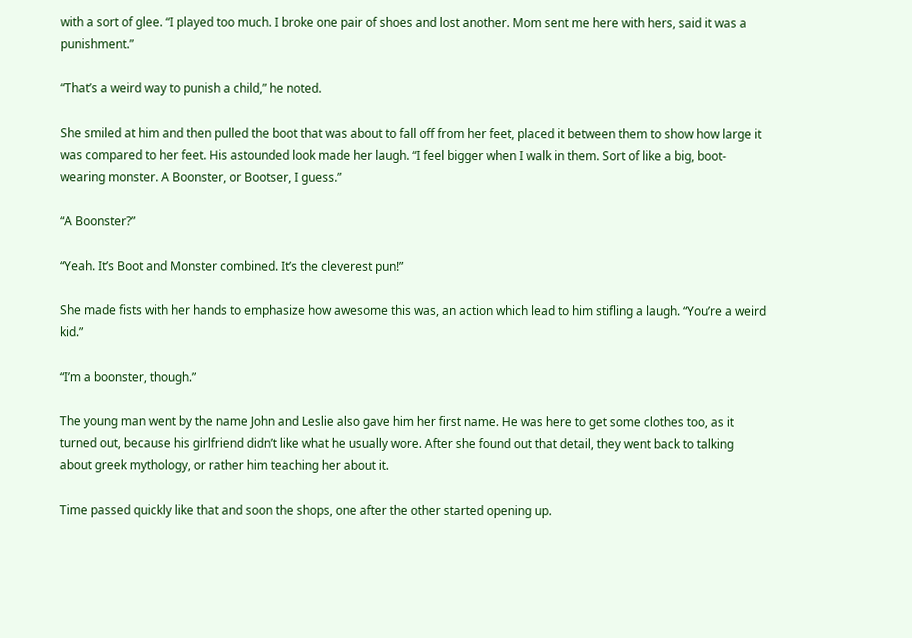with a sort of glee. “I played too much. I broke one pair of shoes and lost another. Mom sent me here with hers, said it was a punishment.”

“That’s a weird way to punish a child,” he noted.

She smiled at him and then pulled the boot that was about to fall off from her feet, placed it between them to show how large it was compared to her feet. His astounded look made her laugh. “I feel bigger when I walk in them. Sort of like a big, boot-wearing monster. A Boonster, or Bootser, I guess.”

“A Boonster?”

“Yeah. It’s Boot and Monster combined. It’s the cleverest pun!”

She made fists with her hands to emphasize how awesome this was, an action which lead to him stifling a laugh. “You’re a weird kid.”

“I’m a boonster, though.”

The young man went by the name John and Leslie also gave him her first name. He was here to get some clothes too, as it turned out, because his girlfriend didn’t like what he usually wore. After she found out that detail, they went back to talking about greek mythology, or rather him teaching her about it.

Time passed quickly like that and soon the shops, one after the other started opening up.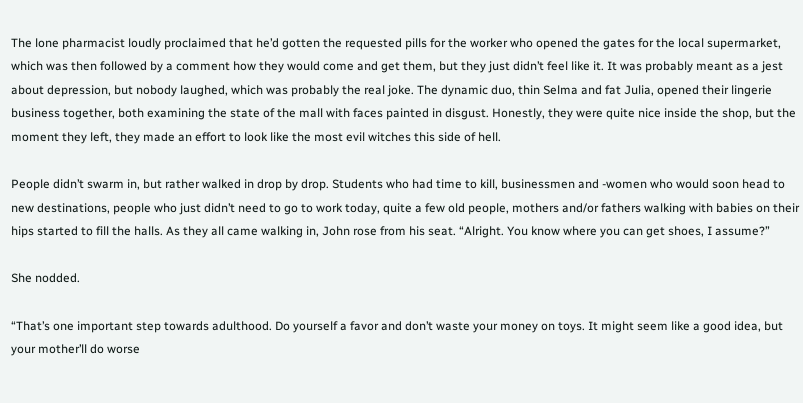The lone pharmacist loudly proclaimed that he’d gotten the requested pills for the worker who opened the gates for the local supermarket, which was then followed by a comment how they would come and get them, but they just didn’t feel like it. It was probably meant as a jest about depression, but nobody laughed, which was probably the real joke. The dynamic duo, thin Selma and fat Julia, opened their lingerie business together, both examining the state of the mall with faces painted in disgust. Honestly, they were quite nice inside the shop, but the moment they left, they made an effort to look like the most evil witches this side of hell.

People didn’t swarm in, but rather walked in drop by drop. Students who had time to kill, businessmen and -women who would soon head to new destinations, people who just didn’t need to go to work today, quite a few old people, mothers and/or fathers walking with babies on their hips started to fill the halls. As they all came walking in, John rose from his seat. “Alright. You know where you can get shoes, I assume?”

She nodded.

“That’s one important step towards adulthood. Do yourself a favor and don’t waste your money on toys. It might seem like a good idea, but your mother’ll do worse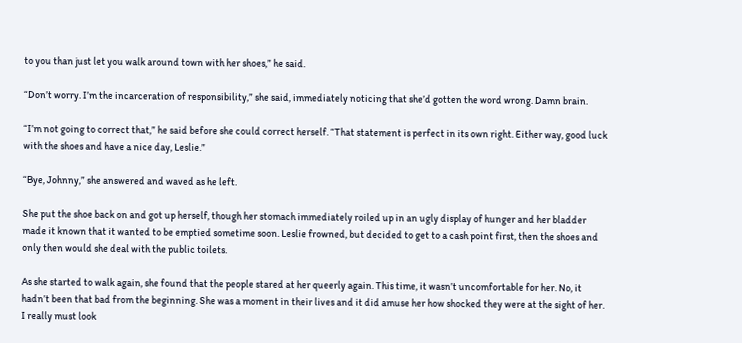to you than just let you walk around town with her shoes,” he said.

“Don’t worry. I’m the incarceration of responsibility,” she said, immediately noticing that she’d gotten the word wrong. Damn brain.

“I’m not going to correct that,” he said before she could correct herself. “That statement is perfect in its own right. Either way, good luck with the shoes and have a nice day, Leslie.”

“Bye, Johnny,” she answered and waved as he left.

She put the shoe back on and got up herself, though her stomach immediately roiled up in an ugly display of hunger and her bladder made it known that it wanted to be emptied sometime soon. Leslie frowned, but decided to get to a cash point first, then the shoes and only then would she deal with the public toilets.

As she started to walk again, she found that the people stared at her queerly again. This time, it wasn’t uncomfortable for her. No, it hadn’t been that bad from the beginning. She was a moment in their lives and it did amuse her how shocked they were at the sight of her. I really must look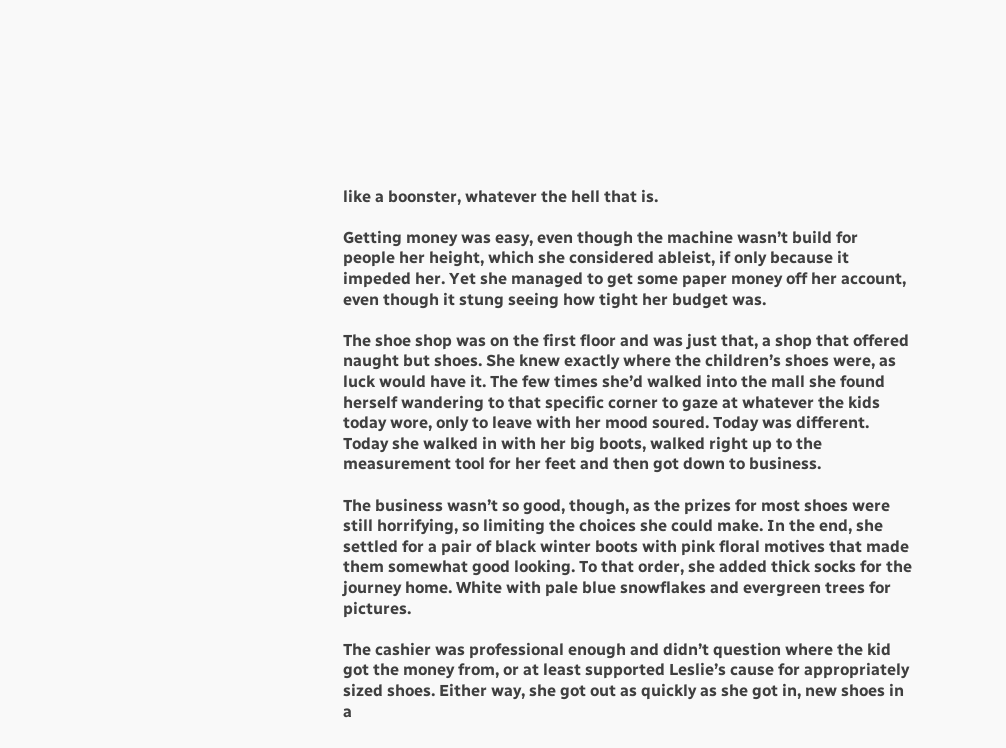like a boonster, whatever the hell that is.

Getting money was easy, even though the machine wasn’t build for people her height, which she considered ableist, if only because it impeded her. Yet she managed to get some paper money off her account, even though it stung seeing how tight her budget was.

The shoe shop was on the first floor and was just that, a shop that offered naught but shoes. She knew exactly where the children’s shoes were, as luck would have it. The few times she’d walked into the mall she found herself wandering to that specific corner to gaze at whatever the kids today wore, only to leave with her mood soured. Today was different. Today she walked in with her big boots, walked right up to the measurement tool for her feet and then got down to business.

The business wasn’t so good, though, as the prizes for most shoes were still horrifying, so limiting the choices she could make. In the end, she settled for a pair of black winter boots with pink floral motives that made them somewhat good looking. To that order, she added thick socks for the journey home. White with pale blue snowflakes and evergreen trees for pictures.

The cashier was professional enough and didn’t question where the kid got the money from, or at least supported Leslie’s cause for appropriately sized shoes. Either way, she got out as quickly as she got in, new shoes in a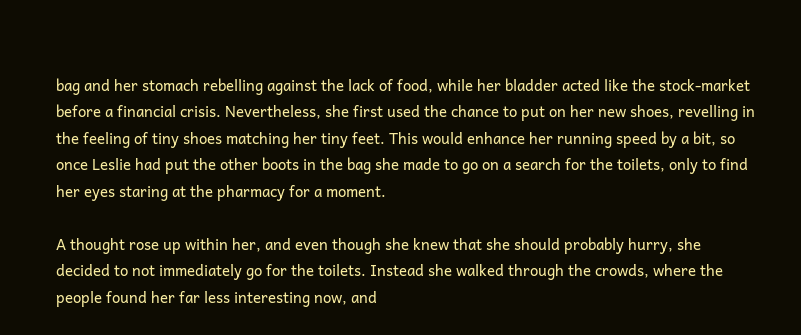bag and her stomach rebelling against the lack of food, while her bladder acted like the stock-market before a financial crisis. Nevertheless, she first used the chance to put on her new shoes, revelling in the feeling of tiny shoes matching her tiny feet. This would enhance her running speed by a bit, so once Leslie had put the other boots in the bag she made to go on a search for the toilets, only to find her eyes staring at the pharmacy for a moment.

A thought rose up within her, and even though she knew that she should probably hurry, she decided to not immediately go for the toilets. Instead she walked through the crowds, where the people found her far less interesting now, and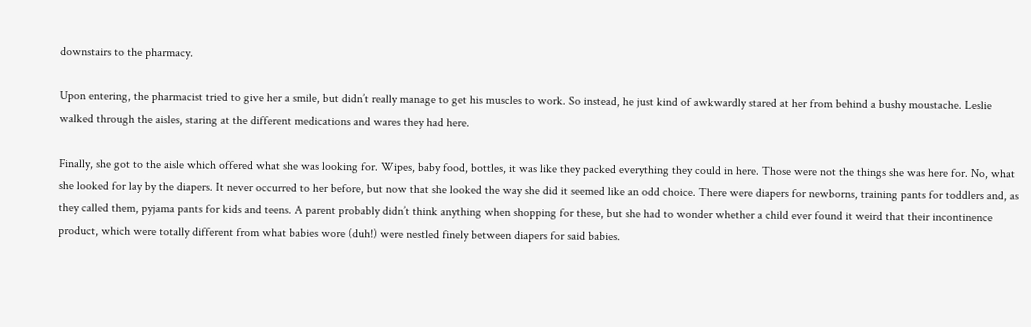downstairs to the pharmacy.

Upon entering, the pharmacist tried to give her a smile, but didn’t really manage to get his muscles to work. So instead, he just kind of awkwardly stared at her from behind a bushy moustache. Leslie walked through the aisles, staring at the different medications and wares they had here.

Finally, she got to the aisle which offered what she was looking for. Wipes, baby food, bottles, it was like they packed everything they could in here. Those were not the things she was here for. No, what she looked for lay by the diapers. It never occurred to her before, but now that she looked the way she did it seemed like an odd choice. There were diapers for newborns, training pants for toddlers and, as they called them, pyjama pants for kids and teens. A parent probably didn’t think anything when shopping for these, but she had to wonder whether a child ever found it weird that their incontinence product, which were totally different from what babies wore (duh!) were nestled finely between diapers for said babies.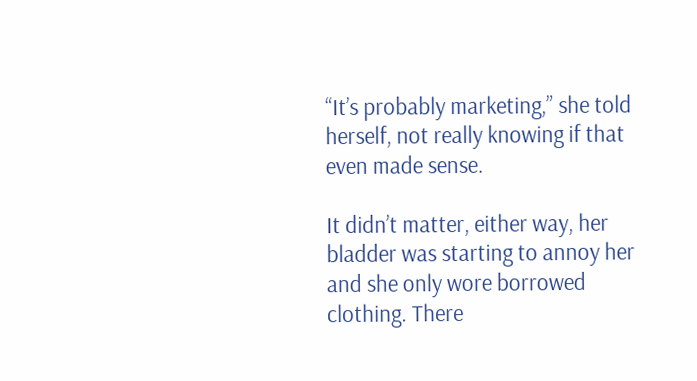“It’s probably marketing,” she told herself, not really knowing if that even made sense.

It didn’t matter, either way, her bladder was starting to annoy her and she only wore borrowed clothing. There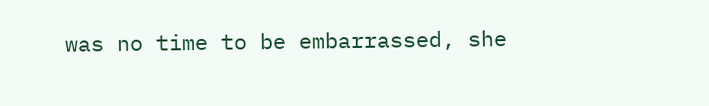was no time to be embarrassed, she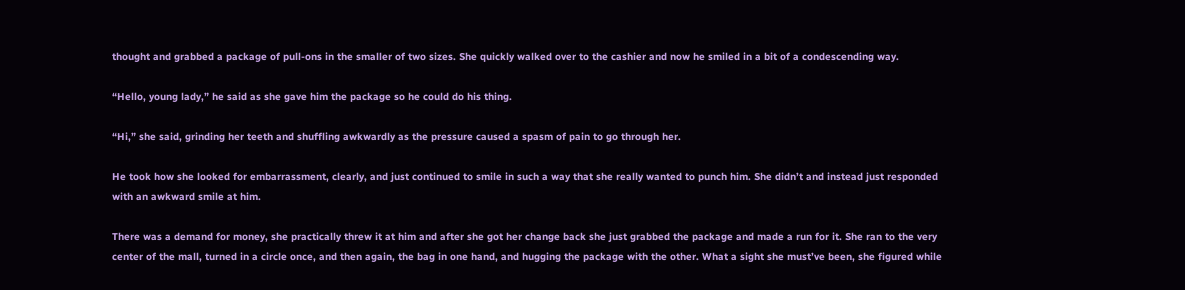thought and grabbed a package of pull-ons in the smaller of two sizes. She quickly walked over to the cashier and now he smiled in a bit of a condescending way.

“Hello, young lady,” he said as she gave him the package so he could do his thing.

“Hi,” she said, grinding her teeth and shuffling awkwardly as the pressure caused a spasm of pain to go through her.

He took how she looked for embarrassment, clearly, and just continued to smile in such a way that she really wanted to punch him. She didn’t and instead just responded with an awkward smile at him.

There was a demand for money, she practically threw it at him and after she got her change back she just grabbed the package and made a run for it. She ran to the very center of the mall, turned in a circle once, and then again, the bag in one hand, and hugging the package with the other. What a sight she must’ve been, she figured while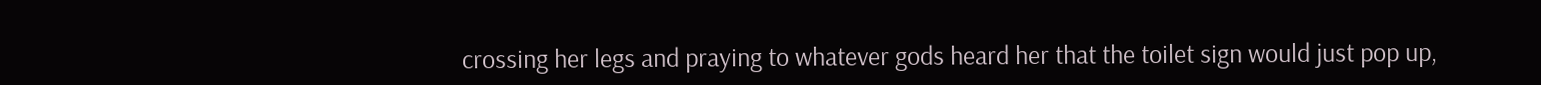crossing her legs and praying to whatever gods heard her that the toilet sign would just pop up,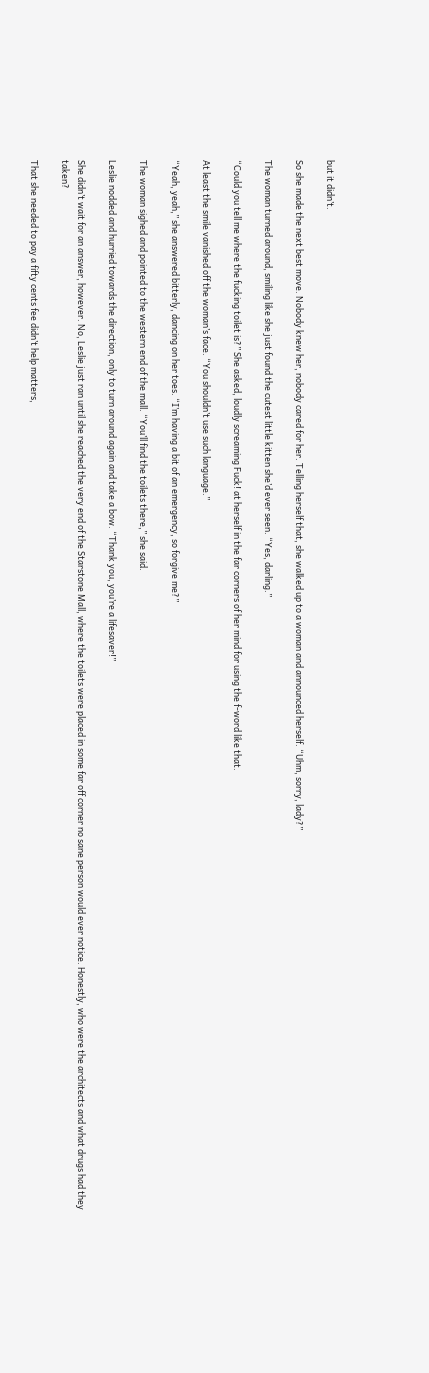but it didn’t.

So she made the next best move. Nobody knew her, nobody cared for her. Telling herself that, she walked up to a woman and announced herself. “Uhm, sorry, lady?”

The woman turned around, smiling like she just found the cutest little kitten she’d ever seen. “Yes, darling.”

“Could you tell me where the fucking toilet is?” She asked, loudly screaming Fuck! at herself in the far corners of her mind for using the f-word like that.

At least the smile vanished off the woman’s face. “You shouldn’t use such language.”

“Yeah, yeah,” she answered bitterly, dancing on her toes. “I’m having a bit of an emergency, so forgive me?”

The woman sighed and pointed to the western end of the mall. “You’ll find the toilets there,” she said.

Leslie nodded and hurried towards the direction, only to turn around again and take a bow. “Thank you, you’re a lifesaver!”

She didn’t wait for an answer, however. No, Leslie just ran until she reached the very end of the Starstone Mall, where the toilets were placed in some far off corner no sane person would ever notice. Honestly, who were the architects and what drugs had they taken?

That she needed to pay a fifty cents fee didn’t help matters,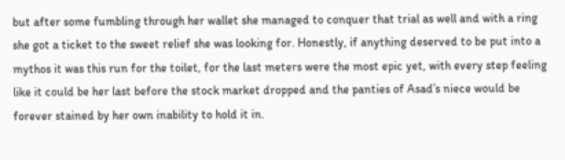but after some fumbling through her wallet she managed to conquer that trial as well and with a ring she got a ticket to the sweet relief she was looking for. Honestly, if anything deserved to be put into a mythos it was this run for the toilet, for the last meters were the most epic yet, with every step feeling like it could be her last before the stock market dropped and the panties of Asad’s niece would be forever stained by her own inability to hold it in.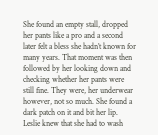She found an empty stall, dropped her pants like a pro and a second later felt a bless she hadn’t known for many years. That moment was then followed by her looking down and checking whether her pants were still fine. They were, her underwear however, not so much. She found a dark patch on it and bit her lip. Leslie knew that she had to wash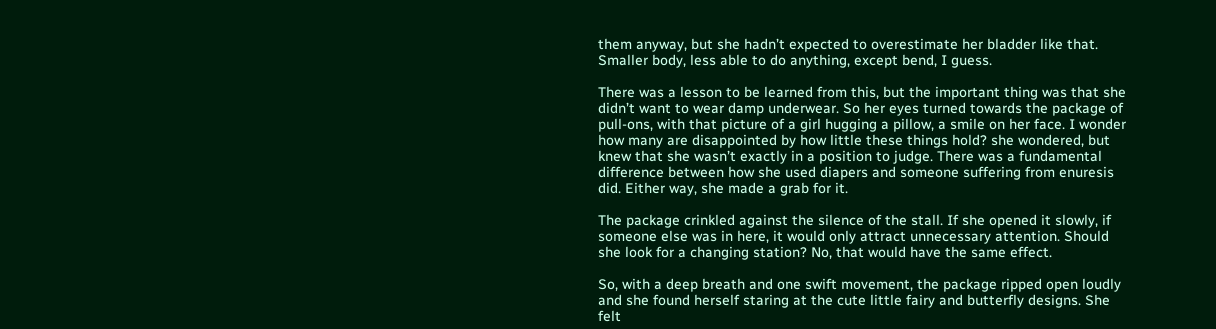them anyway, but she hadn’t expected to overestimate her bladder like that. Smaller body, less able to do anything, except bend, I guess.

There was a lesson to be learned from this, but the important thing was that she didn’t want to wear damp underwear. So her eyes turned towards the package of pull-ons, with that picture of a girl hugging a pillow, a smile on her face. I wonder how many are disappointed by how little these things hold? she wondered, but knew that she wasn’t exactly in a position to judge. There was a fundamental difference between how she used diapers and someone suffering from enuresis did. Either way, she made a grab for it.

The package crinkled against the silence of the stall. If she opened it slowly, if someone else was in here, it would only attract unnecessary attention. Should she look for a changing station? No, that would have the same effect.

So, with a deep breath and one swift movement, the package ripped open loudly and she found herself staring at the cute little fairy and butterfly designs. She felt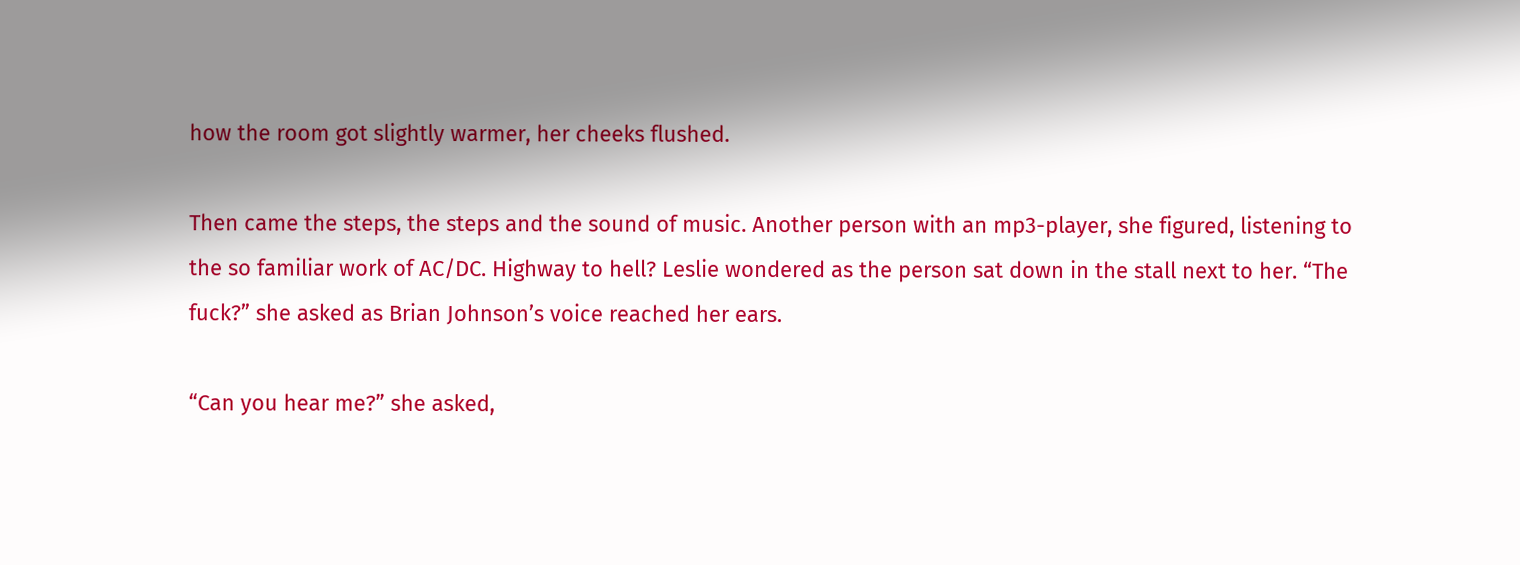how the room got slightly warmer, her cheeks flushed.

Then came the steps, the steps and the sound of music. Another person with an mp3-player, she figured, listening to the so familiar work of AC/DC. Highway to hell? Leslie wondered as the person sat down in the stall next to her. “The fuck?” she asked as Brian Johnson’s voice reached her ears.

“Can you hear me?” she asked,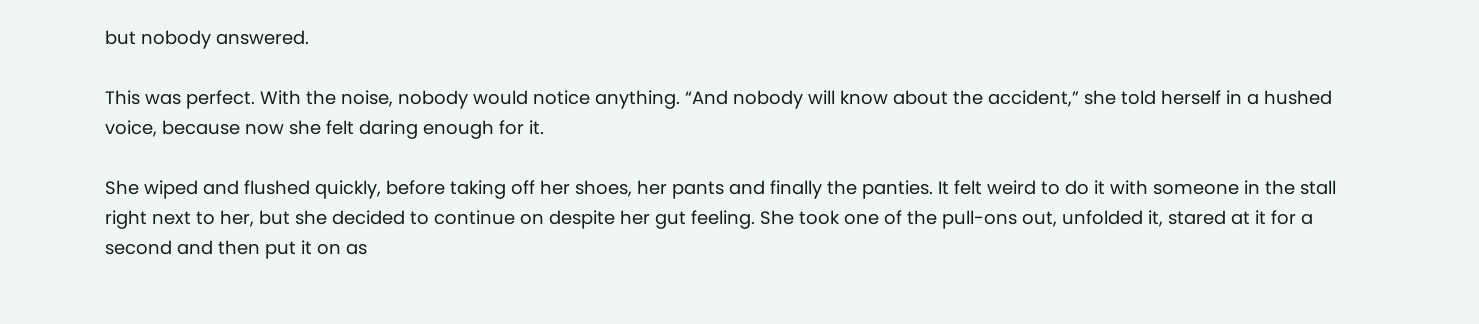but nobody answered.

This was perfect. With the noise, nobody would notice anything. “And nobody will know about the accident,” she told herself in a hushed voice, because now she felt daring enough for it.

She wiped and flushed quickly, before taking off her shoes, her pants and finally the panties. It felt weird to do it with someone in the stall right next to her, but she decided to continue on despite her gut feeling. She took one of the pull-ons out, unfolded it, stared at it for a second and then put it on as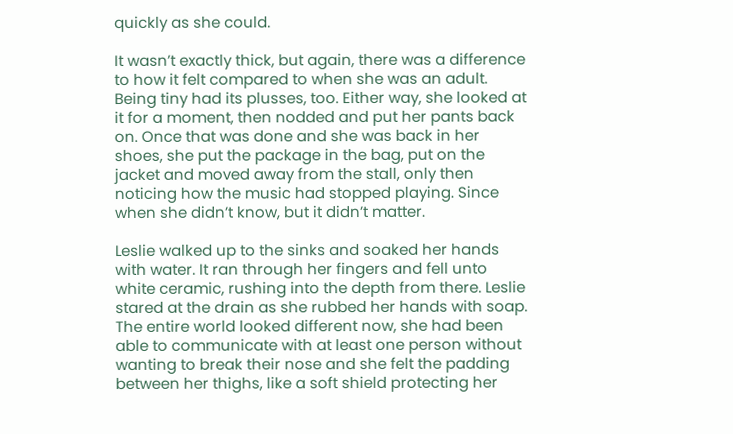quickly as she could.

It wasn’t exactly thick, but again, there was a difference to how it felt compared to when she was an adult. Being tiny had its plusses, too. Either way, she looked at it for a moment, then nodded and put her pants back on. Once that was done and she was back in her shoes, she put the package in the bag, put on the jacket and moved away from the stall, only then noticing how the music had stopped playing. Since when she didn’t know, but it didn’t matter.

Leslie walked up to the sinks and soaked her hands with water. It ran through her fingers and fell unto white ceramic, rushing into the depth from there. Leslie stared at the drain as she rubbed her hands with soap. The entire world looked different now, she had been able to communicate with at least one person without wanting to break their nose and she felt the padding between her thighs, like a soft shield protecting her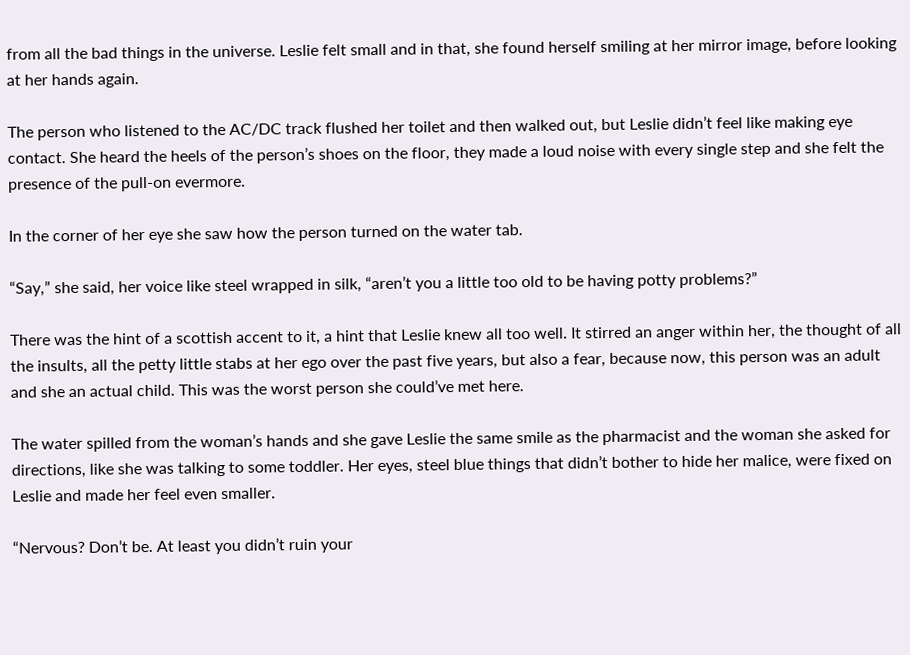from all the bad things in the universe. Leslie felt small and in that, she found herself smiling at her mirror image, before looking at her hands again.

The person who listened to the AC/DC track flushed her toilet and then walked out, but Leslie didn’t feel like making eye contact. She heard the heels of the person’s shoes on the floor, they made a loud noise with every single step and she felt the presence of the pull-on evermore.

In the corner of her eye she saw how the person turned on the water tab.

“Say,” she said, her voice like steel wrapped in silk, “aren’t you a little too old to be having potty problems?”

There was the hint of a scottish accent to it, a hint that Leslie knew all too well. It stirred an anger within her, the thought of all the insults, all the petty little stabs at her ego over the past five years, but also a fear, because now, this person was an adult and she an actual child. This was the worst person she could’ve met here.

The water spilled from the woman’s hands and she gave Leslie the same smile as the pharmacist and the woman she asked for directions, like she was talking to some toddler. Her eyes, steel blue things that didn’t bother to hide her malice, were fixed on Leslie and made her feel even smaller.

“Nervous? Don’t be. At least you didn’t ruin your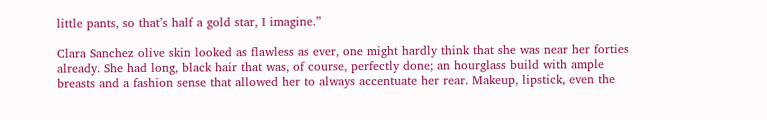little pants, so that’s half a gold star, I imagine.”

Clara Sanchez olive skin looked as flawless as ever, one might hardly think that she was near her forties already. She had long, black hair that was, of course, perfectly done; an hourglass build with ample breasts and a fashion sense that allowed her to always accentuate her rear. Makeup, lipstick, even the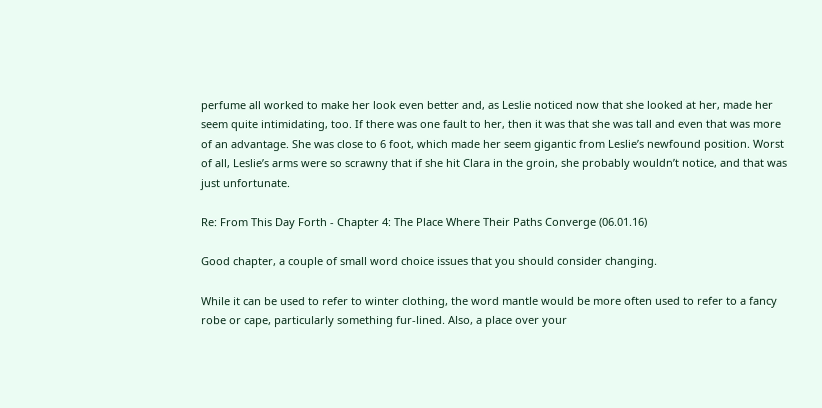perfume all worked to make her look even better and, as Leslie noticed now that she looked at her, made her seem quite intimidating, too. If there was one fault to her, then it was that she was tall and even that was more of an advantage. She was close to 6 foot, which made her seem gigantic from Leslie’s newfound position. Worst of all, Leslie’s arms were so scrawny that if she hit Clara in the groin, she probably wouldn’t notice, and that was just unfortunate.

Re: From This Day Forth - Chapter 4: The Place Where Their Paths Converge (06.01.16)

Good chapter, a couple of small word choice issues that you should consider changing.

While it can be used to refer to winter clothing, the word mantle would be more often used to refer to a fancy robe or cape, particularly something fur-lined. Also, a place over your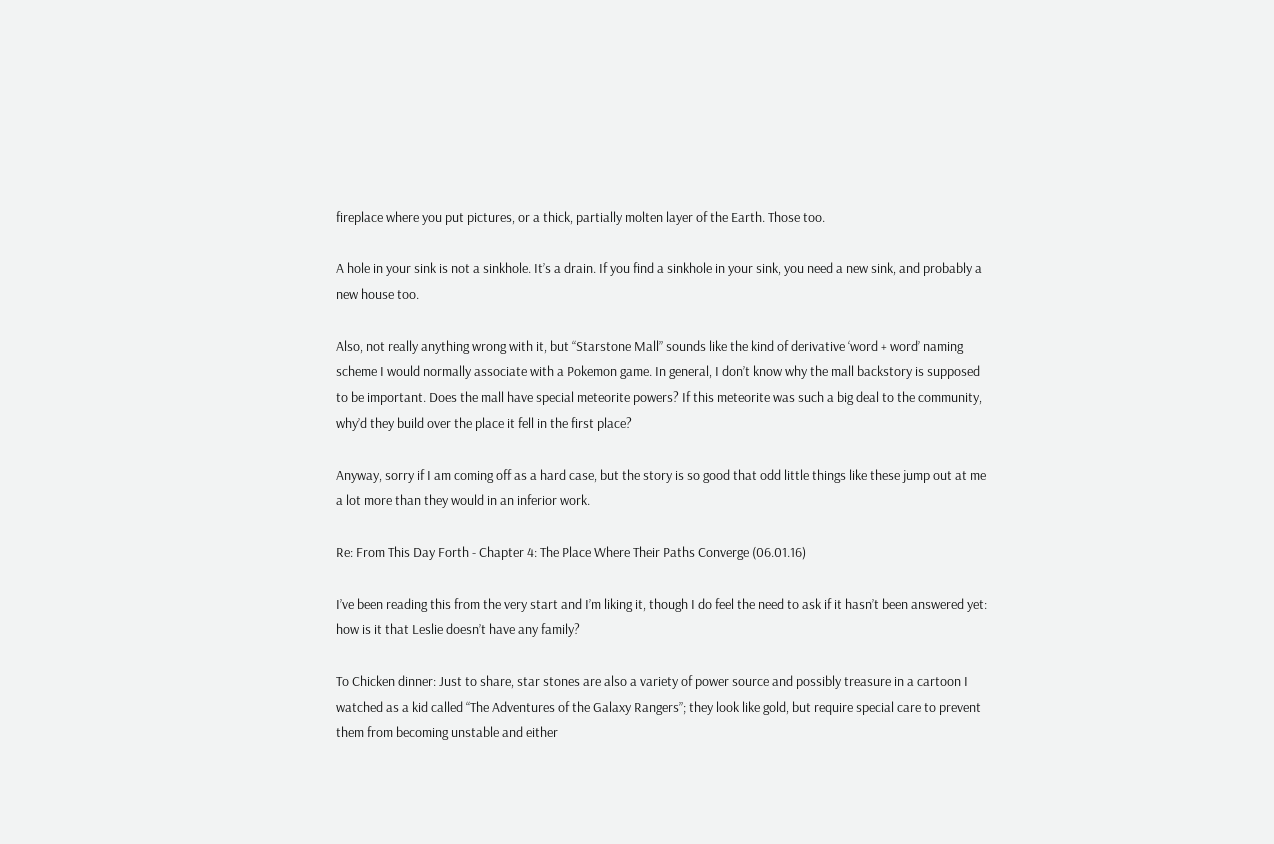fireplace where you put pictures, or a thick, partially molten layer of the Earth. Those too.

A hole in your sink is not a sinkhole. It’s a drain. If you find a sinkhole in your sink, you need a new sink, and probably a new house too.

Also, not really anything wrong with it, but “Starstone Mall” sounds like the kind of derivative ‘word + word’ naming scheme I would normally associate with a Pokemon game. In general, I don’t know why the mall backstory is supposed to be important. Does the mall have special meteorite powers? If this meteorite was such a big deal to the community, why’d they build over the place it fell in the first place?

Anyway, sorry if I am coming off as a hard case, but the story is so good that odd little things like these jump out at me a lot more than they would in an inferior work.

Re: From This Day Forth - Chapter 4: The Place Where Their Paths Converge (06.01.16)

I’ve been reading this from the very start and I’m liking it, though I do feel the need to ask if it hasn’t been answered yet: how is it that Leslie doesn’t have any family?

To Chicken dinner: Just to share, star stones are also a variety of power source and possibly treasure in a cartoon I watched as a kid called “The Adventures of the Galaxy Rangers”; they look like gold, but require special care to prevent them from becoming unstable and either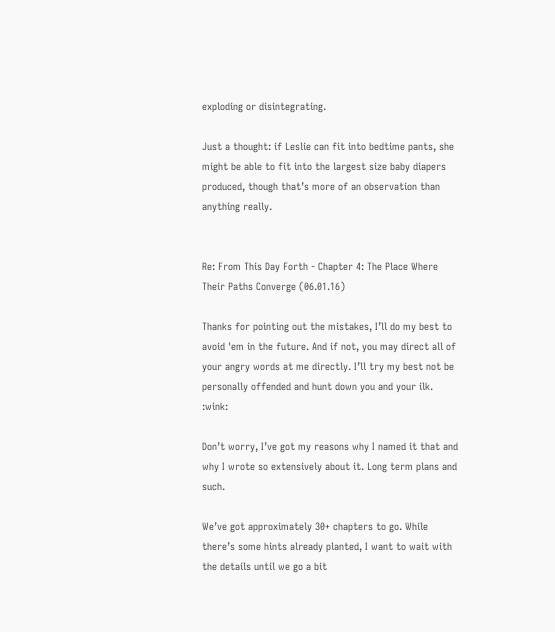exploding or disintegrating.

Just a thought: if Leslie can fit into bedtime pants, she might be able to fit into the largest size baby diapers produced, though that’s more of an observation than anything really.


Re: From This Day Forth - Chapter 4: The Place Where Their Paths Converge (06.01.16)

Thanks for pointing out the mistakes, I’ll do my best to avoid 'em in the future. And if not, you may direct all of your angry words at me directly. I’ll try my best not be personally offended and hunt down you and your ilk. :wink:

Don’t worry, I’ve got my reasons why I named it that and why I wrote so extensively about it. Long term plans and such.

We’ve got approximately 30+ chapters to go. While there’s some hints already planted, I want to wait with the details until we go a bit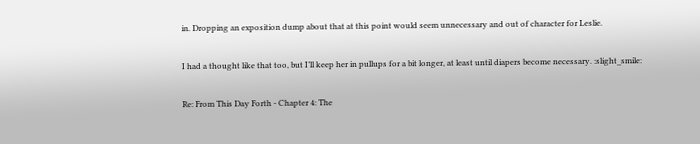in. Dropping an exposition dump about that at this point would seem unnecessary and out of character for Leslie.

I had a thought like that too, but I’ll keep her in pullups for a bit longer, at least until diapers become necessary. :slight_smile:

Re: From This Day Forth - Chapter 4: The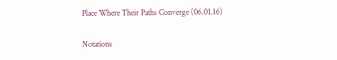Place Where Their Paths Converge (06.01.16)

Notations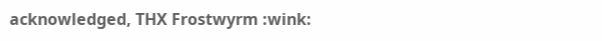acknowledged, THX Frostwyrm :wink: